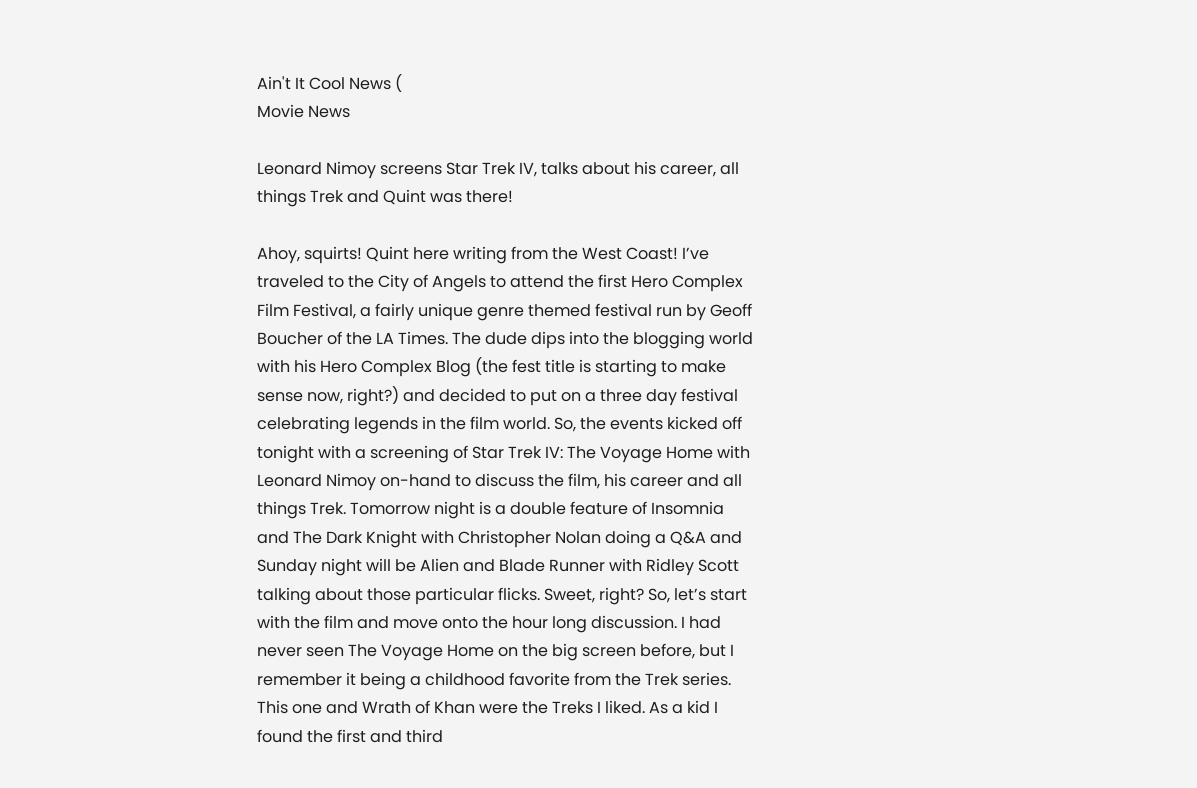Ain't It Cool News (
Movie News

Leonard Nimoy screens Star Trek IV, talks about his career, all things Trek and Quint was there!

Ahoy, squirts! Quint here writing from the West Coast! I’ve traveled to the City of Angels to attend the first Hero Complex Film Festival, a fairly unique genre themed festival run by Geoff Boucher of the LA Times. The dude dips into the blogging world with his Hero Complex Blog (the fest title is starting to make sense now, right?) and decided to put on a three day festival celebrating legends in the film world. So, the events kicked off tonight with a screening of Star Trek IV: The Voyage Home with Leonard Nimoy on-hand to discuss the film, his career and all things Trek. Tomorrow night is a double feature of Insomnia and The Dark Knight with Christopher Nolan doing a Q&A and Sunday night will be Alien and Blade Runner with Ridley Scott talking about those particular flicks. Sweet, right? So, let’s start with the film and move onto the hour long discussion. I had never seen The Voyage Home on the big screen before, but I remember it being a childhood favorite from the Trek series. This one and Wrath of Khan were the Treks I liked. As a kid I found the first and third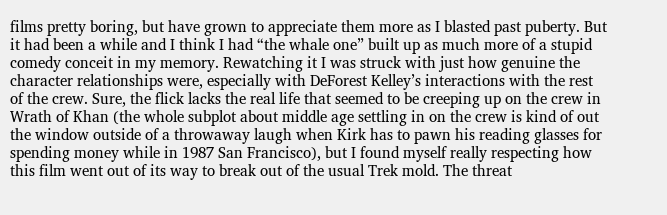films pretty boring, but have grown to appreciate them more as I blasted past puberty. But it had been a while and I think I had “the whale one” built up as much more of a stupid comedy conceit in my memory. Rewatching it I was struck with just how genuine the character relationships were, especially with DeForest Kelley’s interactions with the rest of the crew. Sure, the flick lacks the real life that seemed to be creeping up on the crew in Wrath of Khan (the whole subplot about middle age settling in on the crew is kind of out the window outside of a throwaway laugh when Kirk has to pawn his reading glasses for spending money while in 1987 San Francisco), but I found myself really respecting how this film went out of its way to break out of the usual Trek mold. The threat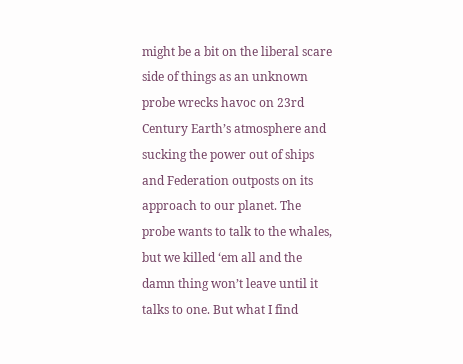might be a bit on the liberal scare side of things as an unknown probe wrecks havoc on 23rd Century Earth’s atmosphere and sucking the power out of ships and Federation outposts on its approach to our planet. The probe wants to talk to the whales, but we killed ‘em all and the damn thing won’t leave until it talks to one. But what I find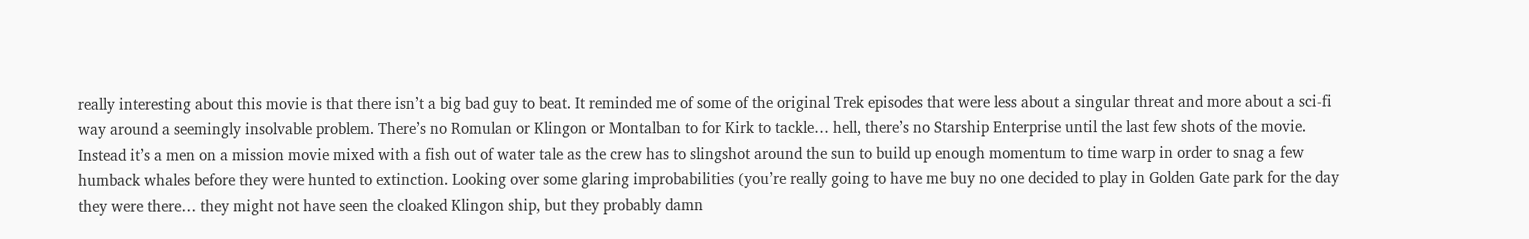really interesting about this movie is that there isn’t a big bad guy to beat. It reminded me of some of the original Trek episodes that were less about a singular threat and more about a sci-fi way around a seemingly insolvable problem. There’s no Romulan or Klingon or Montalban to for Kirk to tackle… hell, there’s no Starship Enterprise until the last few shots of the movie. Instead it’s a men on a mission movie mixed with a fish out of water tale as the crew has to slingshot around the sun to build up enough momentum to time warp in order to snag a few humback whales before they were hunted to extinction. Looking over some glaring improbabilities (you’re really going to have me buy no one decided to play in Golden Gate park for the day they were there… they might not have seen the cloaked Klingon ship, but they probably damn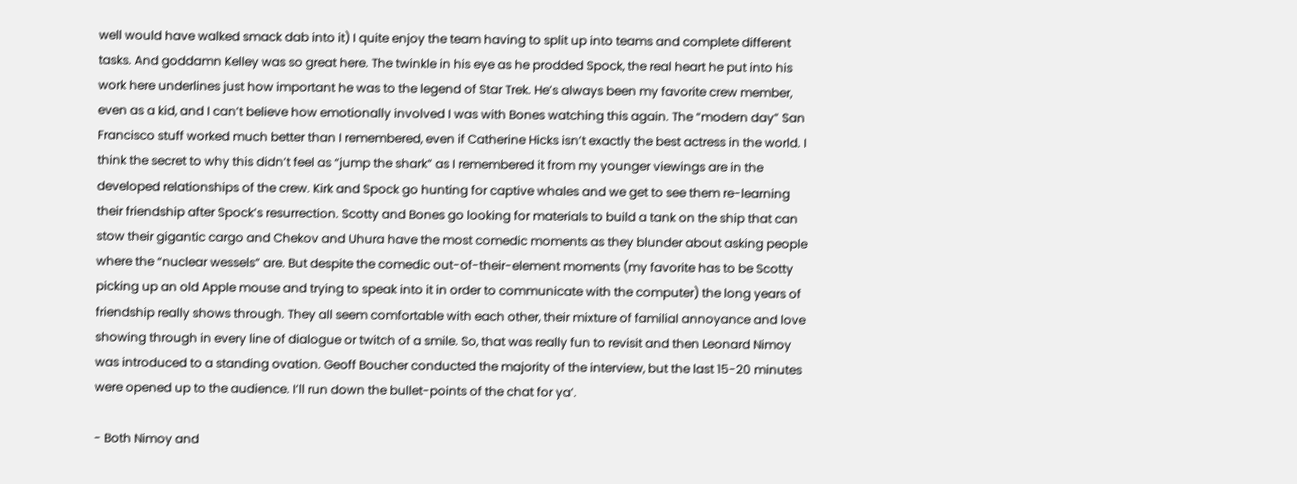well would have walked smack dab into it) I quite enjoy the team having to split up into teams and complete different tasks. And goddamn Kelley was so great here. The twinkle in his eye as he prodded Spock, the real heart he put into his work here underlines just how important he was to the legend of Star Trek. He’s always been my favorite crew member, even as a kid, and I can’t believe how emotionally involved I was with Bones watching this again. The “modern day” San Francisco stuff worked much better than I remembered, even if Catherine Hicks isn’t exactly the best actress in the world. I think the secret to why this didn’t feel as “jump the shark” as I remembered it from my younger viewings are in the developed relationships of the crew. Kirk and Spock go hunting for captive whales and we get to see them re-learning their friendship after Spock’s resurrection. Scotty and Bones go looking for materials to build a tank on the ship that can stow their gigantic cargo and Chekov and Uhura have the most comedic moments as they blunder about asking people where the “nuclear wessels” are. But despite the comedic out-of-their-element moments (my favorite has to be Scotty picking up an old Apple mouse and trying to speak into it in order to communicate with the computer) the long years of friendship really shows through. They all seem comfortable with each other, their mixture of familial annoyance and love showing through in every line of dialogue or twitch of a smile. So, that was really fun to revisit and then Leonard Nimoy was introduced to a standing ovation. Geoff Boucher conducted the majority of the interview, but the last 15-20 minutes were opened up to the audience. I’ll run down the bullet-points of the chat for ya’.

- Both Nimoy and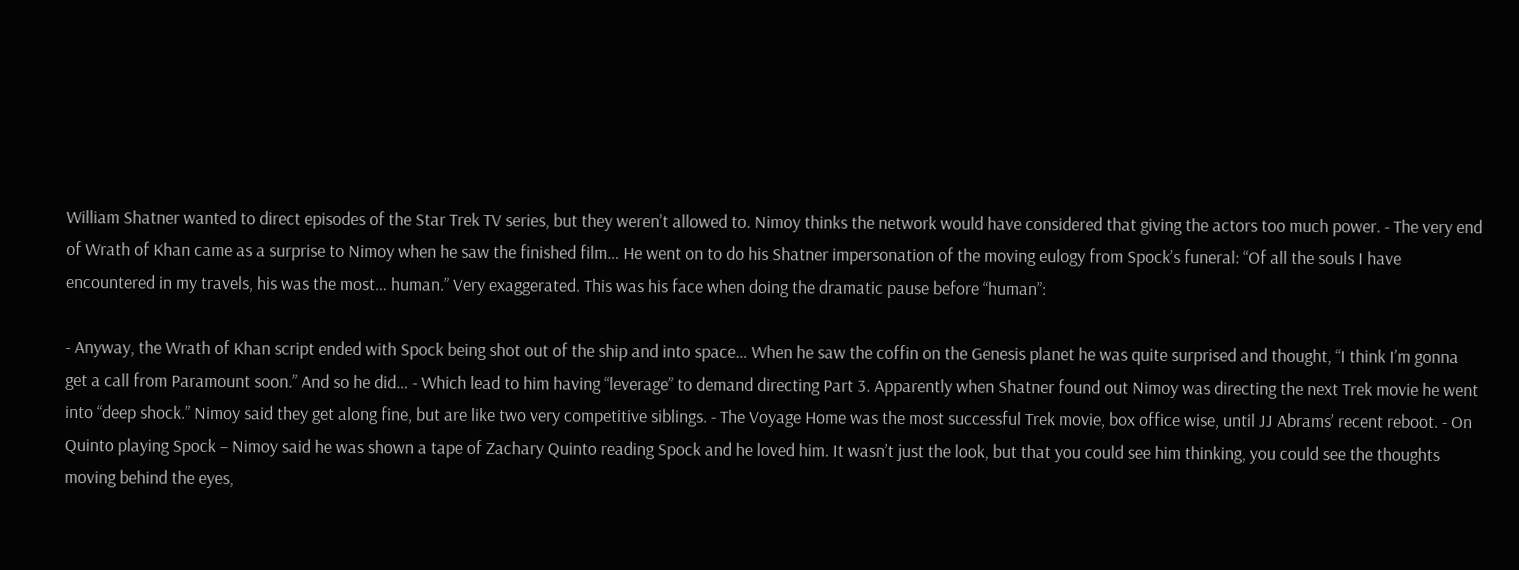William Shatner wanted to direct episodes of the Star Trek TV series, but they weren’t allowed to. Nimoy thinks the network would have considered that giving the actors too much power. - The very end of Wrath of Khan came as a surprise to Nimoy when he saw the finished film… He went on to do his Shatner impersonation of the moving eulogy from Spock’s funeral: “Of all the souls I have encountered in my travels, his was the most… human.” Very exaggerated. This was his face when doing the dramatic pause before “human”:

- Anyway, the Wrath of Khan script ended with Spock being shot out of the ship and into space… When he saw the coffin on the Genesis planet he was quite surprised and thought, “I think I’m gonna get a call from Paramount soon.” And so he did… - Which lead to him having “leverage” to demand directing Part 3. Apparently when Shatner found out Nimoy was directing the next Trek movie he went into “deep shock.” Nimoy said they get along fine, but are like two very competitive siblings. - The Voyage Home was the most successful Trek movie, box office wise, until JJ Abrams’ recent reboot. - On Quinto playing Spock – Nimoy said he was shown a tape of Zachary Quinto reading Spock and he loved him. It wasn’t just the look, but that you could see him thinking, you could see the thoughts moving behind the eyes,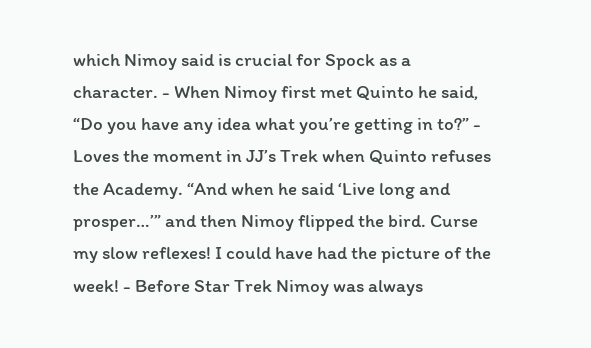which Nimoy said is crucial for Spock as a character. - When Nimoy first met Quinto he said, “Do you have any idea what you’re getting in to?” - Loves the moment in JJ’s Trek when Quinto refuses the Academy. “And when he said ‘Live long and prosper…’” and then Nimoy flipped the bird. Curse my slow reflexes! I could have had the picture of the week! - Before Star Trek Nimoy was always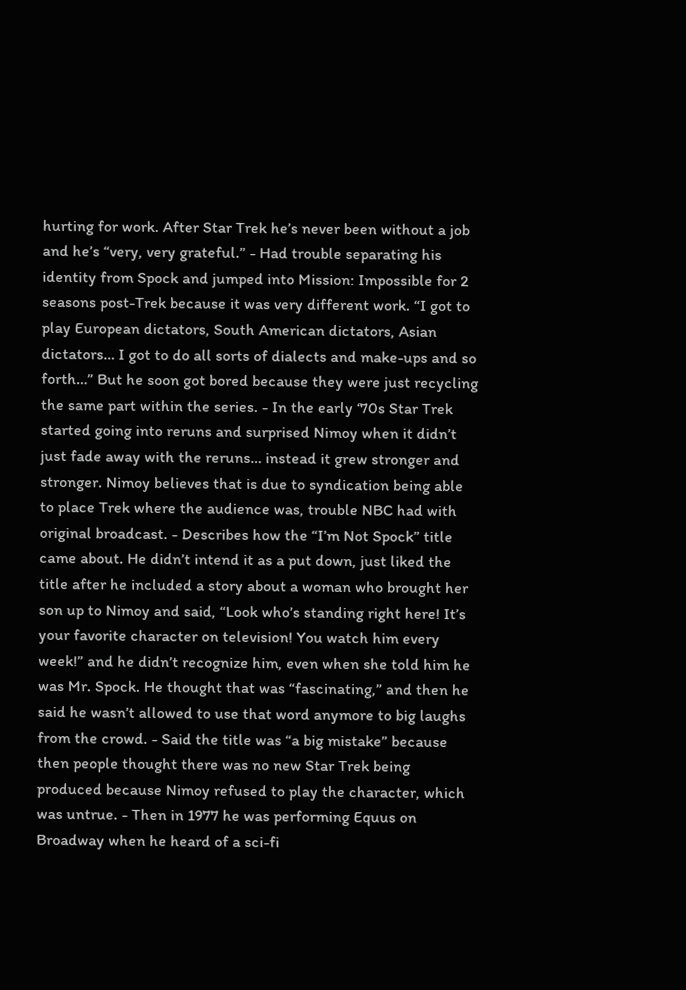hurting for work. After Star Trek he’s never been without a job and he’s “very, very grateful.” - Had trouble separating his identity from Spock and jumped into Mission: Impossible for 2 seasons post-Trek because it was very different work. “I got to play European dictators, South American dictators, Asian dictators… I got to do all sorts of dialects and make-ups and so forth…” But he soon got bored because they were just recycling the same part within the series. - In the early ‘70s Star Trek started going into reruns and surprised Nimoy when it didn’t just fade away with the reruns… instead it grew stronger and stronger. Nimoy believes that is due to syndication being able to place Trek where the audience was, trouble NBC had with original broadcast. - Describes how the “I’m Not Spock” title came about. He didn’t intend it as a put down, just liked the title after he included a story about a woman who brought her son up to Nimoy and said, “Look who’s standing right here! It’s your favorite character on television! You watch him every week!” and he didn’t recognize him, even when she told him he was Mr. Spock. He thought that was “fascinating,” and then he said he wasn’t allowed to use that word anymore to big laughs from the crowd. - Said the title was “a big mistake” because then people thought there was no new Star Trek being produced because Nimoy refused to play the character, which was untrue. - Then in 1977 he was performing Equus on Broadway when he heard of a sci-fi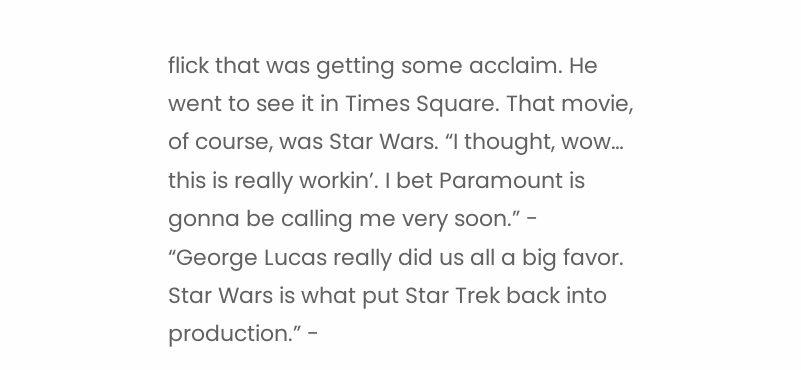flick that was getting some acclaim. He went to see it in Times Square. That movie, of course, was Star Wars. “I thought, wow… this is really workin’. I bet Paramount is gonna be calling me very soon.” - “George Lucas really did us all a big favor. Star Wars is what put Star Trek back into production.” -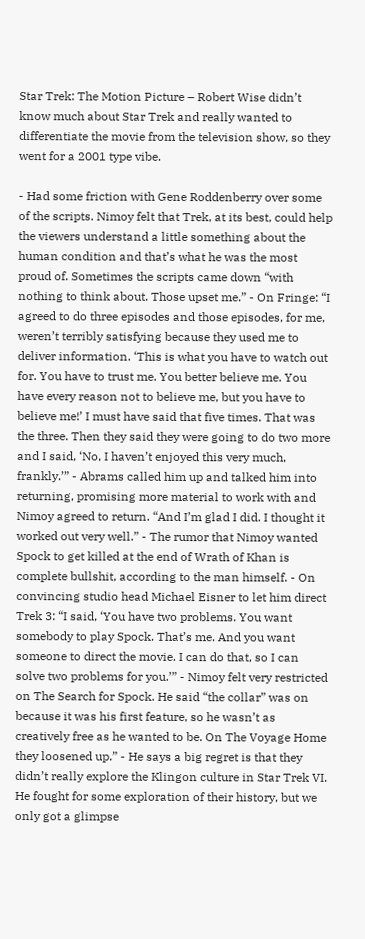Star Trek: The Motion Picture – Robert Wise didn’t know much about Star Trek and really wanted to differentiate the movie from the television show, so they went for a 2001 type vibe.

- Had some friction with Gene Roddenberry over some of the scripts. Nimoy felt that Trek, at its best, could help the viewers understand a little something about the human condition and that’s what he was the most proud of. Sometimes the scripts came down “with nothing to think about. Those upset me.” - On Fringe: “I agreed to do three episodes and those episodes, for me, weren’t terribly satisfying because they used me to deliver information. ‘This is what you have to watch out for. You have to trust me. You better believe me. You have every reason not to believe me, but you have to believe me!’ I must have said that five times. That was the three. Then they said they were going to do two more and I said, ‘No, I haven’t enjoyed this very much, frankly.’” - Abrams called him up and talked him into returning, promising more material to work with and Nimoy agreed to return. “And I’m glad I did. I thought it worked out very well.” - The rumor that Nimoy wanted Spock to get killed at the end of Wrath of Khan is complete bullshit, according to the man himself. - On convincing studio head Michael Eisner to let him direct Trek 3: “I said, ‘You have two problems. You want somebody to play Spock. That’s me. And you want someone to direct the movie. I can do that, so I can solve two problems for you.’” - Nimoy felt very restricted on The Search for Spock. He said “the collar” was on because it was his first feature, so he wasn’t as creatively free as he wanted to be. On The Voyage Home they loosened up.” - He says a big regret is that they didn’t really explore the Klingon culture in Star Trek VI. He fought for some exploration of their history, but we only got a glimpse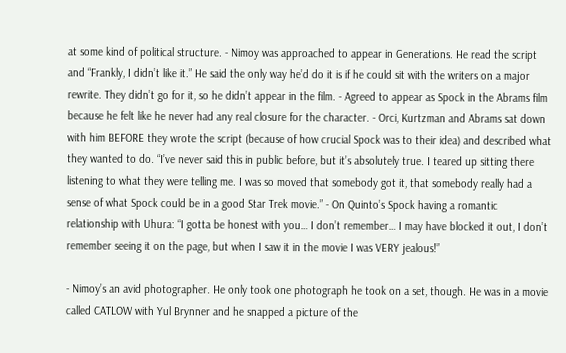at some kind of political structure. - Nimoy was approached to appear in Generations. He read the script and “Frankly, I didn’t like it.” He said the only way he’d do it is if he could sit with the writers on a major rewrite. They didn’t go for it, so he didn’t appear in the film. - Agreed to appear as Spock in the Abrams film because he felt like he never had any real closure for the character. - Orci, Kurtzman and Abrams sat down with him BEFORE they wrote the script (because of how crucial Spock was to their idea) and described what they wanted to do. “I’ve never said this in public before, but it’s absolutely true. I teared up sitting there listening to what they were telling me. I was so moved that somebody got it, that somebody really had a sense of what Spock could be in a good Star Trek movie.” - On Quinto’s Spock having a romantic relationship with Uhura: “I gotta be honest with you… I don’t remember… I may have blocked it out, I don’t remember seeing it on the page, but when I saw it in the movie I was VERY jealous!”

- Nimoy’s an avid photographer. He only took one photograph he took on a set, though. He was in a movie called CATLOW with Yul Brynner and he snapped a picture of the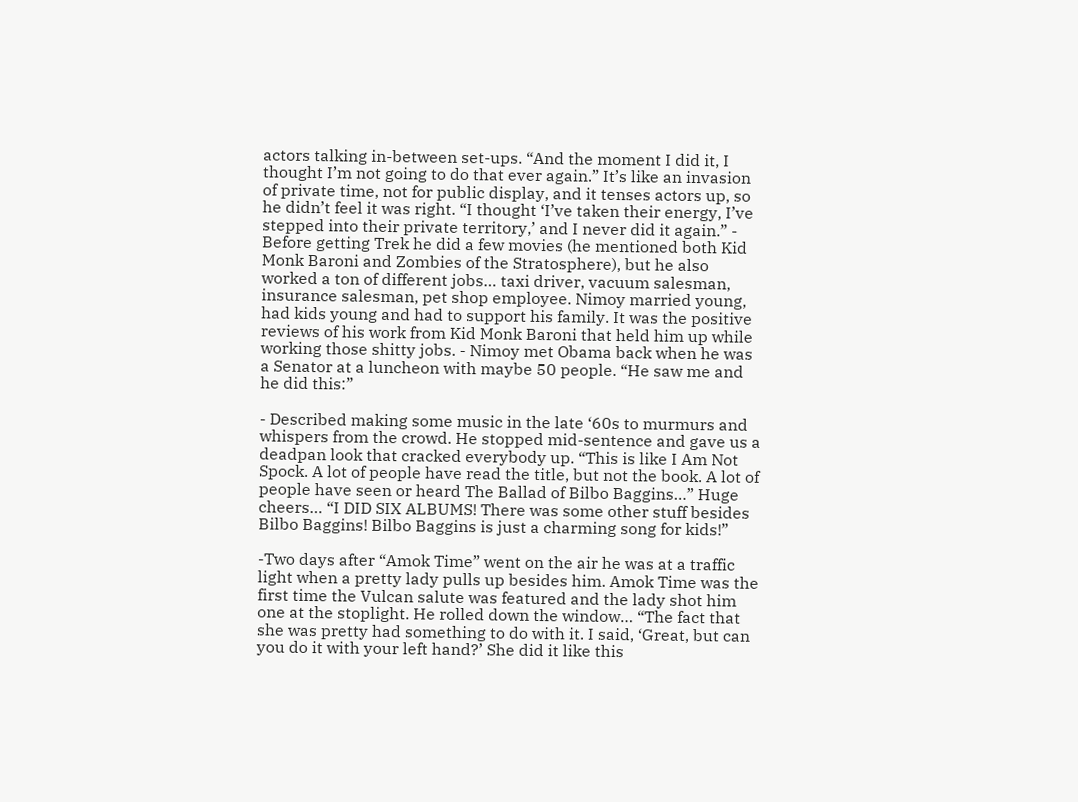actors talking in-between set-ups. “And the moment I did it, I thought I’m not going to do that ever again.” It’s like an invasion of private time, not for public display, and it tenses actors up, so he didn’t feel it was right. “I thought ‘I’ve taken their energy, I’ve stepped into their private territory,’ and I never did it again.” - Before getting Trek he did a few movies (he mentioned both Kid Monk Baroni and Zombies of the Stratosphere), but he also worked a ton of different jobs… taxi driver, vacuum salesman, insurance salesman, pet shop employee. Nimoy married young, had kids young and had to support his family. It was the positive reviews of his work from Kid Monk Baroni that held him up while working those shitty jobs. - Nimoy met Obama back when he was a Senator at a luncheon with maybe 50 people. “He saw me and he did this:”

- Described making some music in the late ‘60s to murmurs and whispers from the crowd. He stopped mid-sentence and gave us a deadpan look that cracked everybody up. “This is like I Am Not Spock. A lot of people have read the title, but not the book. A lot of people have seen or heard The Ballad of Bilbo Baggins…” Huge cheers… “I DID SIX ALBUMS! There was some other stuff besides Bilbo Baggins! Bilbo Baggins is just a charming song for kids!”

-Two days after “Amok Time” went on the air he was at a traffic light when a pretty lady pulls up besides him. Amok Time was the first time the Vulcan salute was featured and the lady shot him one at the stoplight. He rolled down the window… “The fact that she was pretty had something to do with it. I said, ‘Great, but can you do it with your left hand?’ She did it like this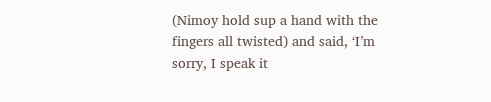(Nimoy hold sup a hand with the fingers all twisted) and said, ‘I’m sorry, I speak it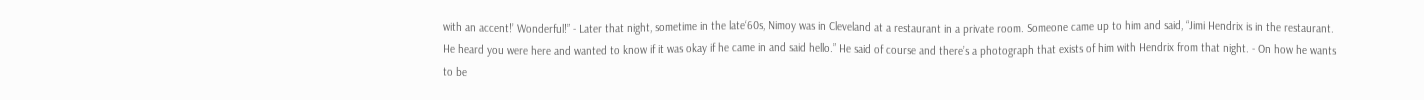with an accent!’ Wonderful!” - Later that night, sometime in the late‘60s, Nimoy was in Cleveland at a restaurant in a private room. Someone came up to him and said, “Jimi Hendrix is in the restaurant. He heard you were here and wanted to know if it was okay if he came in and said hello.” He said of course and there’s a photograph that exists of him with Hendrix from that night. - On how he wants to be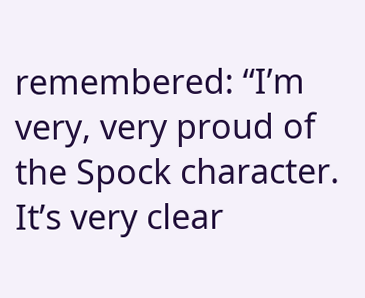remembered: “I’m very, very proud of the Spock character. It’s very clear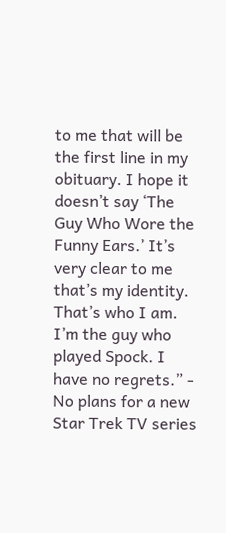to me that will be the first line in my obituary. I hope it doesn’t say ‘The Guy Who Wore the Funny Ears.’ It’s very clear to me that’s my identity. That’s who I am. I’m the guy who played Spock. I have no regrets.” - No plans for a new Star Trek TV series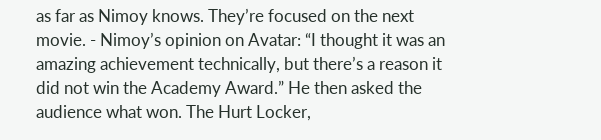as far as Nimoy knows. They’re focused on the next movie. - Nimoy’s opinion on Avatar: “I thought it was an amazing achievement technically, but there’s a reason it did not win the Academy Award.” He then asked the audience what won. The Hurt Locker,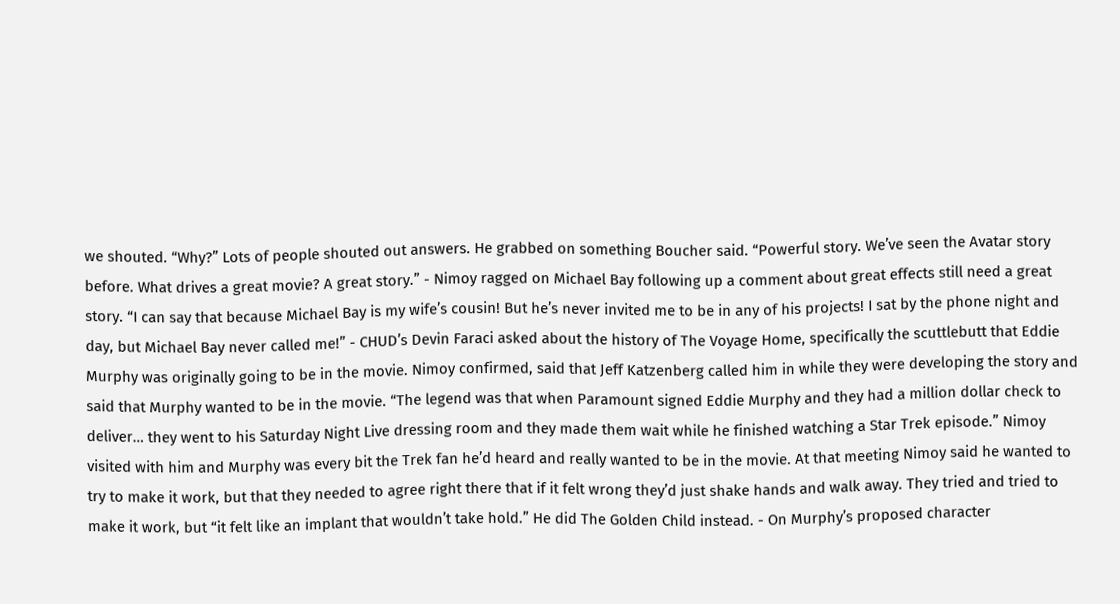we shouted. “Why?” Lots of people shouted out answers. He grabbed on something Boucher said. “Powerful story. We’ve seen the Avatar story before. What drives a great movie? A great story.” - Nimoy ragged on Michael Bay following up a comment about great effects still need a great story. “I can say that because Michael Bay is my wife’s cousin! But he’s never invited me to be in any of his projects! I sat by the phone night and day, but Michael Bay never called me!” - CHUD’s Devin Faraci asked about the history of The Voyage Home, specifically the scuttlebutt that Eddie Murphy was originally going to be in the movie. Nimoy confirmed, said that Jeff Katzenberg called him in while they were developing the story and said that Murphy wanted to be in the movie. “The legend was that when Paramount signed Eddie Murphy and they had a million dollar check to deliver… they went to his Saturday Night Live dressing room and they made them wait while he finished watching a Star Trek episode.” Nimoy visited with him and Murphy was every bit the Trek fan he’d heard and really wanted to be in the movie. At that meeting Nimoy said he wanted to try to make it work, but that they needed to agree right there that if it felt wrong they’d just shake hands and walk away. They tried and tried to make it work, but “it felt like an implant that wouldn’t take hold.” He did The Golden Child instead. - On Murphy’s proposed character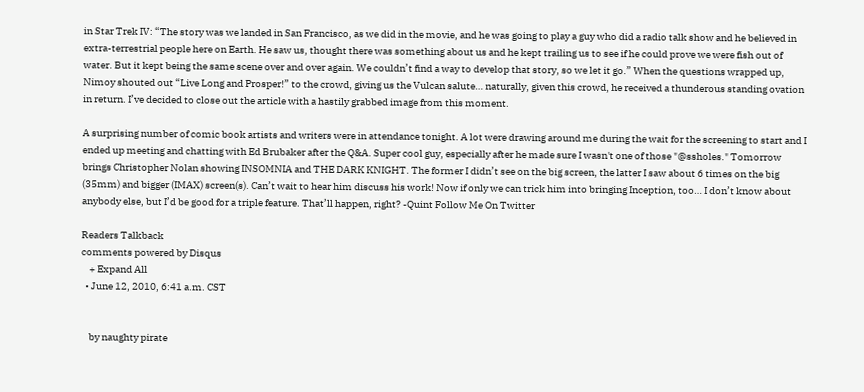in Star Trek IV: “The story was we landed in San Francisco, as we did in the movie, and he was going to play a guy who did a radio talk show and he believed in extra-terrestrial people here on Earth. He saw us, thought there was something about us and he kept trailing us to see if he could prove we were fish out of water. But it kept being the same scene over and over again. We couldn’t find a way to develop that story, so we let it go.” When the questions wrapped up, Nimoy shouted out “Live Long and Prosper!” to the crowd, giving us the Vulcan salute… naturally, given this crowd, he received a thunderous standing ovation in return. I’ve decided to close out the article with a hastily grabbed image from this moment.

A surprising number of comic book artists and writers were in attendance tonight. A lot were drawing around me during the wait for the screening to start and I ended up meeting and chatting with Ed Brubaker after the Q&A. Super cool guy, especially after he made sure I wasn't one of those "@ssholes." Tomorrow brings Christopher Nolan showing INSOMNIA and THE DARK KNIGHT. The former I didn’t see on the big screen, the latter I saw about 6 times on the big (35mm) and bigger (IMAX) screen(s). Can’t wait to hear him discuss his work! Now if only we can trick him into bringing Inception, too… I don’t know about anybody else, but I’d be good for a triple feature. That’ll happen, right? -Quint Follow Me On Twitter

Readers Talkback
comments powered by Disqus
    + Expand All
  • June 12, 2010, 6:41 a.m. CST


    by naughty pirate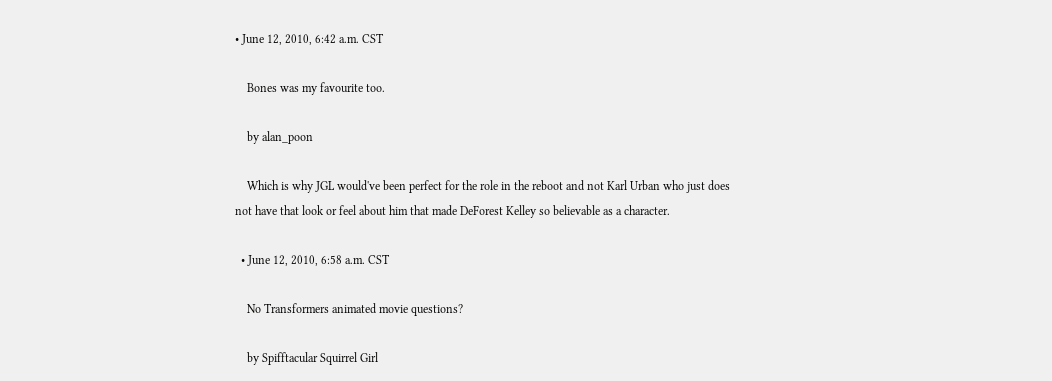• June 12, 2010, 6:42 a.m. CST

    Bones was my favourite too.

    by alan_poon

    Which is why JGL would've been perfect for the role in the reboot and not Karl Urban who just does not have that look or feel about him that made DeForest Kelley so believable as a character.

  • June 12, 2010, 6:58 a.m. CST

    No Transformers animated movie questions?

    by Spifftacular Squirrel Girl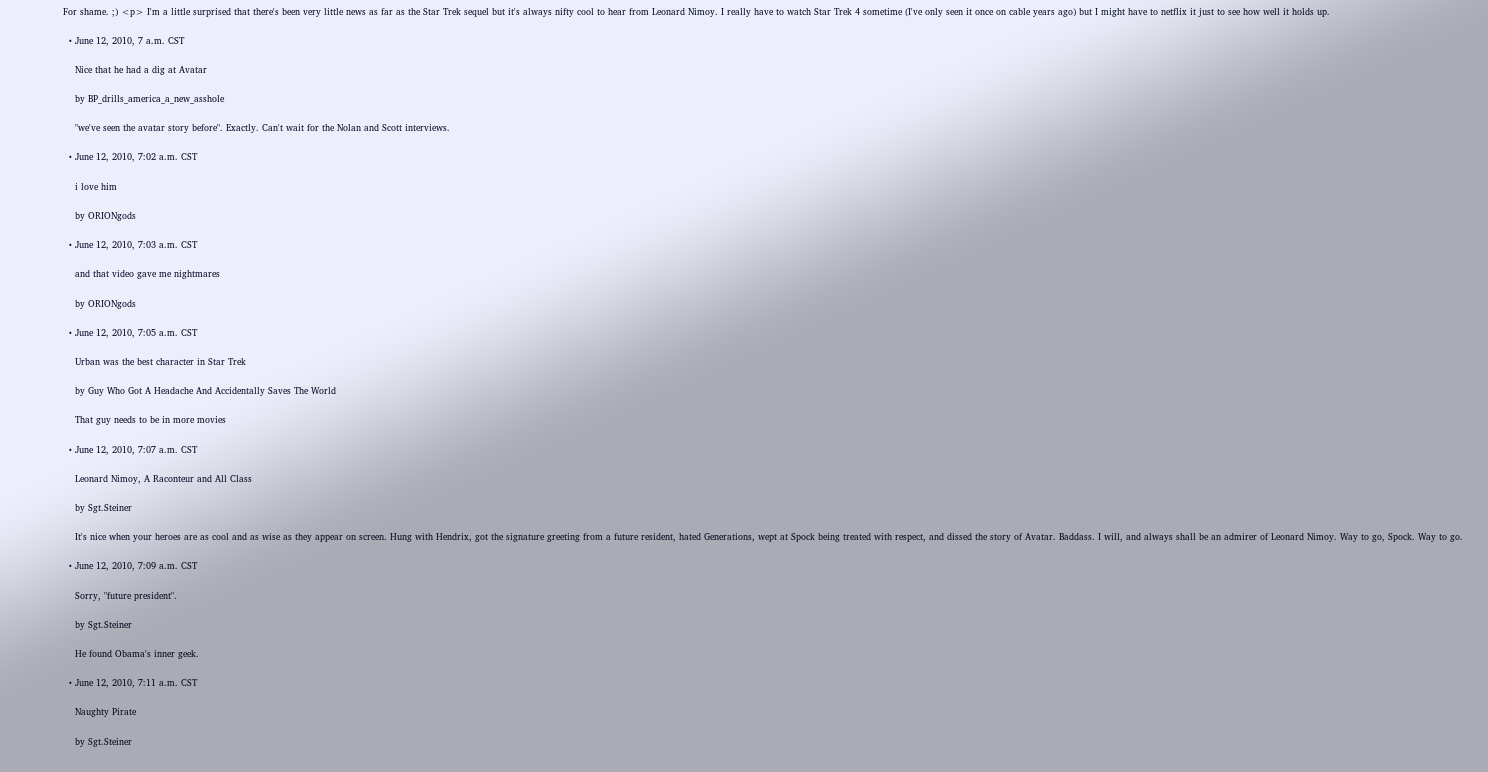For shame. ;) <p> I'm a little surprised that there's been very little news as far as the Star Trek sequel but it's always nifty cool to hear from Leonard Nimoy. I really have to watch Star Trek 4 sometime (I've only seen it once on cable years ago) but I might have to netflix it just to see how well it holds up.

  • June 12, 2010, 7 a.m. CST

    Nice that he had a dig at Avatar

    by BP_drills_america_a_new_asshole

    "we've seen the avatar story before". Exactly. Can't wait for the Nolan and Scott interviews.

  • June 12, 2010, 7:02 a.m. CST

    i love him

    by ORIONgods

  • June 12, 2010, 7:03 a.m. CST

    and that video gave me nightmares

    by ORIONgods

  • June 12, 2010, 7:05 a.m. CST

    Urban was the best character in Star Trek

    by Guy Who Got A Headache And Accidentally Saves The World

    That guy needs to be in more movies

  • June 12, 2010, 7:07 a.m. CST

    Leonard Nimoy, A Raconteur and All Class

    by Sgt.Steiner

    It's nice when your heroes are as cool and as wise as they appear on screen. Hung with Hendrix, got the signature greeting from a future resident, hated Generations, wept at Spock being treated with respect, and dissed the story of Avatar. Baddass. I will, and always shall be an admirer of Leonard Nimoy. Way to go, Spock. Way to go.

  • June 12, 2010, 7:09 a.m. CST

    Sorry, "future president".

    by Sgt.Steiner

    He found Obama's inner geek.

  • June 12, 2010, 7:11 a.m. CST

    Naughty Pirate

    by Sgt.Steiner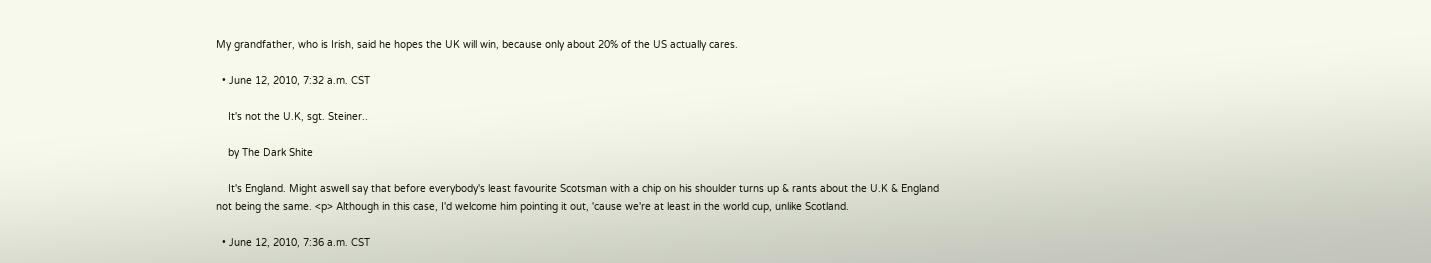My grandfather, who is Irish, said he hopes the UK will win, because only about 20% of the US actually cares.

  • June 12, 2010, 7:32 a.m. CST

    It's not the U.K, sgt. Steiner..

    by The Dark Shite

    It's England. Might aswell say that before everybody's least favourite Scotsman with a chip on his shoulder turns up & rants about the U.K & England not being the same. <p> Although in this case, I'd welcome him pointing it out, 'cause we're at least in the world cup, unlike Scotland.

  • June 12, 2010, 7:36 a.m. CST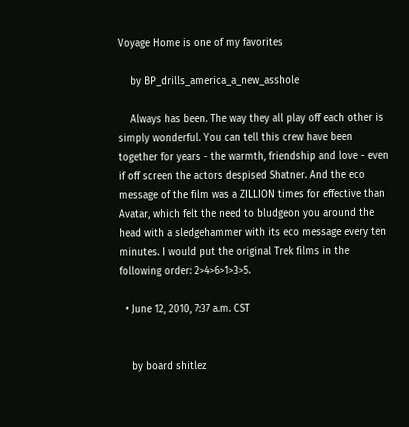Voyage Home is one of my favorites

    by BP_drills_america_a_new_asshole

    Always has been. The way they all play off each other is simply wonderful. You can tell this crew have been together for years - the warmth, friendship and love - even if off screen the actors despised Shatner. And the eco message of the film was a ZILLION times for effective than Avatar, which felt the need to bludgeon you around the head with a sledgehammer with its eco message every ten minutes. I would put the original Trek films in the following order: 2>4>6>1>3>5.

  • June 12, 2010, 7:37 a.m. CST


    by board shitlez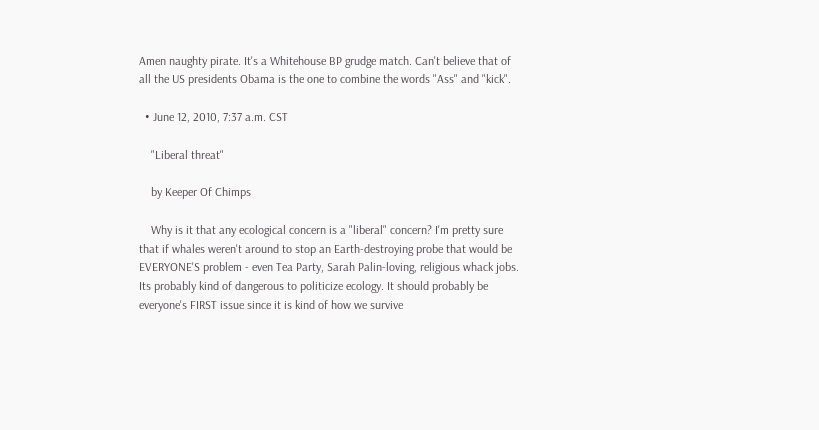Amen naughty pirate. It's a Whitehouse BP grudge match. Can't believe that of all the US presidents Obama is the one to combine the words "Ass" and "kick".

  • June 12, 2010, 7:37 a.m. CST

    "Liberal threat"

    by Keeper Of Chimps

    Why is it that any ecological concern is a "liberal" concern? I'm pretty sure that if whales weren't around to stop an Earth-destroying probe that would be EVERYONE'S problem - even Tea Party, Sarah Palin-loving, religious whack jobs. Its probably kind of dangerous to politicize ecology. It should probably be everyone's FIRST issue since it is kind of how we survive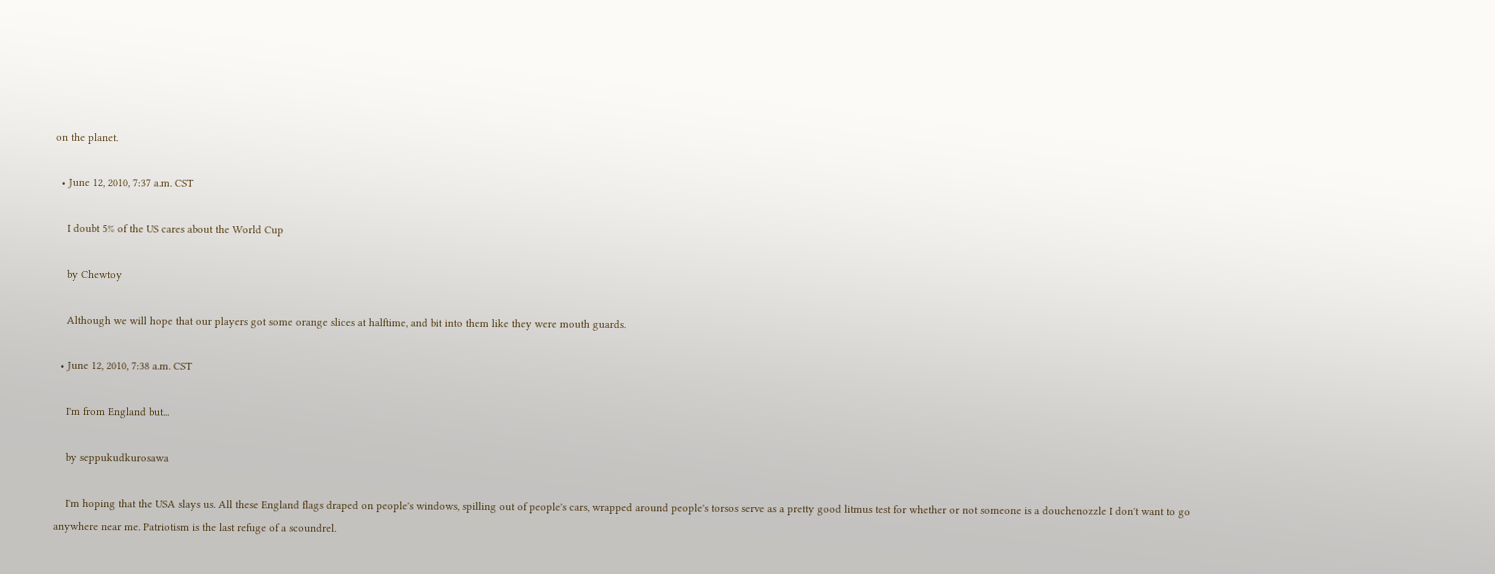on the planet.

  • June 12, 2010, 7:37 a.m. CST

    I doubt 5% of the US cares about the World Cup

    by Chewtoy

    Although we will hope that our players got some orange slices at halftime, and bit into them like they were mouth guards.

  • June 12, 2010, 7:38 a.m. CST

    I'm from England but...

    by seppukudkurosawa

    I'm hoping that the USA slays us. All these England flags draped on people's windows, spilling out of people's cars, wrapped around people's torsos serve as a pretty good litmus test for whether or not someone is a douchenozzle I don't want to go anywhere near me. Patriotism is the last refuge of a scoundrel.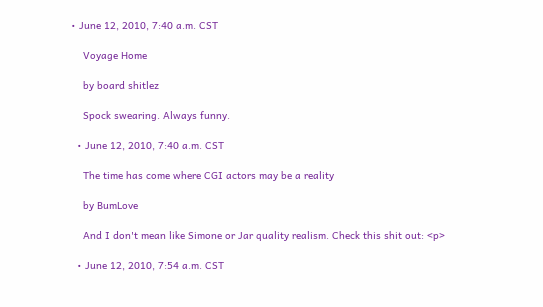• June 12, 2010, 7:40 a.m. CST

    Voyage Home

    by board shitlez

    Spock swearing. Always funny.

  • June 12, 2010, 7:40 a.m. CST

    The time has come where CGI actors may be a reality

    by BumLove

    And I don't mean like Simone or Jar quality realism. Check this shit out: <p>

  • June 12, 2010, 7:54 a.m. CST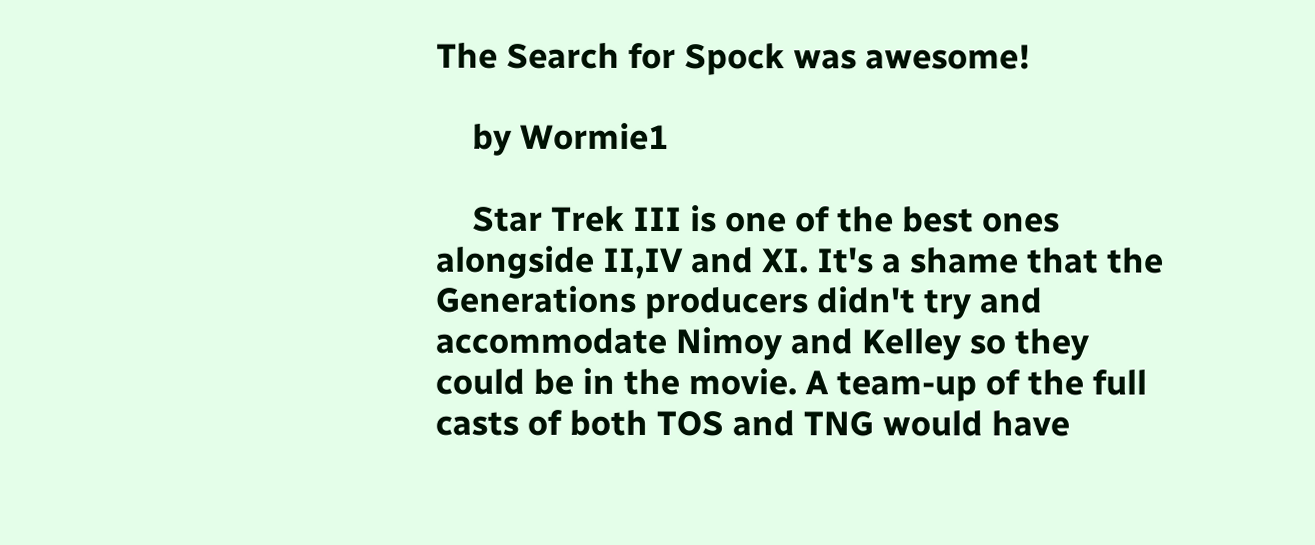The Search for Spock was awesome!

    by Wormie1

    Star Trek III is one of the best ones alongside II,IV and XI. It's a shame that the Generations producers didn't try and accommodate Nimoy and Kelley so they could be in the movie. A team-up of the full casts of both TOS and TNG would have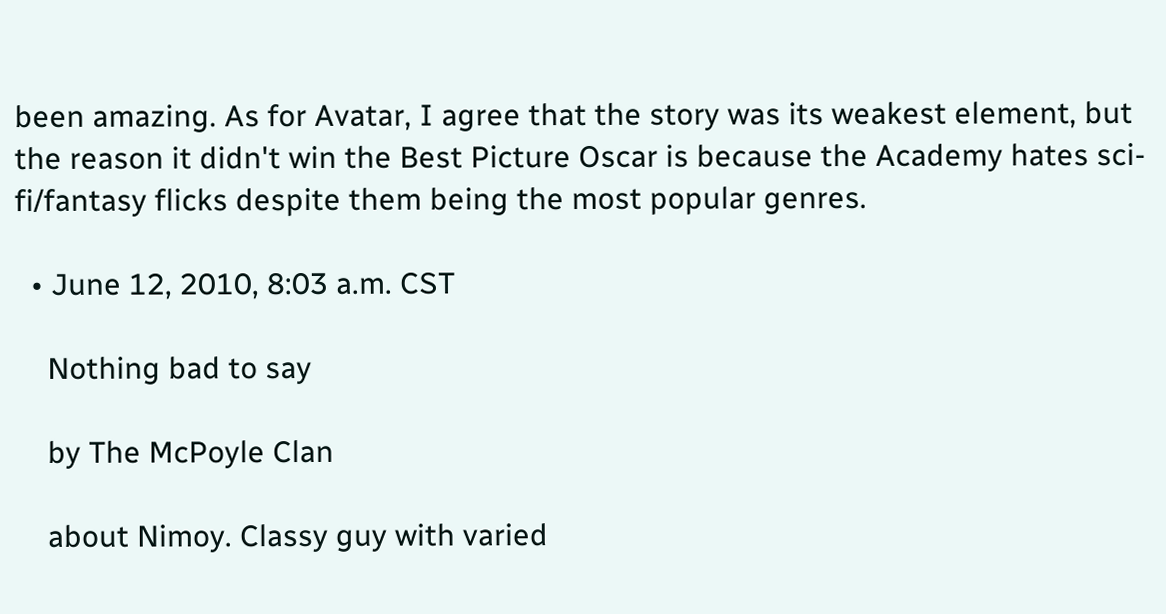been amazing. As for Avatar, I agree that the story was its weakest element, but the reason it didn't win the Best Picture Oscar is because the Academy hates sci-fi/fantasy flicks despite them being the most popular genres.

  • June 12, 2010, 8:03 a.m. CST

    Nothing bad to say

    by The McPoyle Clan

    about Nimoy. Classy guy with varied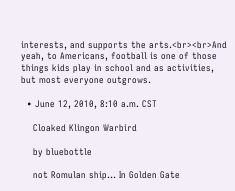interests, and supports the arts.<br><br>And yeah, to Americans, football is one of those things kids play in school and as activities, but most everyone outgrows.

  • June 12, 2010, 8:10 a.m. CST

    Cloaked Klingon Warbird

    by bluebottle

    not Romulan ship... In Golden Gate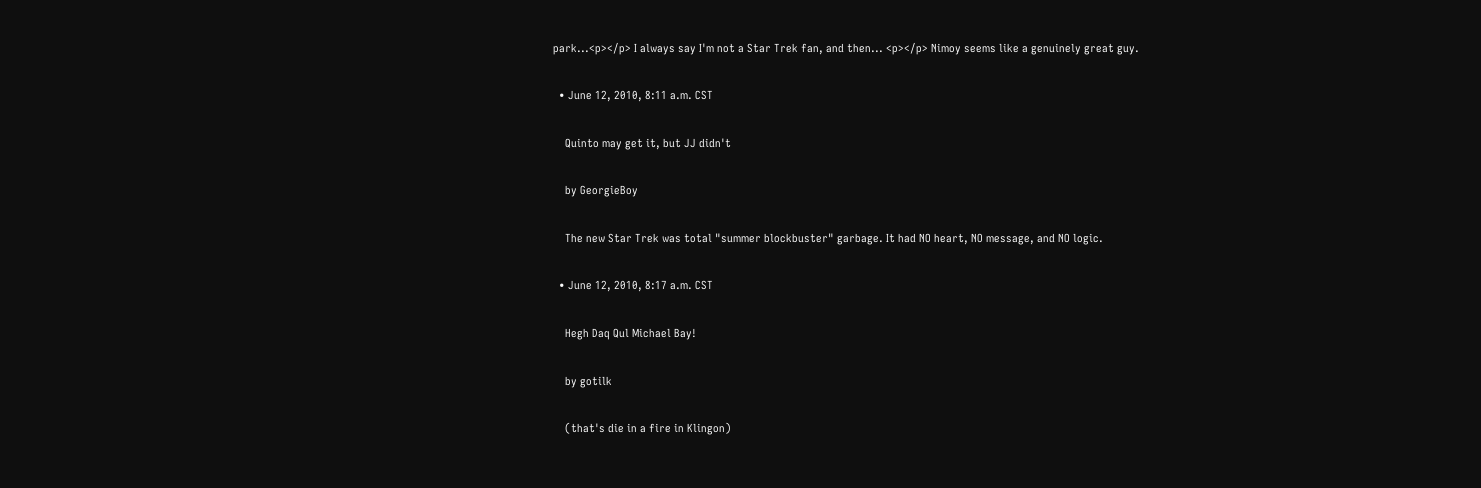park...<p></p> I always say I'm not a Star Trek fan, and then... <p></p> Nimoy seems like a genuinely great guy.

  • June 12, 2010, 8:11 a.m. CST

    Quinto may get it, but JJ didn't

    by GeorgieBoy

    The new Star Trek was total "summer blockbuster" garbage. It had NO heart, NO message, and NO logic.

  • June 12, 2010, 8:17 a.m. CST

    Hegh Daq Qul Michael Bay!

    by gotilk

    (that's die in a fire in Klingon)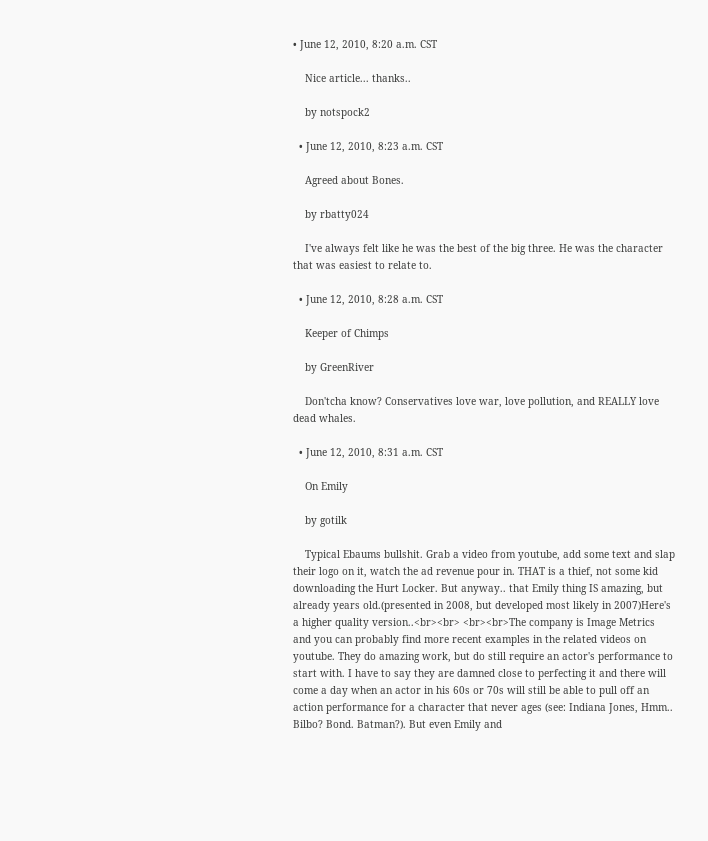• June 12, 2010, 8:20 a.m. CST

    Nice article... thanks..

    by notspock2

  • June 12, 2010, 8:23 a.m. CST

    Agreed about Bones.

    by rbatty024

    I've always felt like he was the best of the big three. He was the character that was easiest to relate to.

  • June 12, 2010, 8:28 a.m. CST

    Keeper of Chimps

    by GreenRiver

    Don'tcha know? Conservatives love war, love pollution, and REALLY love dead whales.

  • June 12, 2010, 8:31 a.m. CST

    On Emily

    by gotilk

    Typical Ebaums bullshit. Grab a video from youtube, add some text and slap their logo on it, watch the ad revenue pour in. THAT is a thief, not some kid downloading the Hurt Locker. But anyway.. that Emily thing IS amazing, but already years old.(presented in 2008, but developed most likely in 2007)Here's a higher quality version..<br><br> <br><br>The company is Image Metrics and you can probably find more recent examples in the related videos on youtube. They do amazing work, but do still require an actor's performance to start with. I have to say they are damned close to perfecting it and there will come a day when an actor in his 60s or 70s will still be able to pull off an action performance for a character that never ages (see: Indiana Jones, Hmm.. Bilbo? Bond. Batman?). But even Emily and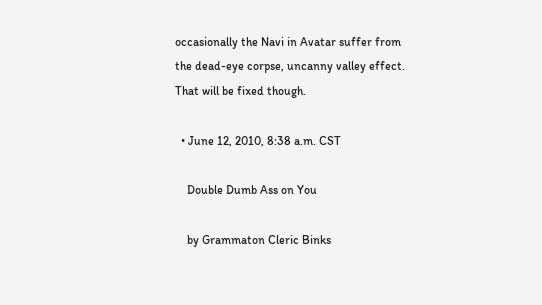occasionally the Navi in Avatar suffer from the dead-eye corpse, uncanny valley effect. That will be fixed though.

  • June 12, 2010, 8:38 a.m. CST

    Double Dumb Ass on You

    by Grammaton Cleric Binks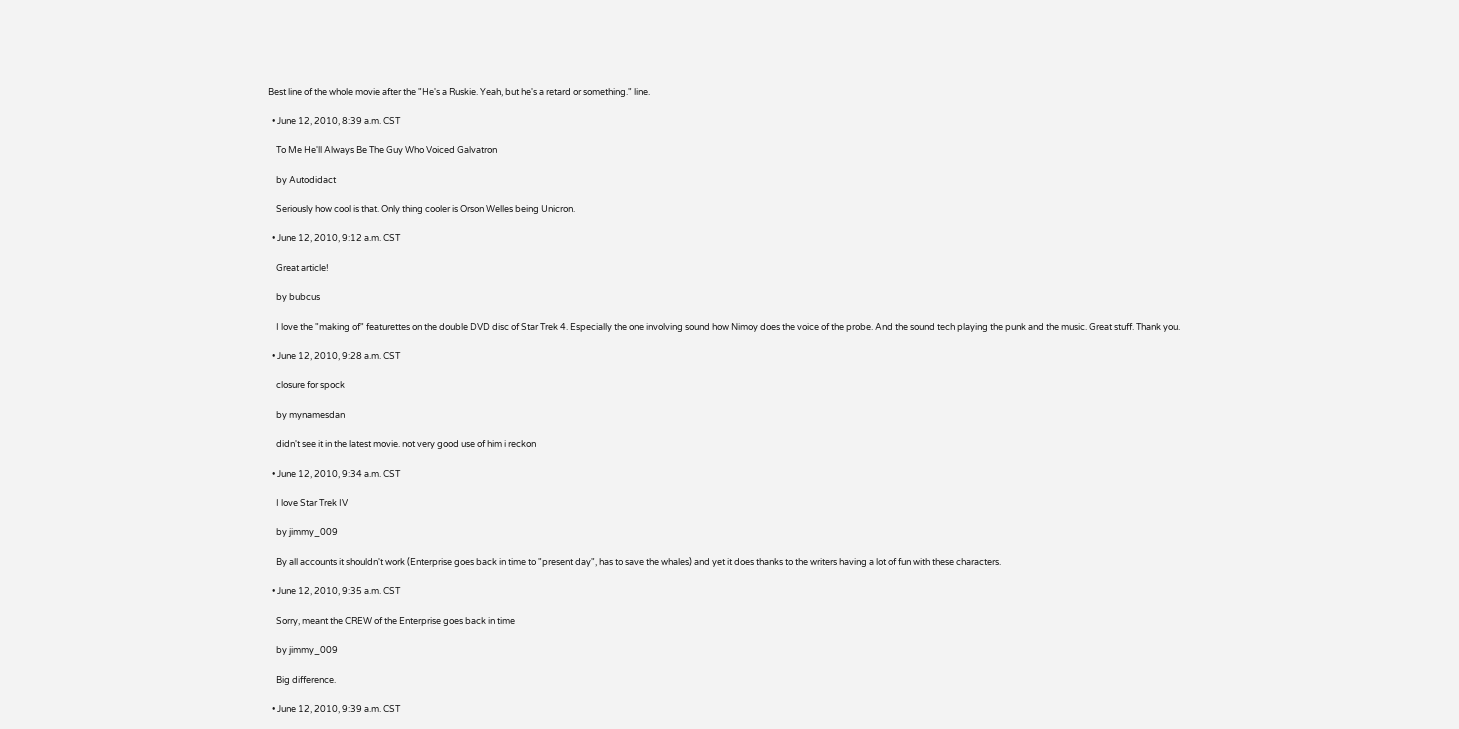Best line of the whole movie after the "He's a Ruskie. Yeah, but he's a retard or something." line.

  • June 12, 2010, 8:39 a.m. CST

    To Me He'll Always Be The Guy Who Voiced Galvatron

    by Autodidact

    Seriously how cool is that. Only thing cooler is Orson Welles being Unicron.

  • June 12, 2010, 9:12 a.m. CST

    Great article!

    by bubcus

    I love the "making of" featurettes on the double DVD disc of Star Trek 4. Especially the one involving sound how Nimoy does the voice of the probe. And the sound tech playing the punk and the music. Great stuff. Thank you.

  • June 12, 2010, 9:28 a.m. CST

    closure for spock

    by mynamesdan

    didn't see it in the latest movie. not very good use of him i reckon

  • June 12, 2010, 9:34 a.m. CST

    I love Star Trek IV

    by jimmy_009

    By all accounts it shouldn't work (Enterprise goes back in time to "present day", has to save the whales) and yet it does thanks to the writers having a lot of fun with these characters.

  • June 12, 2010, 9:35 a.m. CST

    Sorry, meant the CREW of the Enterprise goes back in time

    by jimmy_009

    Big difference.

  • June 12, 2010, 9:39 a.m. CST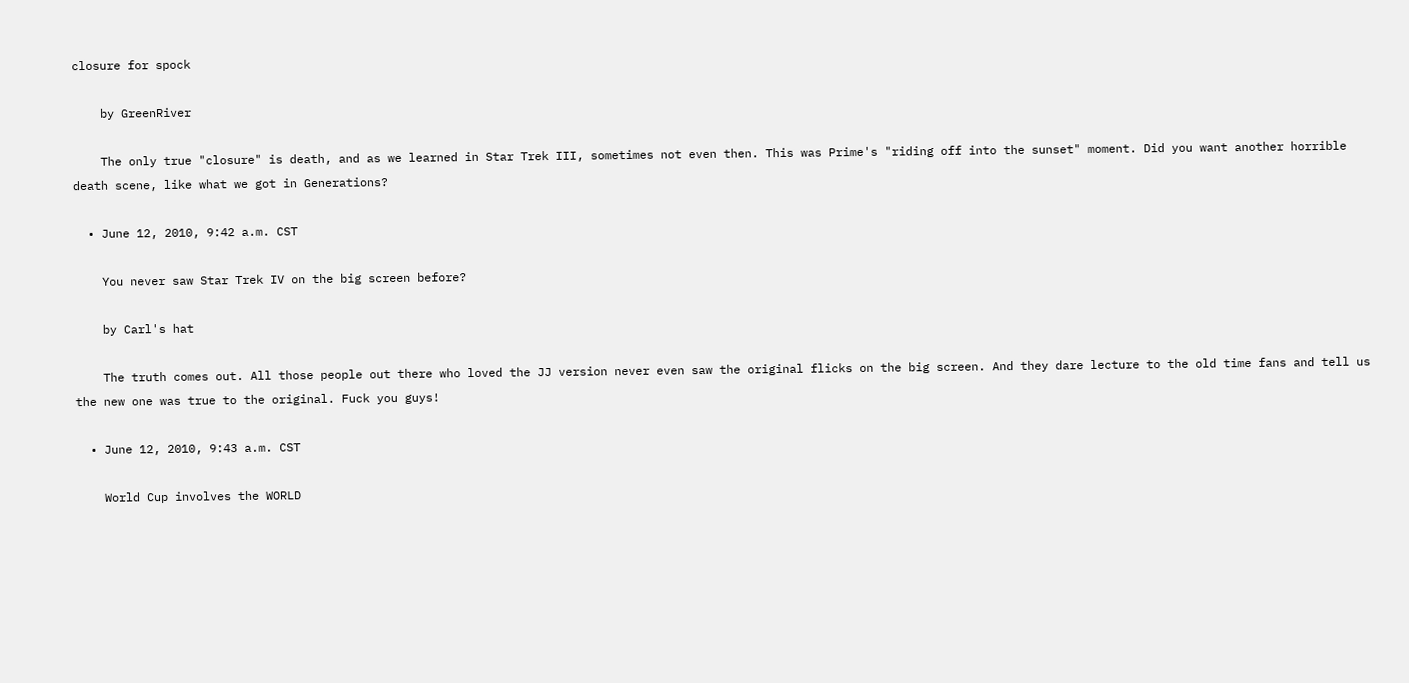closure for spock

    by GreenRiver

    The only true "closure" is death, and as we learned in Star Trek III, sometimes not even then. This was Prime's "riding off into the sunset" moment. Did you want another horrible death scene, like what we got in Generations?

  • June 12, 2010, 9:42 a.m. CST

    You never saw Star Trek IV on the big screen before?

    by Carl's hat

    The truth comes out. All those people out there who loved the JJ version never even saw the original flicks on the big screen. And they dare lecture to the old time fans and tell us the new one was true to the original. Fuck you guys!

  • June 12, 2010, 9:43 a.m. CST

    World Cup involves the WORLD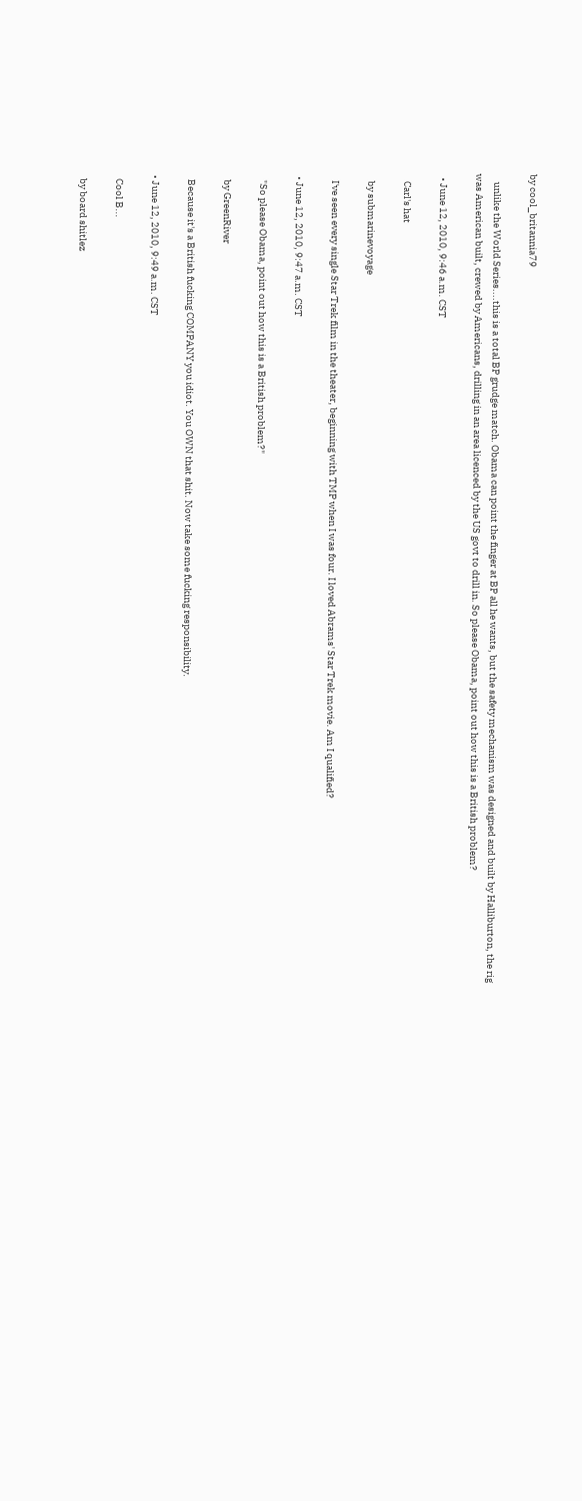by cool_britannia79

    unlike the World Series....this is a total BP grudge match. Obama can point the finger at BP all he wants, but the safety mechanism was designed and built by Halliburton, the rig was American built, crewed by Americans, drilling in an area licenced by the US govt to drill in. So please Obama, point out how this is a British problem?

  • June 12, 2010, 9:46 a.m. CST

    Carl's hat

    by submarinevoyage

    I've seen every single Star Trek film in the theater, beginning with TMP when I was four. I loved Abrams' Star Trek movie. Am I qualified?

  • June 12, 2010, 9:47 a.m. CST

    "So please Obama, point out how this is a British problem?"

    by GreenRiver

    Because it's a British fucking COMPANY you idiot. You OWN that shit. Now take some fucking responsibility.

  • June 12, 2010, 9:49 a.m. CST

    Cool B...

    by board shitlez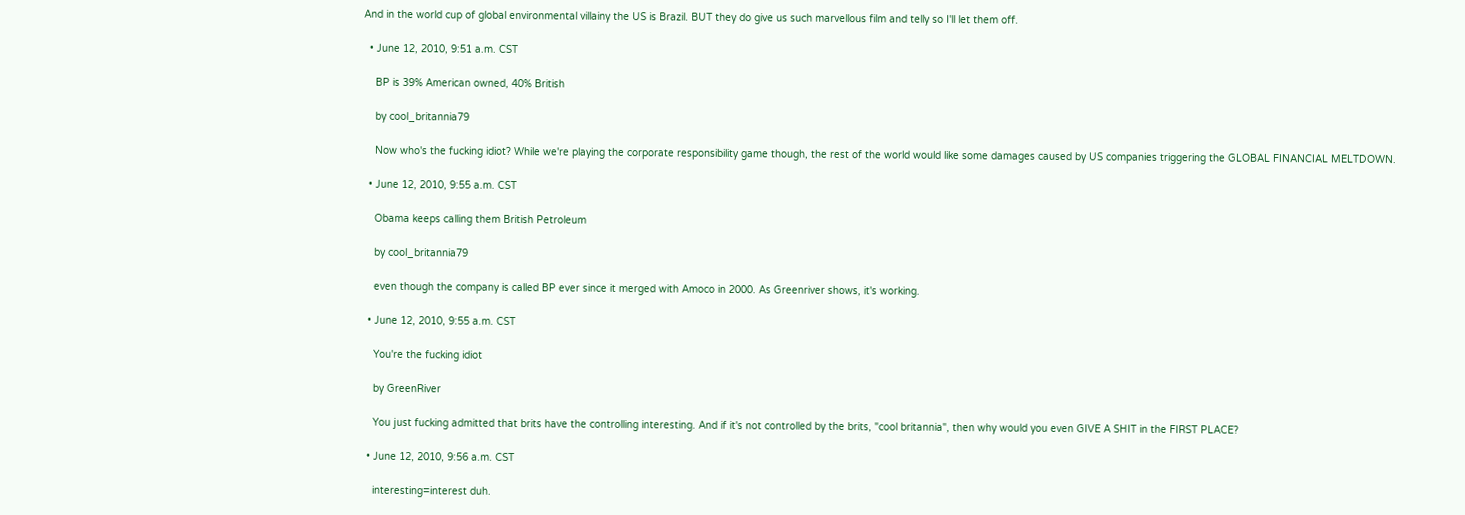And in the world cup of global environmental villainy the US is Brazil. BUT they do give us such marvellous film and telly so I'll let them off.

  • June 12, 2010, 9:51 a.m. CST

    BP is 39% American owned, 40% British

    by cool_britannia79

    Now who's the fucking idiot? While we're playing the corporate responsibility game though, the rest of the world would like some damages caused by US companies triggering the GLOBAL FINANCIAL MELTDOWN.

  • June 12, 2010, 9:55 a.m. CST

    Obama keeps calling them British Petroleum

    by cool_britannia79

    even though the company is called BP ever since it merged with Amoco in 2000. As Greenriver shows, it's working.

  • June 12, 2010, 9:55 a.m. CST

    You're the fucking idiot

    by GreenRiver

    You just fucking admitted that brits have the controlling interesting. And if it's not controlled by the brits, "cool britannia", then why would you even GIVE A SHIT in the FIRST PLACE?

  • June 12, 2010, 9:56 a.m. CST

    interesting=interest duh.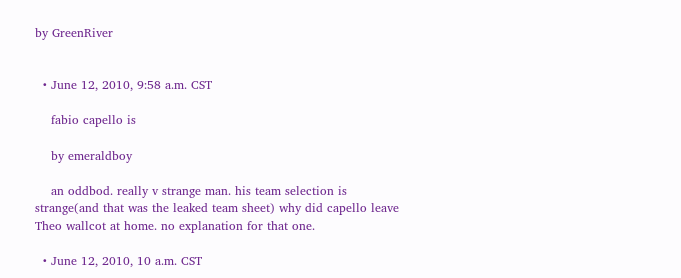by GreenRiver


  • June 12, 2010, 9:58 a.m. CST

    fabio capello is

    by emeraldboy

    an oddbod. really v strange man. his team selection is strange(and that was the leaked team sheet) why did capello leave Theo wallcot at home. no explanation for that one.

  • June 12, 2010, 10 a.m. CST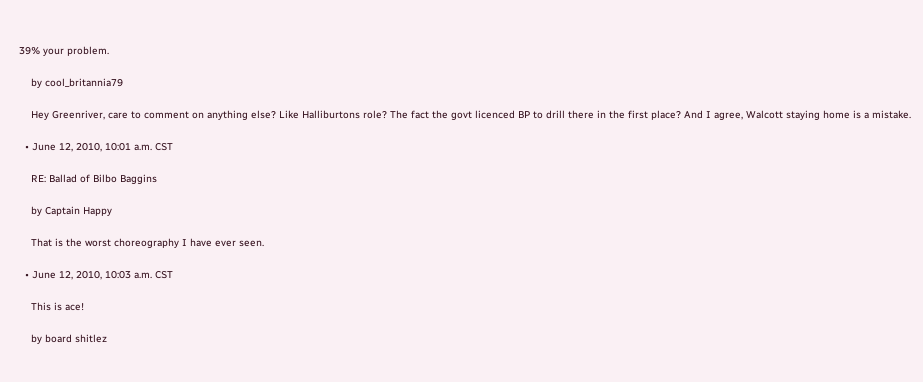39% your problem.

    by cool_britannia79

    Hey Greenriver, care to comment on anything else? Like Halliburtons role? The fact the govt licenced BP to drill there in the first place? And I agree, Walcott staying home is a mistake.

  • June 12, 2010, 10:01 a.m. CST

    RE: Ballad of Bilbo Baggins

    by Captain Happy

    That is the worst choreography I have ever seen.

  • June 12, 2010, 10:03 a.m. CST

    This is ace!

    by board shitlez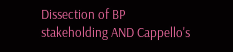Dissection of BP stakeholding AND Cappello's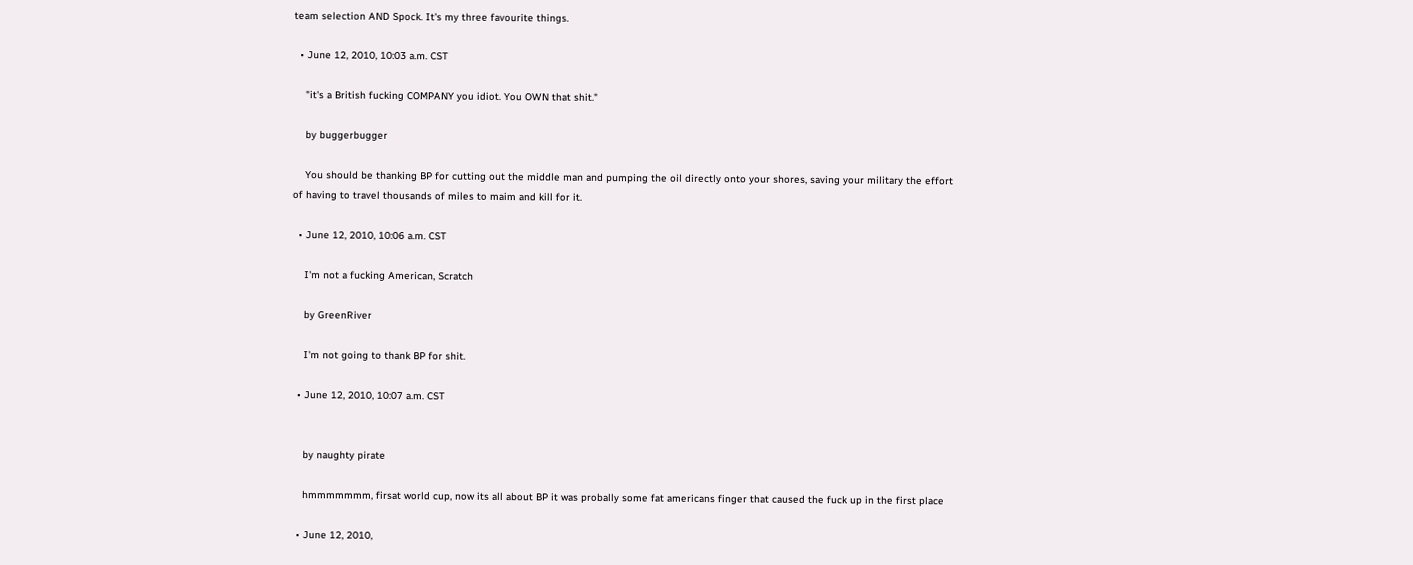team selection AND Spock. It's my three favourite things.

  • June 12, 2010, 10:03 a.m. CST

    "it's a British fucking COMPANY you idiot. You OWN that shit."

    by buggerbugger

    You should be thanking BP for cutting out the middle man and pumping the oil directly onto your shores, saving your military the effort of having to travel thousands of miles to maim and kill for it.

  • June 12, 2010, 10:06 a.m. CST

    I'm not a fucking American, Scratch

    by GreenRiver

    I'm not going to thank BP for shit.

  • June 12, 2010, 10:07 a.m. CST


    by naughty pirate

    hmmmmmmm, firsat world cup, now its all about BP it was probally some fat americans finger that caused the fuck up in the first place

  • June 12, 2010,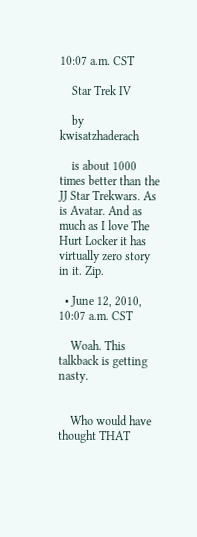10:07 a.m. CST

    Star Trek IV

    by kwisatzhaderach

    is about 1000 times better than the JJ Star Trekwars. As is Avatar. And as much as I love The Hurt Locker it has virtually zero story in it. Zip.

  • June 12, 2010, 10:07 a.m. CST

    Woah. This talkback is getting nasty.


    Who would have thought THAT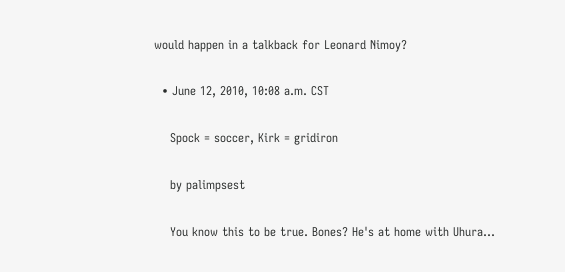would happen in a talkback for Leonard Nimoy?

  • June 12, 2010, 10:08 a.m. CST

    Spock = soccer, Kirk = gridiron

    by palimpsest

    You know this to be true. Bones? He's at home with Uhura...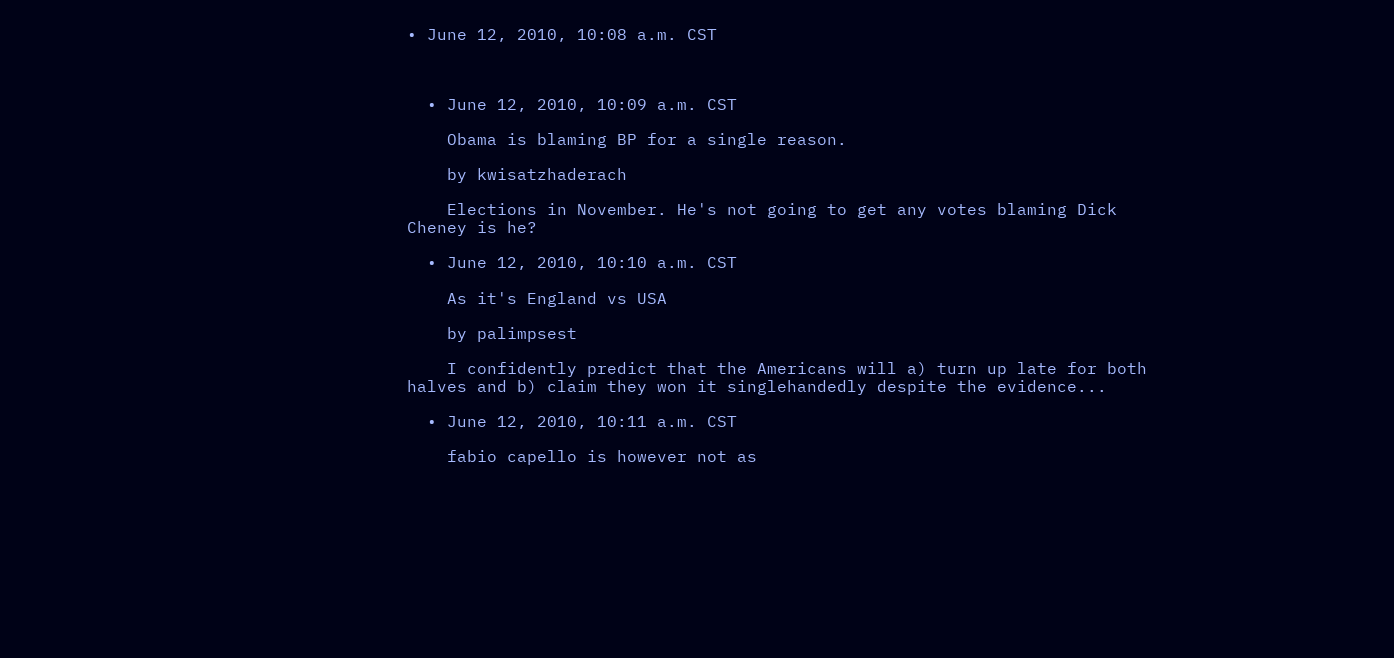• June 12, 2010, 10:08 a.m. CST



  • June 12, 2010, 10:09 a.m. CST

    Obama is blaming BP for a single reason.

    by kwisatzhaderach

    Elections in November. He's not going to get any votes blaming Dick Cheney is he?

  • June 12, 2010, 10:10 a.m. CST

    As it's England vs USA

    by palimpsest

    I confidently predict that the Americans will a) turn up late for both halves and b) claim they won it singlehandedly despite the evidence...

  • June 12, 2010, 10:11 a.m. CST

    fabio capello is however not as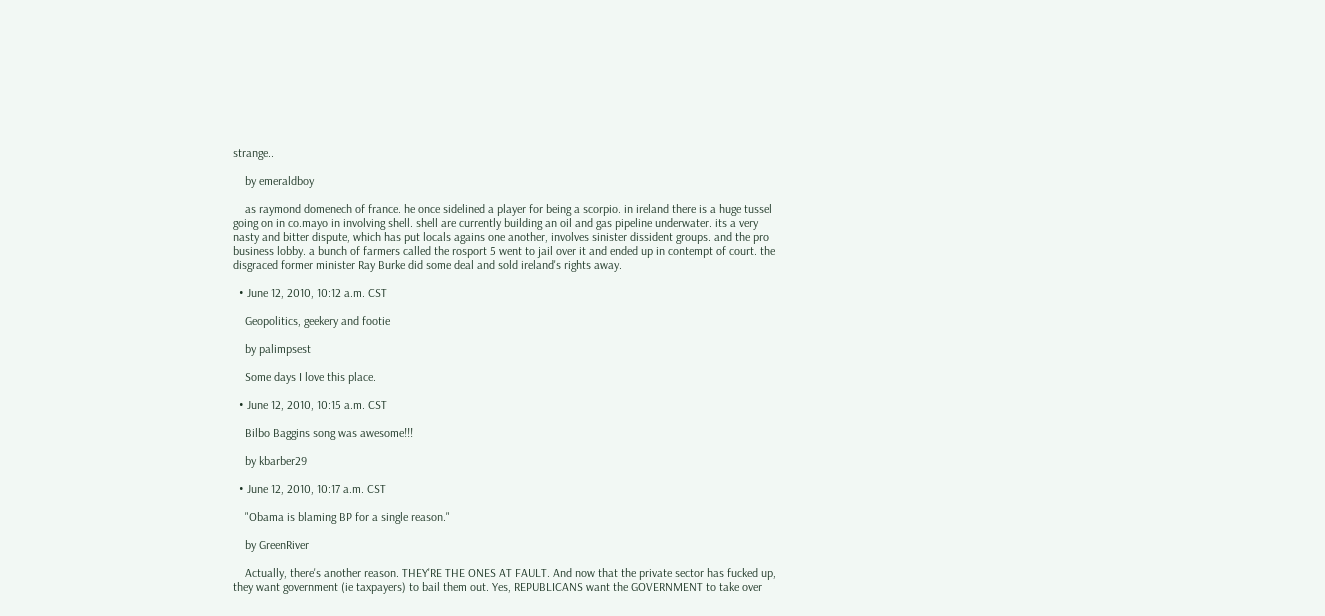strange..

    by emeraldboy

    as raymond domenech of france. he once sidelined a player for being a scorpio. in ireland there is a huge tussel going on in co.mayo in involving shell. shell are currently building an oil and gas pipeline underwater. its a very nasty and bitter dispute, which has put locals agains one another, involves sinister dissident groups. and the pro business lobby. a bunch of farmers called the rosport 5 went to jail over it and ended up in contempt of court. the disgraced former minister Ray Burke did some deal and sold ireland's rights away.

  • June 12, 2010, 10:12 a.m. CST

    Geopolitics, geekery and footie

    by palimpsest

    Some days I love this place.

  • June 12, 2010, 10:15 a.m. CST

    Bilbo Baggins song was awesome!!!

    by kbarber29

  • June 12, 2010, 10:17 a.m. CST

    "Obama is blaming BP for a single reason."

    by GreenRiver

    Actually, there's another reason. THEY'RE THE ONES AT FAULT. And now that the private sector has fucked up, they want government (ie taxpayers) to bail them out. Yes, REPUBLICANS want the GOVERNMENT to take over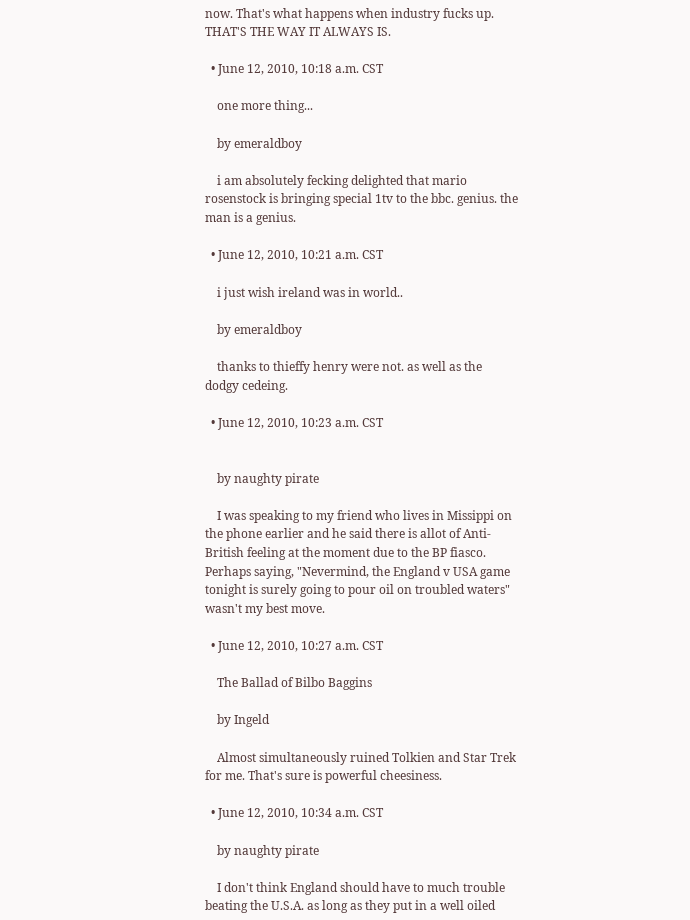now. That's what happens when industry fucks up. THAT'S THE WAY IT ALWAYS IS.

  • June 12, 2010, 10:18 a.m. CST

    one more thing...

    by emeraldboy

    i am absolutely fecking delighted that mario rosenstock is bringing special 1tv to the bbc. genius. the man is a genius.

  • June 12, 2010, 10:21 a.m. CST

    i just wish ireland was in world..

    by emeraldboy

    thanks to thieffy henry were not. as well as the dodgy cedeing.

  • June 12, 2010, 10:23 a.m. CST


    by naughty pirate

    I was speaking to my friend who lives in Missippi on the phone earlier and he said there is allot of Anti-British feeling at the moment due to the BP fiasco. Perhaps saying, "Nevermind, the England v USA game tonight is surely going to pour oil on troubled waters" wasn't my best move.

  • June 12, 2010, 10:27 a.m. CST

    The Ballad of Bilbo Baggins

    by Ingeld

    Almost simultaneously ruined Tolkien and Star Trek for me. That's sure is powerful cheesiness.

  • June 12, 2010, 10:34 a.m. CST

    by naughty pirate

    I don't think England should have to much trouble beating the U.S.A. as long as they put in a well oiled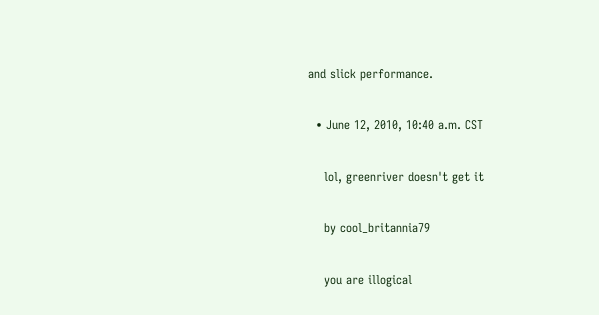and slick performance.

  • June 12, 2010, 10:40 a.m. CST

    lol, greenriver doesn't get it

    by cool_britannia79

    you are illogical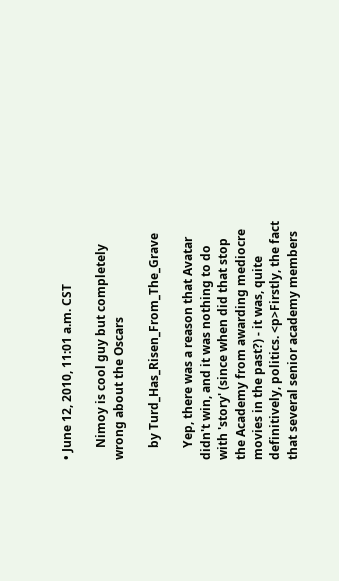• June 12, 2010, 11:01 a.m. CST

    Nimoy is cool guy but completely wrong about the Oscars

    by Turd_Has_Risen_From_The_Grave

    Yep, there was a reason that Avatar didn't win, and it was nothing to do with 'story' (since when did that stop the Academy from awarding mediocre movies in the past?) - it was, quite definitively, politics. <p>Firstly, the fact that several senior academy members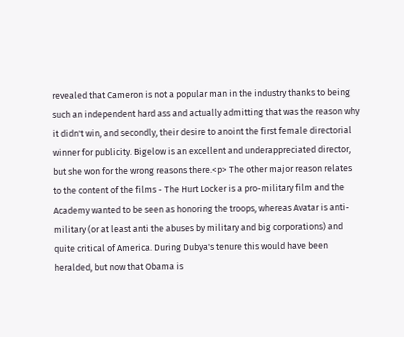revealed that Cameron is not a popular man in the industry thanks to being such an independent hard ass and actually admitting that was the reason why it didn't win, and secondly, their desire to anoint the first female directorial winner for publicity. Bigelow is an excellent and underappreciated director, but she won for the wrong reasons there.<p> The other major reason relates to the content of the films - The Hurt Locker is a pro-military film and the Academy wanted to be seen as honoring the troops, whereas Avatar is anti-military (or at least anti the abuses by military and big corporations) and quite critical of America. During Dubya's tenure this would have been heralded, but now that Obama is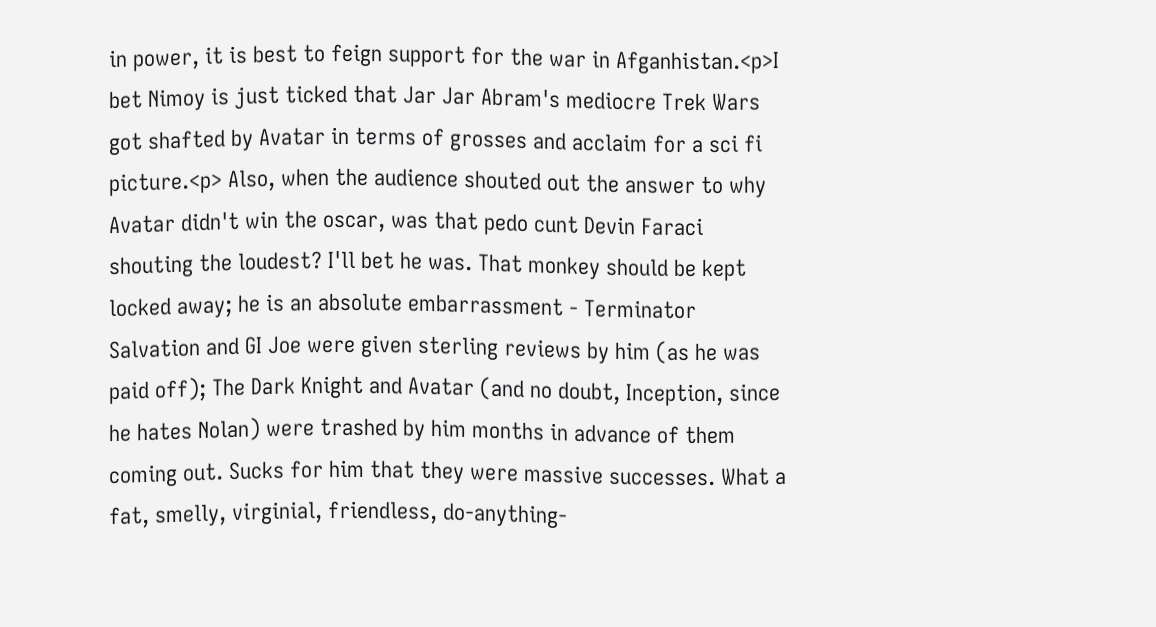in power, it is best to feign support for the war in Afganhistan.<p>I bet Nimoy is just ticked that Jar Jar Abram's mediocre Trek Wars got shafted by Avatar in terms of grosses and acclaim for a sci fi picture.<p> Also, when the audience shouted out the answer to why Avatar didn't win the oscar, was that pedo cunt Devin Faraci shouting the loudest? I'll bet he was. That monkey should be kept locked away; he is an absolute embarrassment - Terminator Salvation and GI Joe were given sterling reviews by him (as he was paid off); The Dark Knight and Avatar (and no doubt, Inception, since he hates Nolan) were trashed by him months in advance of them coming out. Sucks for him that they were massive successes. What a fat, smelly, virginial, friendless, do-anything-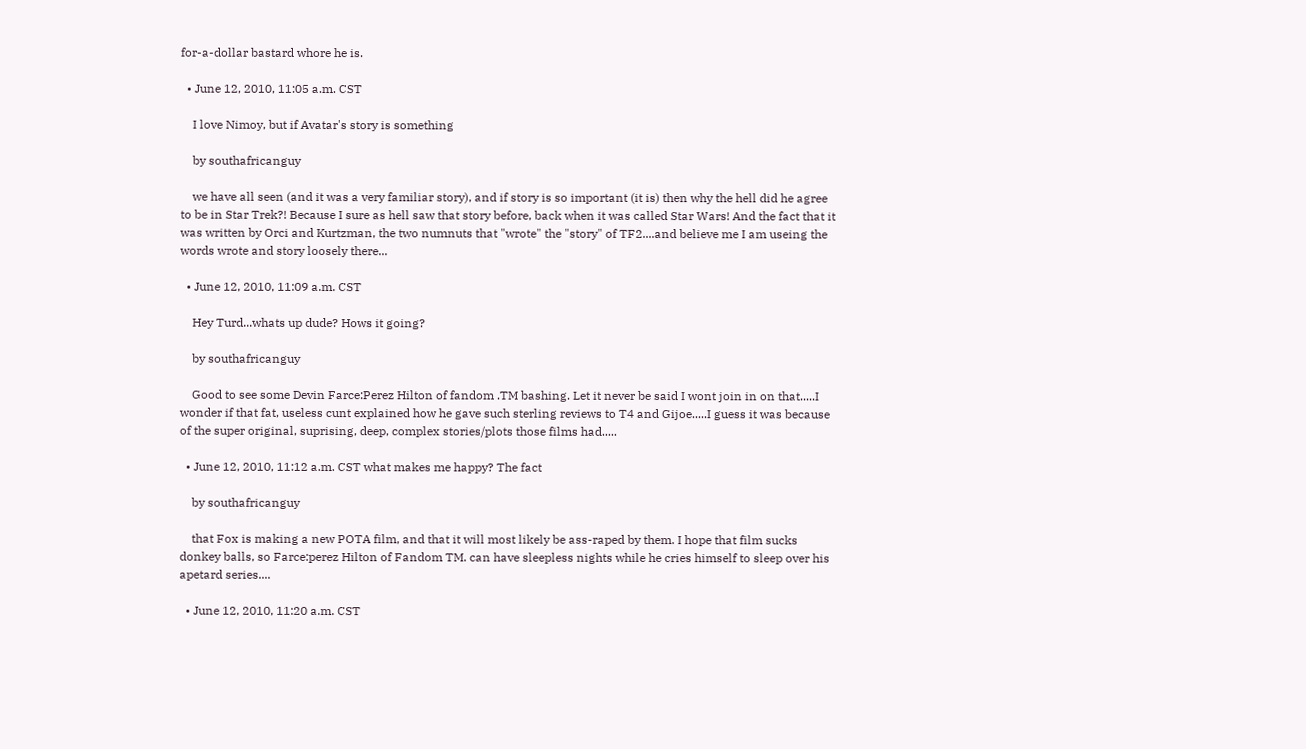for-a-dollar bastard whore he is.

  • June 12, 2010, 11:05 a.m. CST

    I love Nimoy, but if Avatar's story is something

    by southafricanguy

    we have all seen (and it was a very familiar story), and if story is so important (it is) then why the hell did he agree to be in Star Trek?! Because I sure as hell saw that story before, back when it was called Star Wars! And the fact that it was written by Orci and Kurtzman, the two numnuts that "wrote" the "story" of TF2....and believe me I am useing the words wrote and story loosely there...

  • June 12, 2010, 11:09 a.m. CST

    Hey Turd...whats up dude? Hows it going?

    by southafricanguy

    Good to see some Devin Farce:Perez Hilton of fandom .TM bashing. Let it never be said I wont join in on that.....I wonder if that fat, useless cunt explained how he gave such sterling reviews to T4 and Gijoe.....I guess it was because of the super original, suprising, deep, complex stories/plots those films had.....

  • June 12, 2010, 11:12 a.m. CST what makes me happy? The fact

    by southafricanguy

    that Fox is making a new POTA film, and that it will most likely be ass-raped by them. I hope that film sucks donkey balls, so Farce:perez Hilton of Fandom TM. can have sleepless nights while he cries himself to sleep over his apetard series....

  • June 12, 2010, 11:20 a.m. CST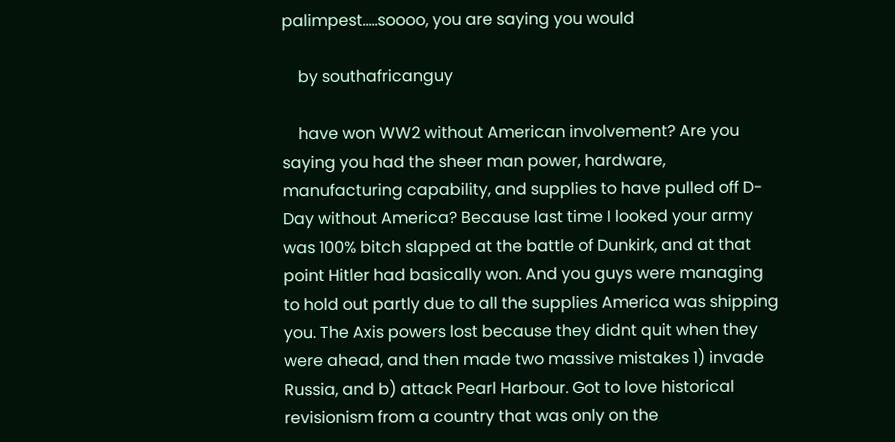palimpest.....soooo, you are saying you would

    by southafricanguy

    have won WW2 without American involvement? Are you saying you had the sheer man power, hardware, manufacturing capability, and supplies to have pulled off D-Day without America? Because last time I looked your army was 100% bitch slapped at the battle of Dunkirk, and at that point Hitler had basically won. And you guys were managing to hold out partly due to all the supplies America was shipping you. The Axis powers lost because they didnt quit when they were ahead, and then made two massive mistakes 1) invade Russia, and b) attack Pearl Harbour. Got to love historical revisionism from a country that was only on the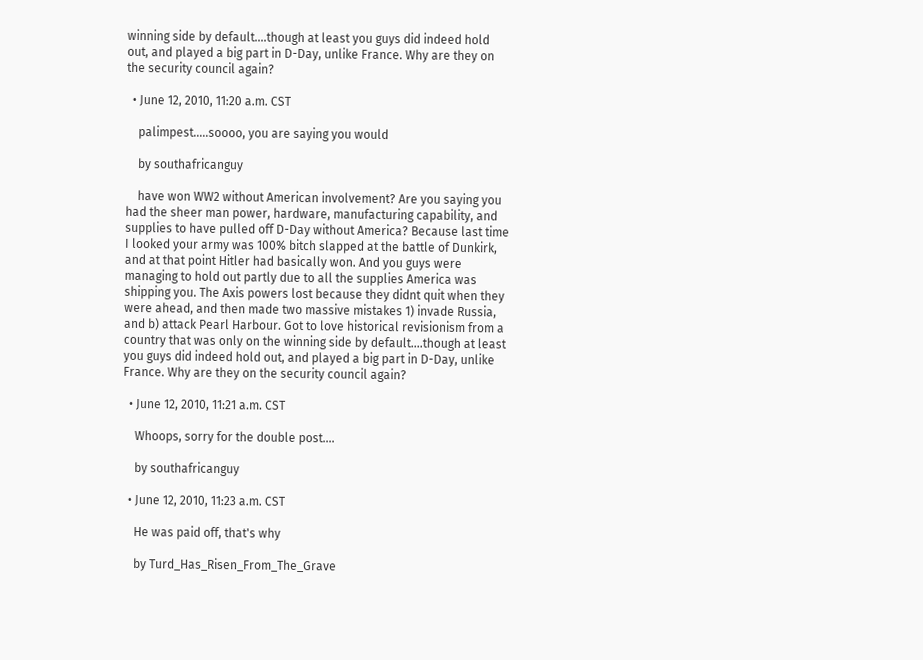winning side by default....though at least you guys did indeed hold out, and played a big part in D-Day, unlike France. Why are they on the security council again?

  • June 12, 2010, 11:20 a.m. CST

    palimpest.....soooo, you are saying you would

    by southafricanguy

    have won WW2 without American involvement? Are you saying you had the sheer man power, hardware, manufacturing capability, and supplies to have pulled off D-Day without America? Because last time I looked your army was 100% bitch slapped at the battle of Dunkirk, and at that point Hitler had basically won. And you guys were managing to hold out partly due to all the supplies America was shipping you. The Axis powers lost because they didnt quit when they were ahead, and then made two massive mistakes 1) invade Russia, and b) attack Pearl Harbour. Got to love historical revisionism from a country that was only on the winning side by default....though at least you guys did indeed hold out, and played a big part in D-Day, unlike France. Why are they on the security council again?

  • June 12, 2010, 11:21 a.m. CST

    Whoops, sorry for the double post....

    by southafricanguy

  • June 12, 2010, 11:23 a.m. CST

    He was paid off, that's why

    by Turd_Has_Risen_From_The_Grave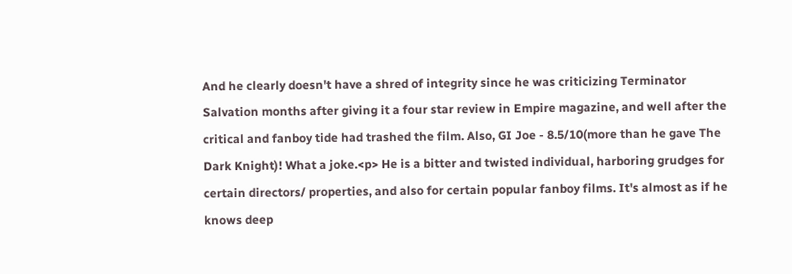And he clearly doesn't have a shred of integrity since he was criticizing Terminator Salvation months after giving it a four star review in Empire magazine, and well after the critical and fanboy tide had trashed the film. Also, GI Joe - 8.5/10(more than he gave The Dark Knight)! What a joke.<p> He is a bitter and twisted individual, harboring grudges for certain directors/ properties, and also for certain popular fanboy films. It's almost as if he knows deep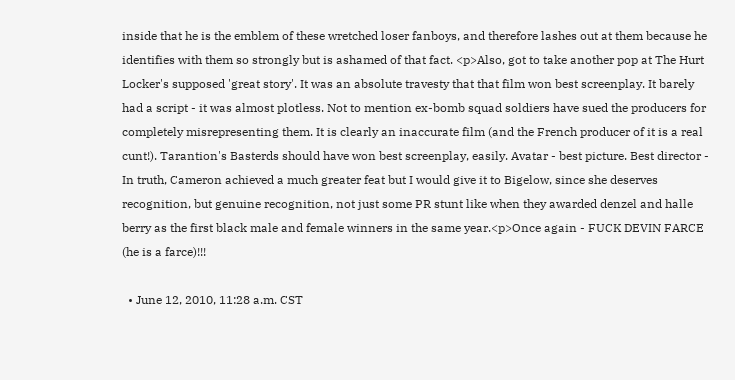inside that he is the emblem of these wretched loser fanboys, and therefore lashes out at them because he identifies with them so strongly but is ashamed of that fact. <p>Also, got to take another pop at The Hurt Locker's supposed 'great story'. It was an absolute travesty that that film won best screenplay. It barely had a script - it was almost plotless. Not to mention ex-bomb squad soldiers have sued the producers for completely misrepresenting them. It is clearly an inaccurate film (and the French producer of it is a real cunt!). Tarantion's Basterds should have won best screenplay, easily. Avatar - best picture. Best director - In truth, Cameron achieved a much greater feat but I would give it to Bigelow, since she deserves recognition, but genuine recognition, not just some PR stunt like when they awarded denzel and halle berry as the first black male and female winners in the same year.<p>Once again - FUCK DEVIN FARCE (he is a farce)!!!

  • June 12, 2010, 11:28 a.m. CST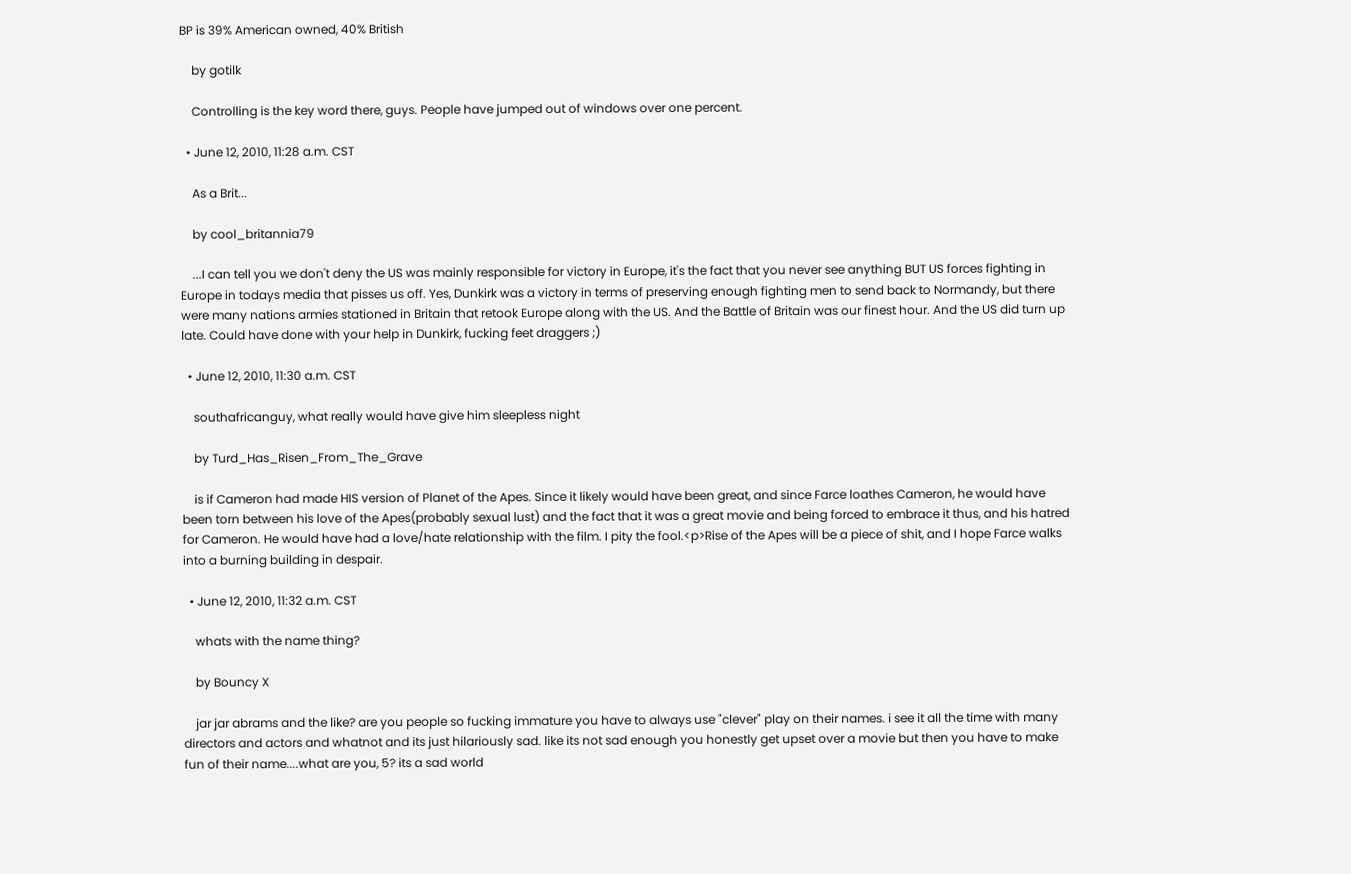BP is 39% American owned, 40% British

    by gotilk

    Controlling is the key word there, guys. People have jumped out of windows over one percent.

  • June 12, 2010, 11:28 a.m. CST

    As a Brit...

    by cool_britannia79

    ...I can tell you we don't deny the US was mainly responsible for victory in Europe, it's the fact that you never see anything BUT US forces fighting in Europe in todays media that pisses us off. Yes, Dunkirk was a victory in terms of preserving enough fighting men to send back to Normandy, but there were many nations armies stationed in Britain that retook Europe along with the US. And the Battle of Britain was our finest hour. And the US did turn up late. Could have done with your help in Dunkirk, fucking feet draggers ;)

  • June 12, 2010, 11:30 a.m. CST

    southafricanguy, what really would have give him sleepless night

    by Turd_Has_Risen_From_The_Grave

    is if Cameron had made HIS version of Planet of the Apes. Since it likely would have been great, and since Farce loathes Cameron, he would have been torn between his love of the Apes(probably sexual lust) and the fact that it was a great movie and being forced to embrace it thus, and his hatred for Cameron. He would have had a love/hate relationship with the film. I pity the fool.<p>Rise of the Apes will be a piece of shit, and I hope Farce walks into a burning building in despair.

  • June 12, 2010, 11:32 a.m. CST

    whats with the name thing?

    by Bouncy X

    jar jar abrams and the like? are you people so fucking immature you have to always use "clever" play on their names. i see it all the time with many directors and actors and whatnot and its just hilariously sad. like its not sad enough you honestly get upset over a movie but then you have to make fun of their name....what are you, 5? its a sad world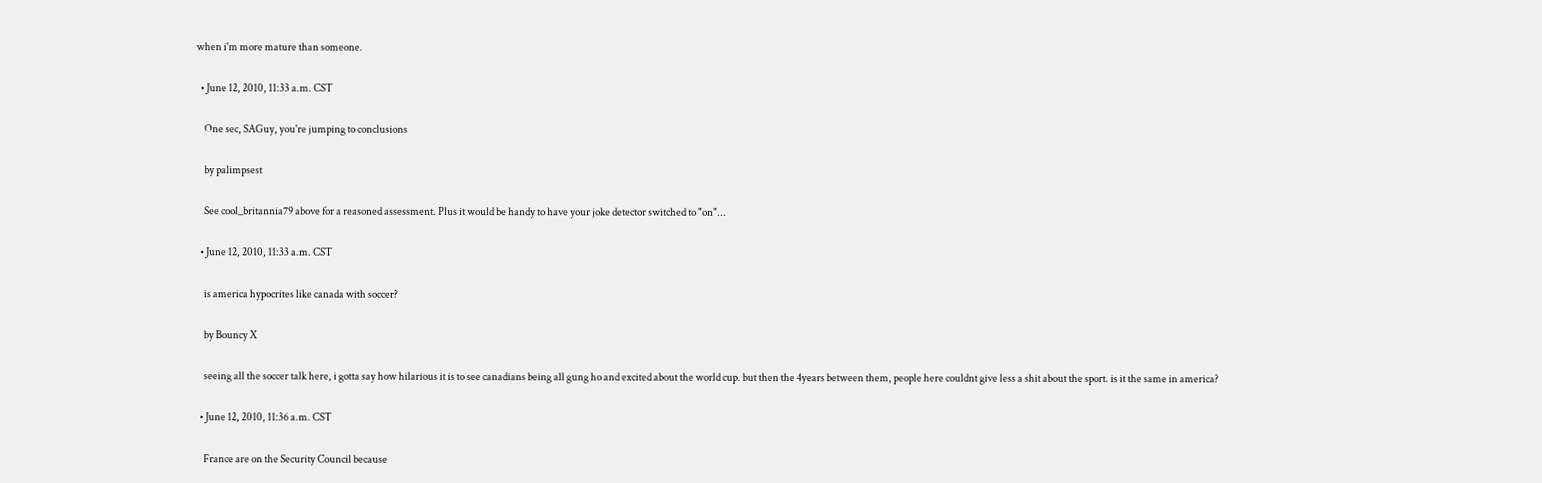when i'm more mature than someone.

  • June 12, 2010, 11:33 a.m. CST

    One sec, SAGuy, you're jumping to conclusions

    by palimpsest

    See cool_britannia79 above for a reasoned assessment. Plus it would be handy to have your joke detector switched to "on"...

  • June 12, 2010, 11:33 a.m. CST

    is america hypocrites like canada with soccer?

    by Bouncy X

    seeing all the soccer talk here, i gotta say how hilarious it is to see canadians being all gung ho and excited about the world cup. but then the 4years between them, people here couldnt give less a shit about the sport. is it the same in america?

  • June 12, 2010, 11:36 a.m. CST

    France are on the Security Council because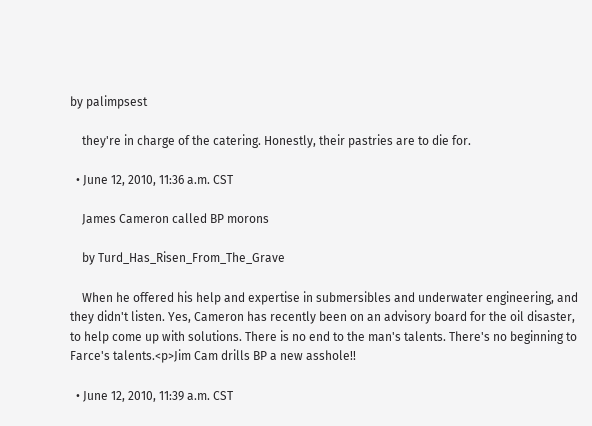by palimpsest

    they're in charge of the catering. Honestly, their pastries are to die for.

  • June 12, 2010, 11:36 a.m. CST

    James Cameron called BP morons

    by Turd_Has_Risen_From_The_Grave

    When he offered his help and expertise in submersibles and underwater engineering, and they didn't listen. Yes, Cameron has recently been on an advisory board for the oil disaster, to help come up with solutions. There is no end to the man's talents. There's no beginning to Farce's talents.<p>Jim Cam drills BP a new asshole!!

  • June 12, 2010, 11:39 a.m. CST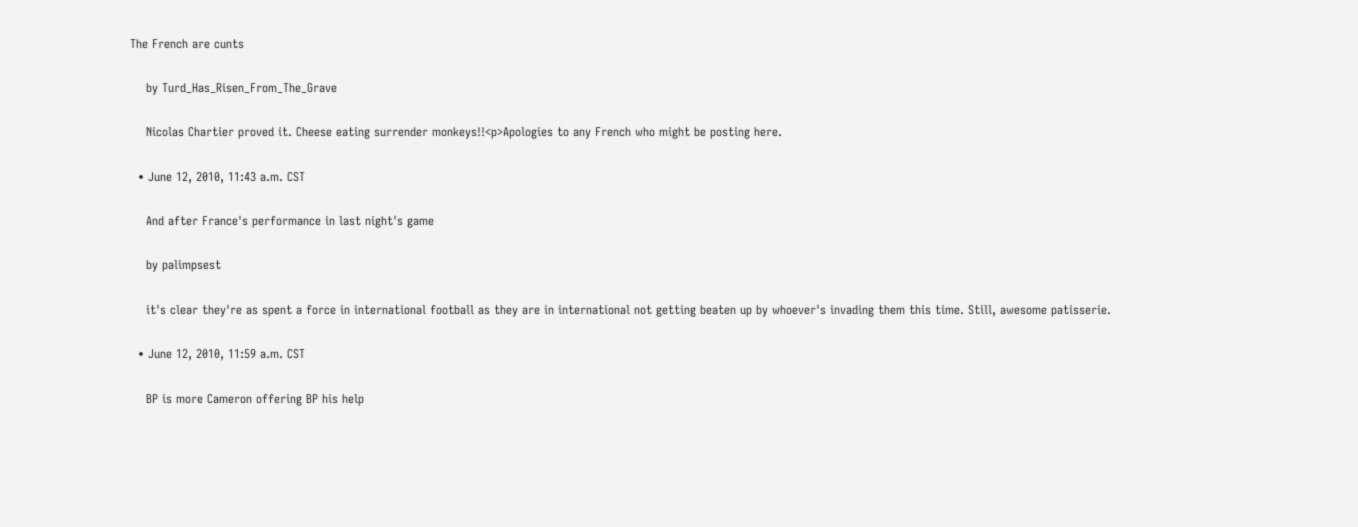The French are cunts

    by Turd_Has_Risen_From_The_Grave

    Nicolas Chartier proved it. Cheese eating surrender monkeys!!<p>Apologies to any French who might be posting here.

  • June 12, 2010, 11:43 a.m. CST

    And after France's performance in last night's game

    by palimpsest

    it's clear they're as spent a force in international football as they are in international not getting beaten up by whoever's invading them this time. Still, awesome patisserie.

  • June 12, 2010, 11:59 a.m. CST

    BP is more Cameron offering BP his help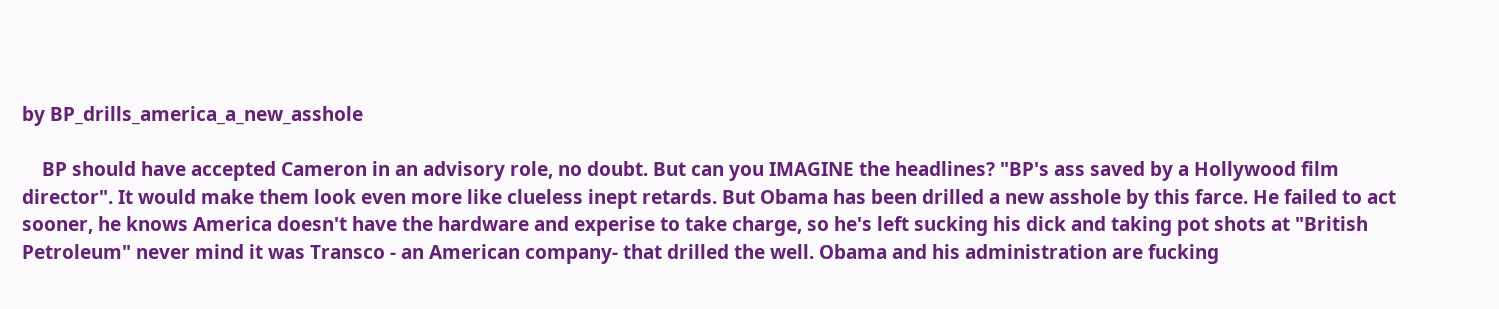by BP_drills_america_a_new_asshole

    BP should have accepted Cameron in an advisory role, no doubt. But can you IMAGINE the headlines? "BP's ass saved by a Hollywood film director". It would make them look even more like clueless inept retards. But Obama has been drilled a new asshole by this farce. He failed to act sooner, he knows America doesn't have the hardware and experise to take charge, so he's left sucking his dick and taking pot shots at "British Petroleum" never mind it was Transco - an American company- that drilled the well. Obama and his administration are fucking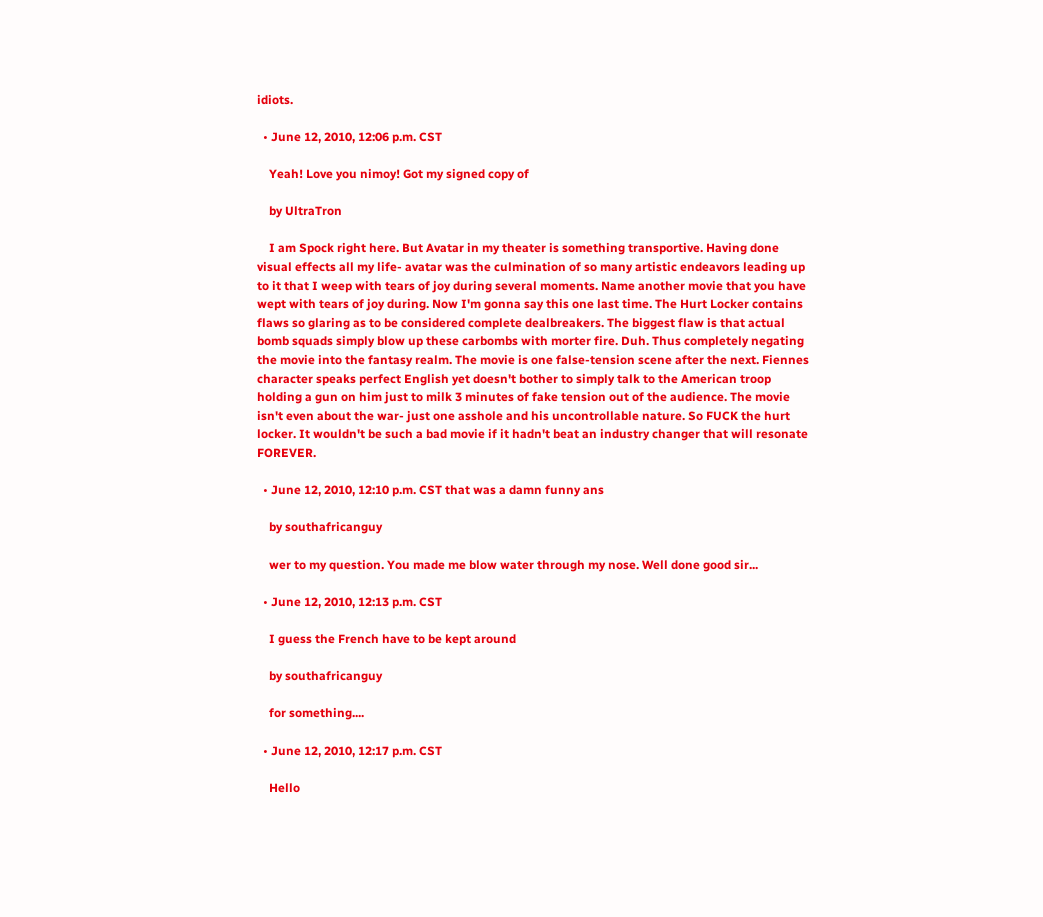idiots.

  • June 12, 2010, 12:06 p.m. CST

    Yeah! Love you nimoy! Got my signed copy of

    by UltraTron

    I am Spock right here. But Avatar in my theater is something transportive. Having done visual effects all my life- avatar was the culmination of so many artistic endeavors leading up to it that I weep with tears of joy during several moments. Name another movie that you have wept with tears of joy during. Now I'm gonna say this one last time. The Hurt Locker contains flaws so glaring as to be considered complete dealbreakers. The biggest flaw is that actual bomb squads simply blow up these carbombs with morter fire. Duh. Thus completely negating the movie into the fantasy realm. The movie is one false-tension scene after the next. Fiennes character speaks perfect English yet doesn't bother to simply talk to the American troop holding a gun on him just to milk 3 minutes of fake tension out of the audience. The movie isn't even about the war- just one asshole and his uncontrollable nature. So FUCK the hurt locker. It wouldn't be such a bad movie if it hadn't beat an industry changer that will resonate FOREVER.

  • June 12, 2010, 12:10 p.m. CST that was a damn funny ans

    by southafricanguy

    wer to my question. You made me blow water through my nose. Well done good sir...

  • June 12, 2010, 12:13 p.m. CST

    I guess the French have to be kept around

    by southafricanguy

    for something....

  • June 12, 2010, 12:17 p.m. CST

    Hello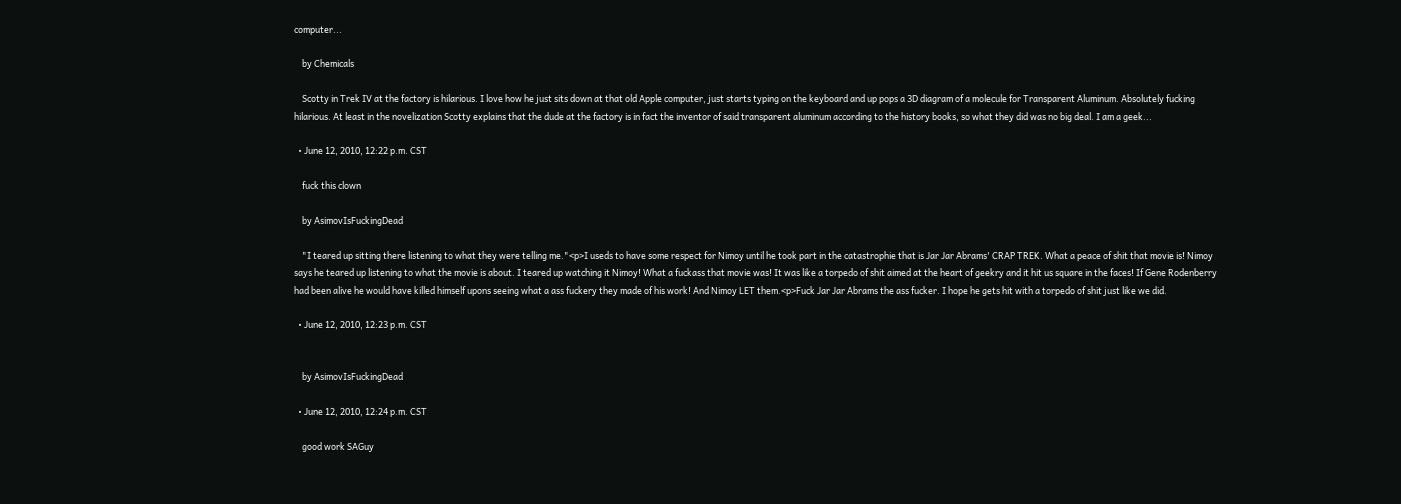computer...

    by Chemicals

    Scotty in Trek IV at the factory is hilarious. I love how he just sits down at that old Apple computer, just starts typing on the keyboard and up pops a 3D diagram of a molecule for Transparent Aluminum. Absolutely fucking hilarious. At least in the novelization Scotty explains that the dude at the factory is in fact the inventor of said transparent aluminum according to the history books, so what they did was no big deal. I am a geek...

  • June 12, 2010, 12:22 p.m. CST

    fuck this clown

    by AsimovIsFuckingDead

    "I teared up sitting there listening to what they were telling me."<p>I useds to have some respect for Nimoy until he took part in the catastrophie that is Jar Jar Abrams' CRAP TREK. What a peace of shit that movie is! Nimoy says he teared up listening to what the movie is about. I teared up watching it Nimoy! What a fuckass that movie was! It was like a torpedo of shit aimed at the heart of geekry and it hit us square in the faces! If Gene Rodenberry had been alive he would have killed himself upons seeing what a ass fuckery they made of his work! And Nimoy LET them.<p>Fuck Jar Jar Abrams the ass fucker. I hope he gets hit with a torpedo of shit just like we did.

  • June 12, 2010, 12:23 p.m. CST


    by AsimovIsFuckingDead

  • June 12, 2010, 12:24 p.m. CST

    good work SAGuy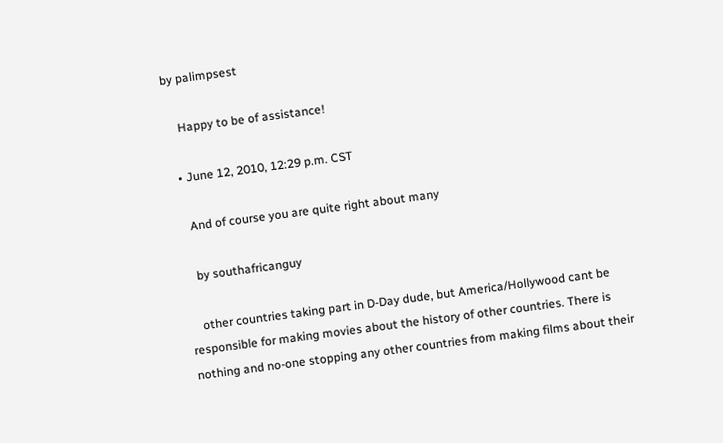by palimpsest

    Happy to be of assistance!

  • June 12, 2010, 12:29 p.m. CST

    And of course you are quite right about many

    by southafricanguy

    other countries taking part in D-Day dude, but America/Hollywood cant be responsible for making movies about the history of other countries. There is nothing and no-one stopping any other countries from making films about their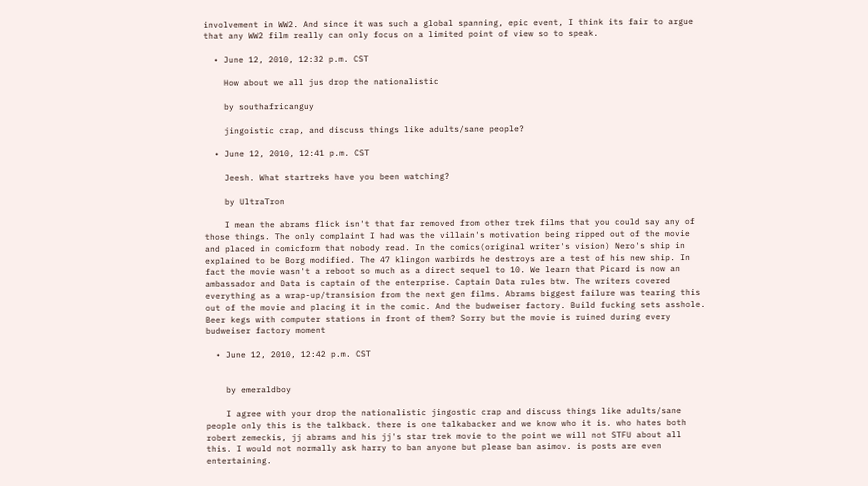involvement in WW2. And since it was such a global spanning, epic event, I think its fair to argue that any WW2 film really can only focus on a limited point of view so to speak.

  • June 12, 2010, 12:32 p.m. CST

    How about we all jus drop the nationalistic

    by southafricanguy

    jingoistic crap, and discuss things like adults/sane people?

  • June 12, 2010, 12:41 p.m. CST

    Jeesh. What startreks have you been watching?

    by UltraTron

    I mean the abrams flick isn't that far removed from other trek films that you could say any of those things. The only complaint I had was the villain's motivation being ripped out of the movie and placed in comicform that nobody read. In the comics(original writer's vision) Nero's ship in explained to be Borg modified. The 47 klingon warbirds he destroys are a test of his new ship. In fact the movie wasn't a reboot so much as a direct sequel to 10. We learn that Picard is now an ambassador and Data is captain of the enterprise. Captain Data rules btw. The writers covered everything as a wrap-up/transision from the next gen films. Abrams biggest failure was tearing this out of the movie and placing it in the comic. And the budweiser factory. Build fucking sets asshole. Beer kegs with computer stations in front of them? Sorry but the movie is ruined during every budweiser factory moment

  • June 12, 2010, 12:42 p.m. CST


    by emeraldboy

    I agree with your drop the nationalistic jingostic crap and discuss things like adults/sane people only this is the talkback. there is one talkabacker and we know who it is. who hates both robert zemeckis, jj abrams and his jj's star trek movie to the point we will not STFU about all this. I would not normally ask harry to ban anyone but please ban asimov. is posts are even entertaining.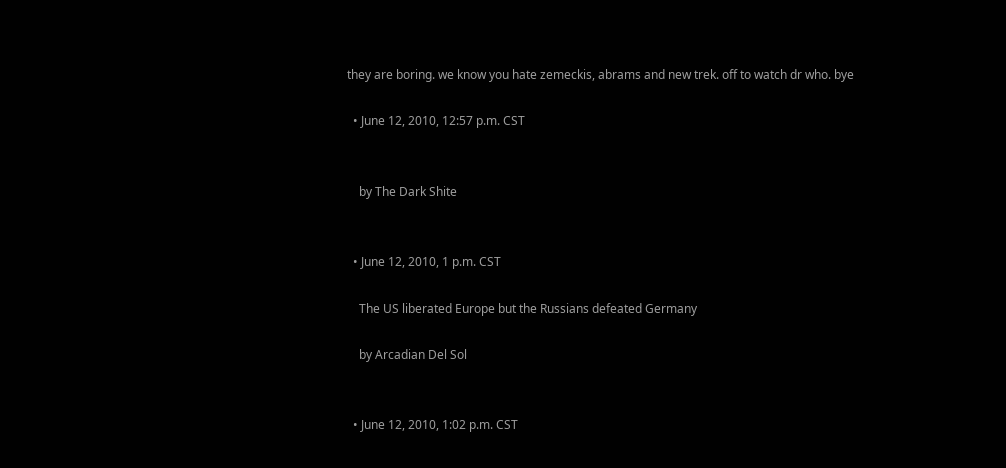they are boring. we know you hate zemeckis, abrams and new trek. off to watch dr who. bye

  • June 12, 2010, 12:57 p.m. CST


    by The Dark Shite


  • June 12, 2010, 1 p.m. CST

    The US liberated Europe but the Russians defeated Germany

    by Arcadian Del Sol


  • June 12, 2010, 1:02 p.m. CST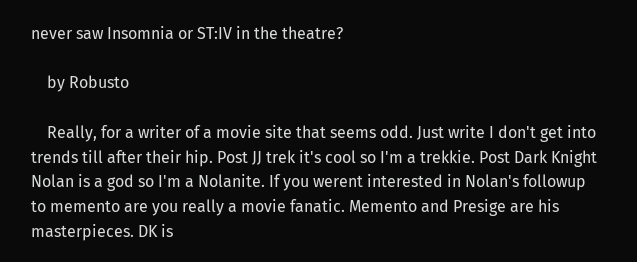never saw Insomnia or ST:IV in the theatre?

    by Robusto

    Really, for a writer of a movie site that seems odd. Just write I don't get into trends till after their hip. Post JJ trek it's cool so I'm a trekkie. Post Dark Knight Nolan is a god so I'm a Nolanite. If you werent interested in Nolan's followup to memento are you really a movie fanatic. Memento and Presige are his masterpieces. DK is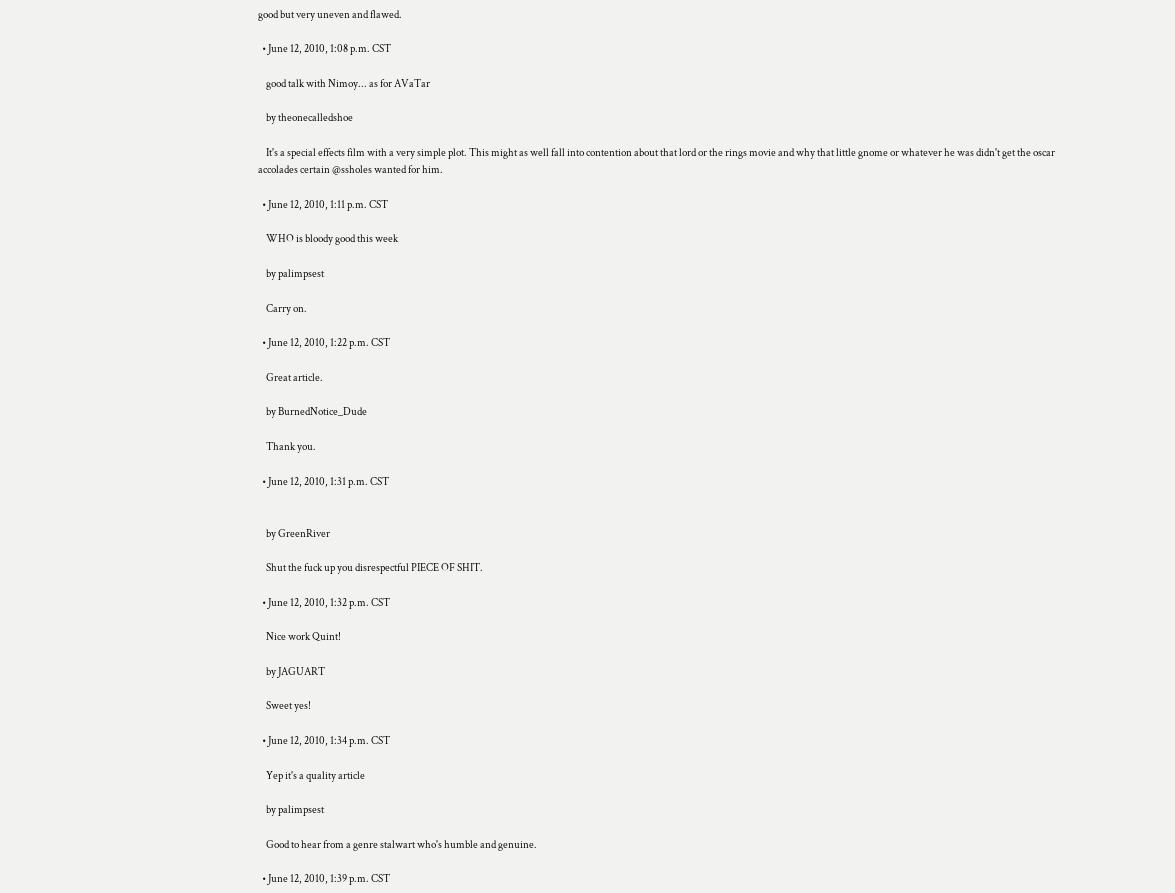good but very uneven and flawed.

  • June 12, 2010, 1:08 p.m. CST

    good talk with Nimoy... as for AVaTar

    by theonecalledshoe

    It's a special effects film with a very simple plot. This might as well fall into contention about that lord or the rings movie and why that little gnome or whatever he was didn't get the oscar accolades certain @ssholes wanted for him.

  • June 12, 2010, 1:11 p.m. CST

    WHO is bloody good this week

    by palimpsest

    Carry on.

  • June 12, 2010, 1:22 p.m. CST

    Great article.

    by BurnedNotice_Dude

    Thank you.

  • June 12, 2010, 1:31 p.m. CST


    by GreenRiver

    Shut the fuck up you disrespectful PIECE OF SHIT.

  • June 12, 2010, 1:32 p.m. CST

    Nice work Quint!

    by JAGUART

    Sweet yes!

  • June 12, 2010, 1:34 p.m. CST

    Yep it's a quality article

    by palimpsest

    Good to hear from a genre stalwart who's humble and genuine.

  • June 12, 2010, 1:39 p.m. CST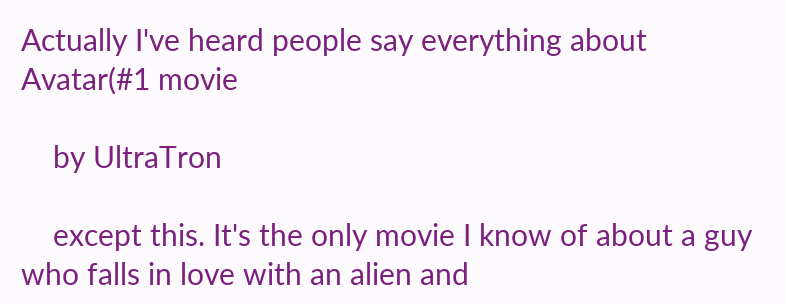Actually I've heard people say everything about Avatar(#1 movie

    by UltraTron

    except this. It's the only movie I know of about a guy who falls in love with an alien and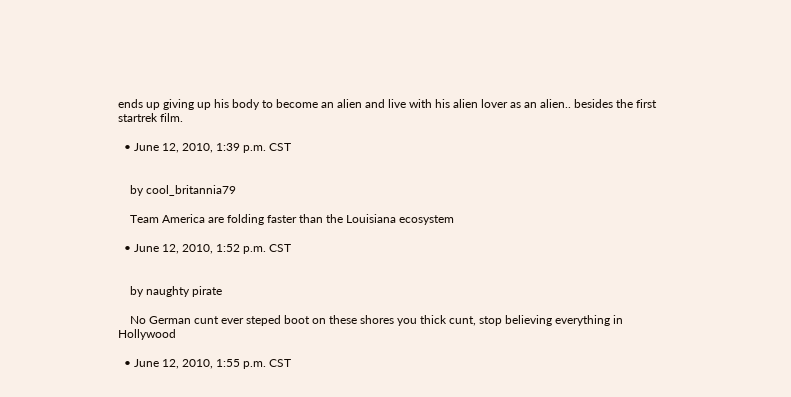ends up giving up his body to become an alien and live with his alien lover as an alien.. besides the first startrek film.

  • June 12, 2010, 1:39 p.m. CST


    by cool_britannia79

    Team America are folding faster than the Louisiana ecosystem

  • June 12, 2010, 1:52 p.m. CST


    by naughty pirate

    No German cunt ever steped boot on these shores you thick cunt, stop believing everything in Hollywood

  • June 12, 2010, 1:55 p.m. CST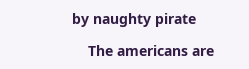by naughty pirate

    The americans are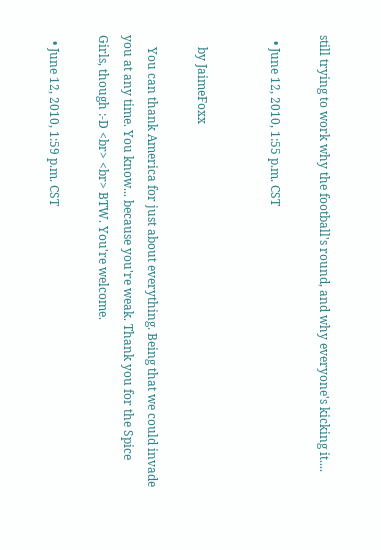still trying to work why the football's round, and why everyone's kicking it....

  • June 12, 2010, 1:55 p.m. CST


    by JaimeFoxx

    You can thank America for just about everything. Being that we could invade you at any time. You know... because you're weak. Thank you for the Spice Girls, though :-D <br> <br> BTW. You're welcome.

  • June 12, 2010, 1:59 p.m. CST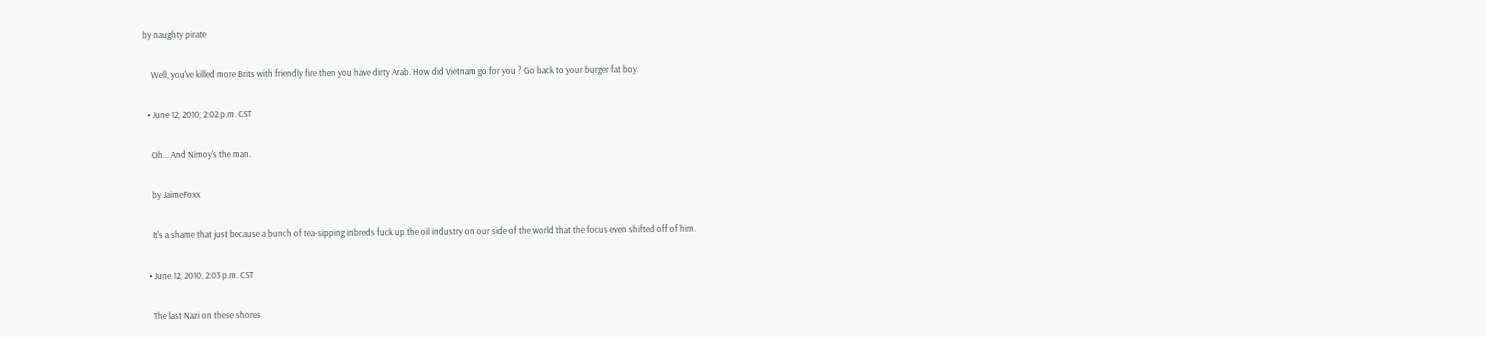by naughty pirate

    Well, you've killed more Brits with friendly fire then you have dirty Arab. How did Vietnam go for you ? Go back to your burger fat boy

  • June 12, 2010, 2:02 p.m. CST

    Oh... And Nimoy's the man.

    by JaimeFoxx

    It's a shame that just because a bunch of tea-sipping inbreds fuck up the oil industry on our side of the world that the focus even shifted off of him.

  • June 12, 2010, 2:03 p.m. CST

    The last Nazi on these shores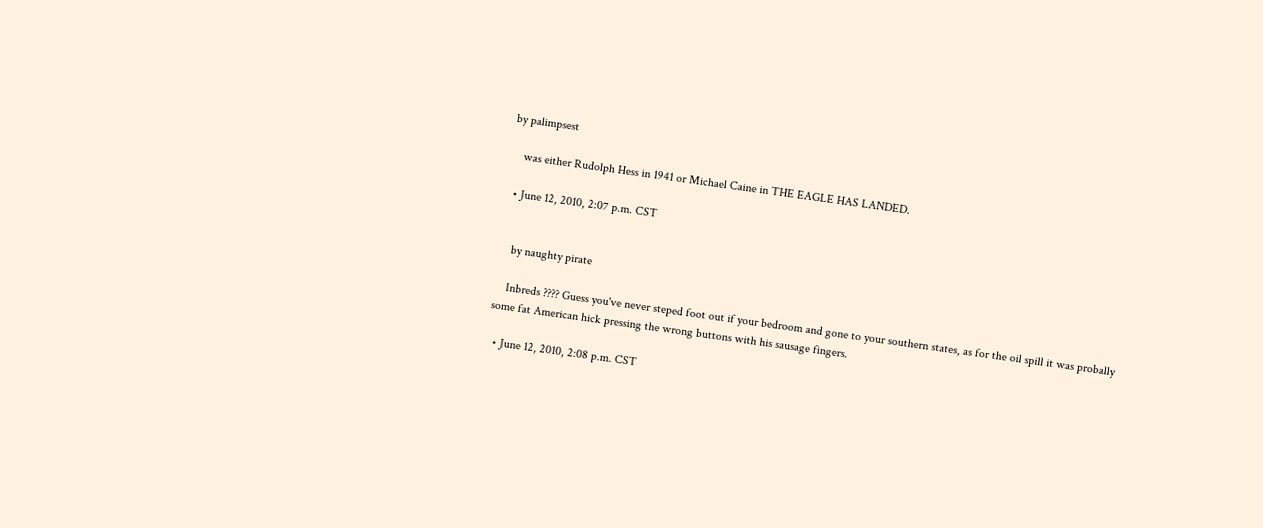by palimpsest

    was either Rudolph Hess in 1941 or Michael Caine in THE EAGLE HAS LANDED.

  • June 12, 2010, 2:07 p.m. CST


    by naughty pirate

    Inbreds ???? Guess you've never steped foot out if your bedroom and gone to your southern states, as for the oil spill it was probally some fat American hick pressing the wrong buttons with his sausage fingers.

  • June 12, 2010, 2:08 p.m. CST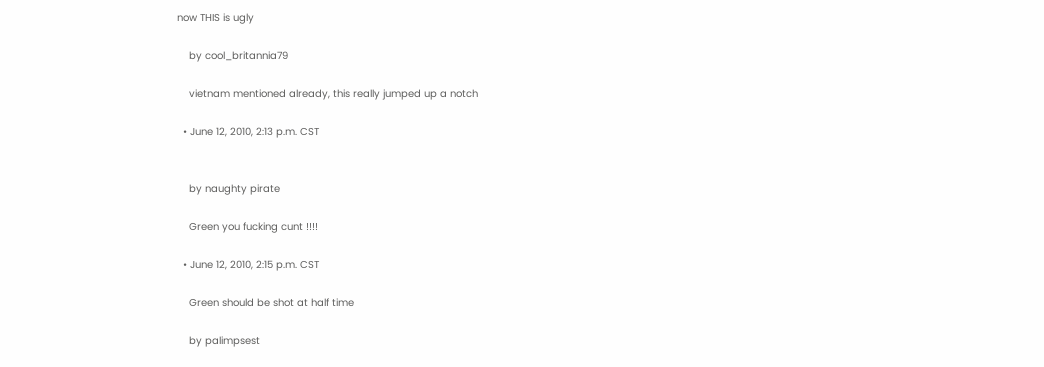now THIS is ugly

    by cool_britannia79

    vietnam mentioned already, this really jumped up a notch

  • June 12, 2010, 2:13 p.m. CST


    by naughty pirate

    Green you fucking cunt !!!!

  • June 12, 2010, 2:15 p.m. CST

    Green should be shot at half time

    by palimpsest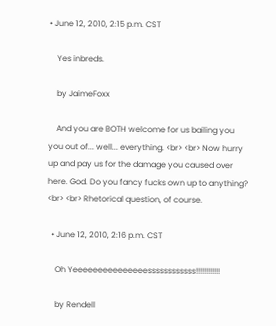• June 12, 2010, 2:15 p.m. CST

    Yes inbreds.

    by JaimeFoxx

    And you are BOTH welcome for us bailing you you out of... well... everything. <br> <br> Now hurry up and pay us for the damage you caused over here. God. Do you fancy fucks own up to anything? <br> <br> Rhetorical question, of course.

  • June 12, 2010, 2:16 p.m. CST

    Oh Yeeeeeeeeeeeeeeessssssssssss!!!!!!!!!!!!

    by Rendell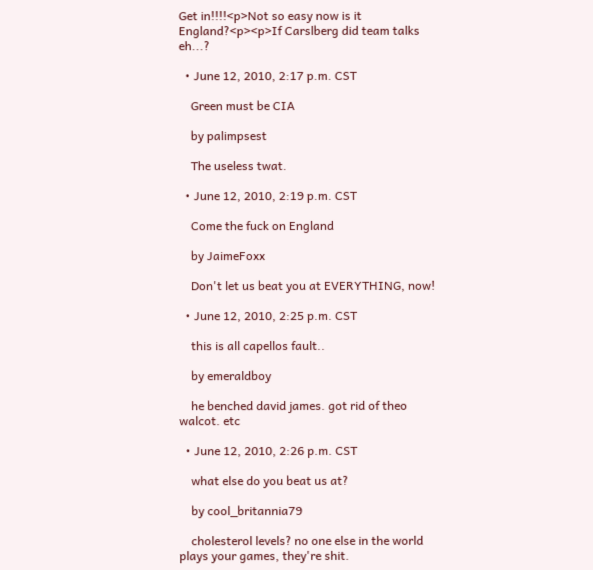Get in!!!!<p>Not so easy now is it England?<p><p>If Carslberg did team talks eh...?

  • June 12, 2010, 2:17 p.m. CST

    Green must be CIA

    by palimpsest

    The useless twat.

  • June 12, 2010, 2:19 p.m. CST

    Come the fuck on England

    by JaimeFoxx

    Don't let us beat you at EVERYTHING, now!

  • June 12, 2010, 2:25 p.m. CST

    this is all capellos fault..

    by emeraldboy

    he benched david james. got rid of theo walcot. etc

  • June 12, 2010, 2:26 p.m. CST

    what else do you beat us at?

    by cool_britannia79

    cholesterol levels? no one else in the world plays your games, they're shit.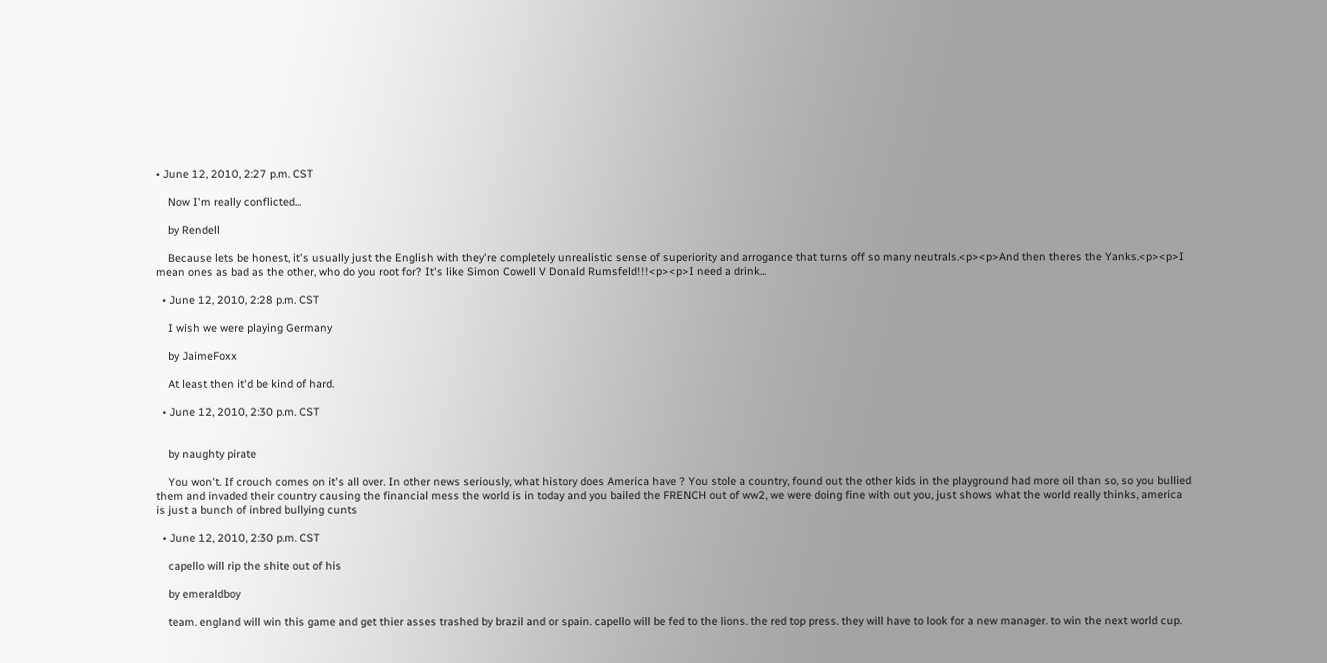• June 12, 2010, 2:27 p.m. CST

    Now I'm really conflicted...

    by Rendell

    Because lets be honest, it's usually just the English with they're completely unrealistic sense of superiority and arrogance that turns off so many neutrals.<p><p>And then theres the Yanks.<p><p>I mean ones as bad as the other, who do you root for? It's like Simon Cowell V Donald Rumsfeld!!!<p><p>I need a drink...

  • June 12, 2010, 2:28 p.m. CST

    I wish we were playing Germany

    by JaimeFoxx

    At least then it'd be kind of hard.

  • June 12, 2010, 2:30 p.m. CST


    by naughty pirate

    You won't. If crouch comes on it's all over. In other news seriously, what history does America have ? You stole a country, found out the other kids in the playground had more oil than so, so you bullied them and invaded their country causing the financial mess the world is in today and you bailed the FRENCH out of ww2, we were doing fine with out you, just shows what the world really thinks, america is just a bunch of inbred bullying cunts

  • June 12, 2010, 2:30 p.m. CST

    capello will rip the shite out of his

    by emeraldboy

    team. england will win this game and get thier asses trashed by brazil and or spain. capello will be fed to the lions. the red top press. they will have to look for a new manager. to win the next world cup.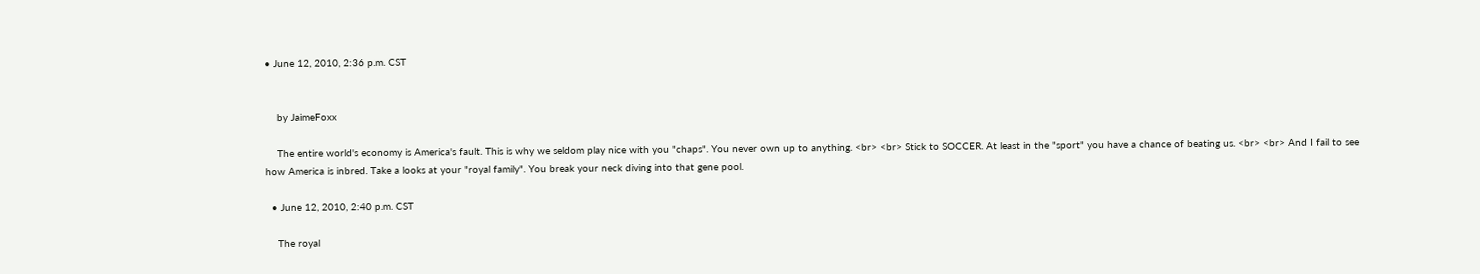• June 12, 2010, 2:36 p.m. CST


    by JaimeFoxx

    The entire world's economy is America's fault. This is why we seldom play nice with you "chaps". You never own up to anything. <br> <br> Stick to SOCCER. At least in the "sport" you have a chance of beating us. <br> <br> And I fail to see how America is inbred. Take a looks at your "royal family". You break your neck diving into that gene pool.

  • June 12, 2010, 2:40 p.m. CST

    The royal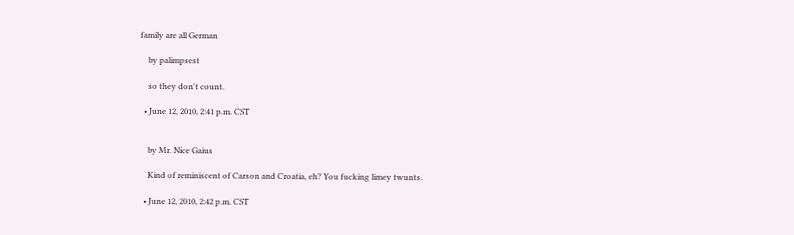family are all German

    by palimpsest

    so they don't count.

  • June 12, 2010, 2:41 p.m. CST


    by Mr. Nice Gaius

    Kind of reminiscent of Carson and Croatia, eh? You fucking limey twunts.

  • June 12, 2010, 2:42 p.m. CST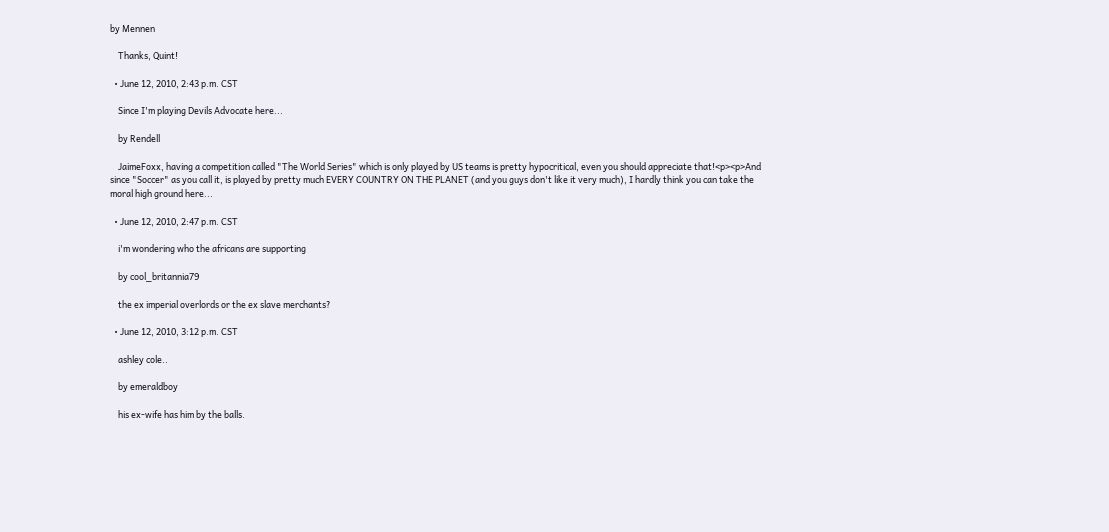by Mennen

    Thanks, Quint!

  • June 12, 2010, 2:43 p.m. CST

    Since I'm playing Devils Advocate here...

    by Rendell

    JaimeFoxx, having a competition called "The World Series" which is only played by US teams is pretty hypocritical, even you should appreciate that!<p><p>And since "Soccer" as you call it, is played by pretty much EVERY COUNTRY ON THE PLANET (and you guys don't like it very much), I hardly think you can take the moral high ground here...

  • June 12, 2010, 2:47 p.m. CST

    i'm wondering who the africans are supporting

    by cool_britannia79

    the ex imperial overlords or the ex slave merchants?

  • June 12, 2010, 3:12 p.m. CST

    ashley cole..

    by emeraldboy

    his ex-wife has him by the balls.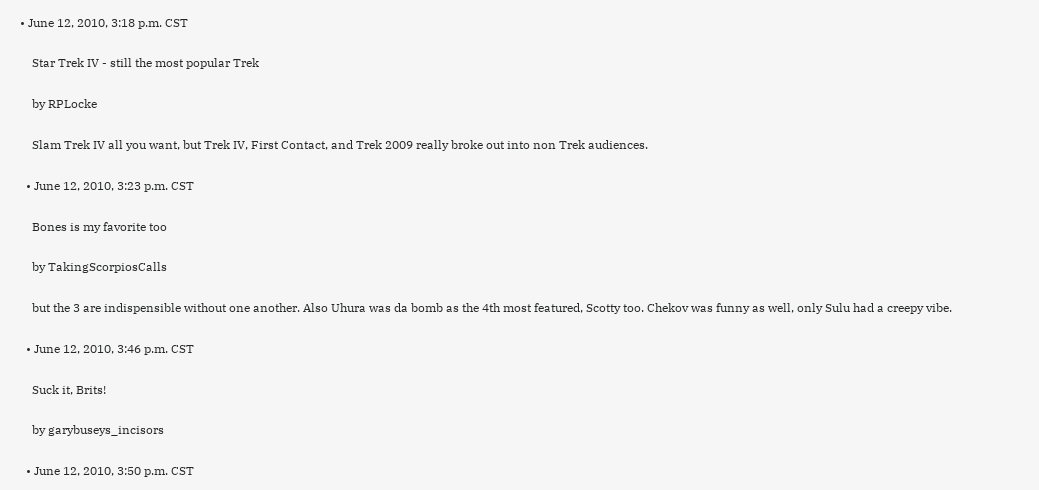• June 12, 2010, 3:18 p.m. CST

    Star Trek IV - still the most popular Trek

    by RPLocke

    Slam Trek IV all you want, but Trek IV, First Contact, and Trek 2009 really broke out into non Trek audiences.

  • June 12, 2010, 3:23 p.m. CST

    Bones is my favorite too

    by TakingScorpiosCalls

    but the 3 are indispensible without one another. Also Uhura was da bomb as the 4th most featured, Scotty too. Chekov was funny as well, only Sulu had a creepy vibe.

  • June 12, 2010, 3:46 p.m. CST

    Suck it, Brits!

    by garybuseys_incisors

  • June 12, 2010, 3:50 p.m. CST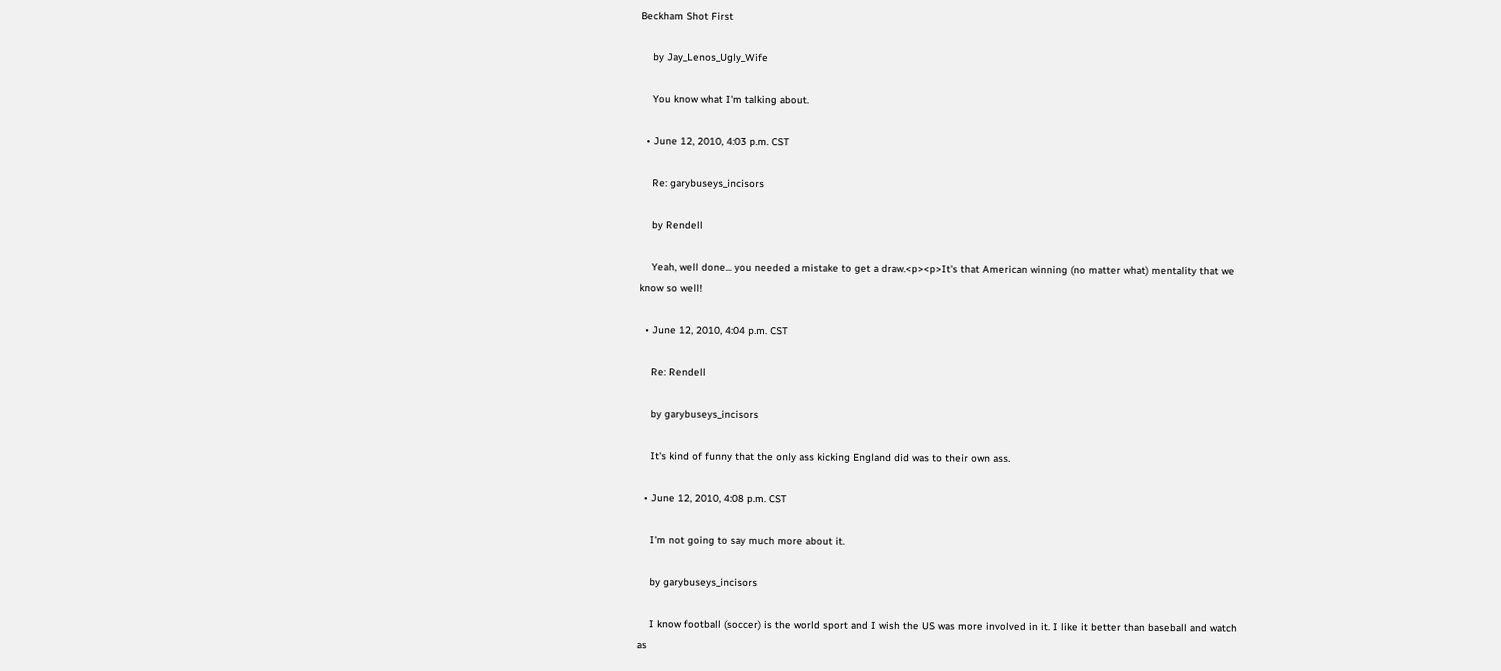Beckham Shot First

    by Jay_Lenos_Ugly_Wife

    You know what I'm talking about.

  • June 12, 2010, 4:03 p.m. CST

    Re: garybuseys_incisors

    by Rendell

    Yeah, well done... you needed a mistake to get a draw.<p><p>It's that American winning (no matter what) mentality that we know so well!

  • June 12, 2010, 4:04 p.m. CST

    Re: Rendell

    by garybuseys_incisors

    It's kind of funny that the only ass kicking England did was to their own ass.

  • June 12, 2010, 4:08 p.m. CST

    I'm not going to say much more about it.

    by garybuseys_incisors

    I know football (soccer) is the world sport and I wish the US was more involved in it. I like it better than baseball and watch as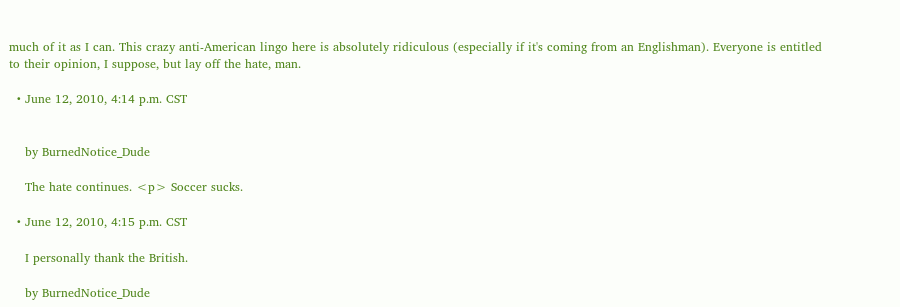much of it as I can. This crazy anti-American lingo here is absolutely ridiculous (especially if it's coming from an Englishman). Everyone is entitled to their opinion, I suppose, but lay off the hate, man.

  • June 12, 2010, 4:14 p.m. CST


    by BurnedNotice_Dude

    The hate continues. <p> Soccer sucks.

  • June 12, 2010, 4:15 p.m. CST

    I personally thank the British.

    by BurnedNotice_Dude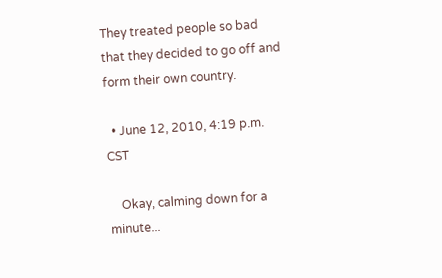They treated people so bad that they decided to go off and form their own country.

  • June 12, 2010, 4:19 p.m. CST

    Okay, calming down for a minute...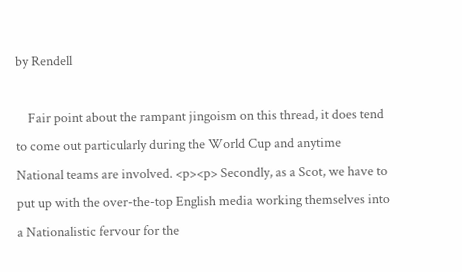by Rendell

    Fair point about the rampant jingoism on this thread, it does tend to come out particularly during the World Cup and anytime National teams are involved. <p><p> Secondly, as a Scot, we have to put up with the over-the-top English media working themselves into a Nationalistic fervour for the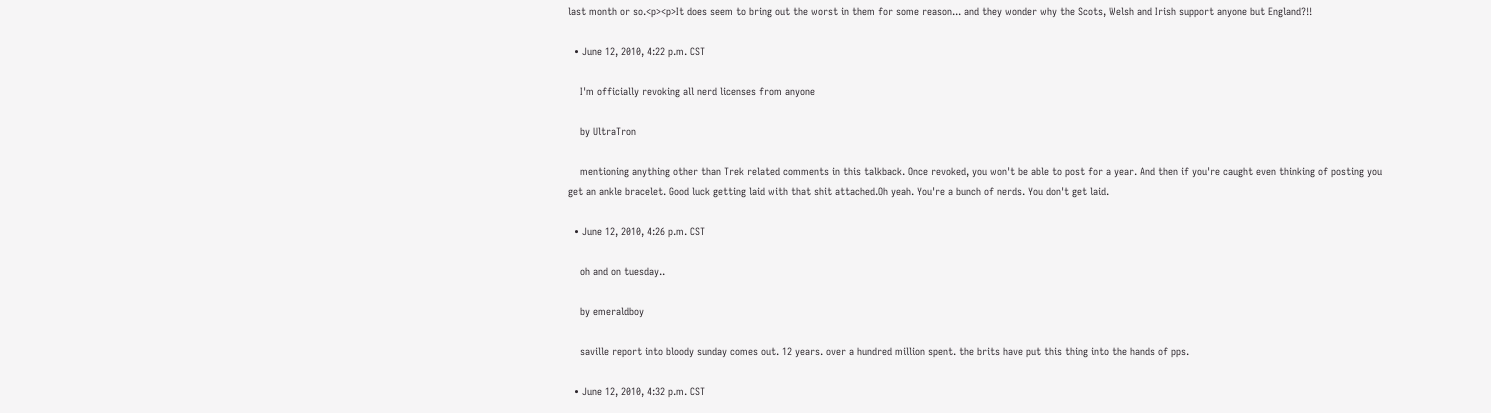last month or so.<p><p>It does seem to bring out the worst in them for some reason... and they wonder why the Scots, Welsh and Irish support anyone but England?!!

  • June 12, 2010, 4:22 p.m. CST

    I'm officially revoking all nerd licenses from anyone

    by UltraTron

    mentioning anything other than Trek related comments in this talkback. Once revoked, you won't be able to post for a year. And then if you're caught even thinking of posting you get an ankle bracelet. Good luck getting laid with that shit attached.Oh yeah. You're a bunch of nerds. You don't get laid.

  • June 12, 2010, 4:26 p.m. CST

    oh and on tuesday..

    by emeraldboy

    saville report into bloody sunday comes out. 12 years. over a hundred million spent. the brits have put this thing into the hands of pps.

  • June 12, 2010, 4:32 p.m. CST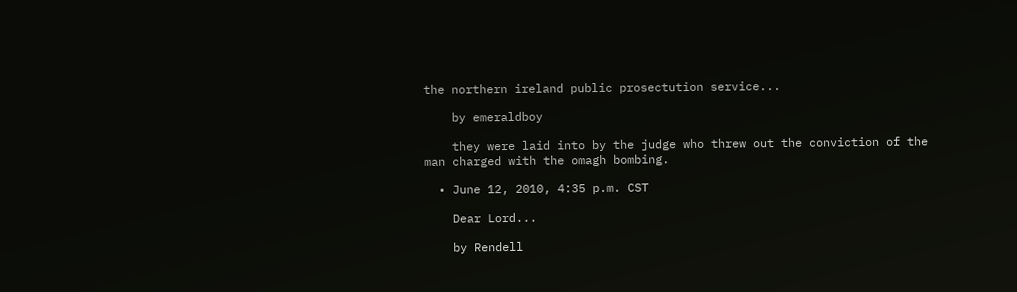the northern ireland public prosectution service...

    by emeraldboy

    they were laid into by the judge who threw out the conviction of the man charged with the omagh bombing.

  • June 12, 2010, 4:35 p.m. CST

    Dear Lord...

    by Rendell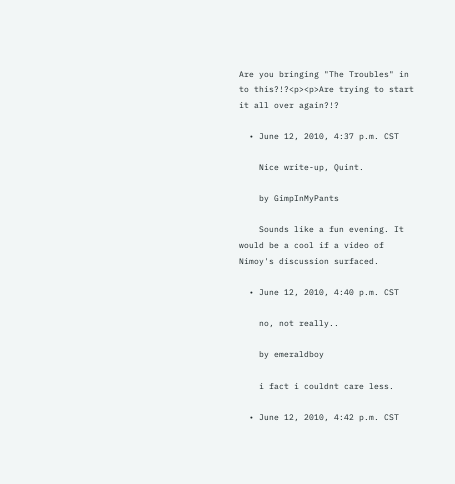Are you bringing "The Troubles" in to this?!?<p><p>Are trying to start it all over again?!?

  • June 12, 2010, 4:37 p.m. CST

    Nice write-up, Quint.

    by GimpInMyPants

    Sounds like a fun evening. It would be a cool if a video of Nimoy's discussion surfaced.

  • June 12, 2010, 4:40 p.m. CST

    no, not really..

    by emeraldboy

    i fact i couldnt care less.

  • June 12, 2010, 4:42 p.m. CST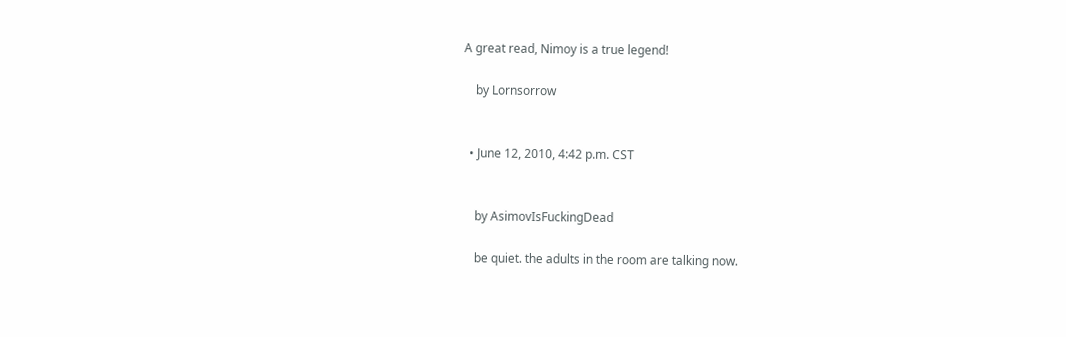A great read, Nimoy is a true legend!

    by Lornsorrow


  • June 12, 2010, 4:42 p.m. CST


    by AsimovIsFuckingDead

    be quiet. the adults in the room are talking now.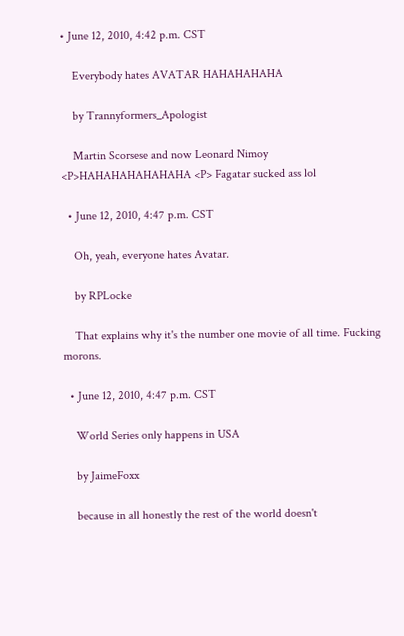• June 12, 2010, 4:42 p.m. CST

    Everybody hates AVATAR HAHAHAHAHA

    by Trannyformers_Apologist

    Martin Scorsese and now Leonard Nimoy <P>HAHAHAHAHAHAHA <P> Fagatar sucked ass lol

  • June 12, 2010, 4:47 p.m. CST

    Oh, yeah, everyone hates Avatar.

    by RPLocke

    That explains why it's the number one movie of all time. Fucking morons.

  • June 12, 2010, 4:47 p.m. CST

    World Series only happens in USA

    by JaimeFoxx

    because in all honestly the rest of the world doesn't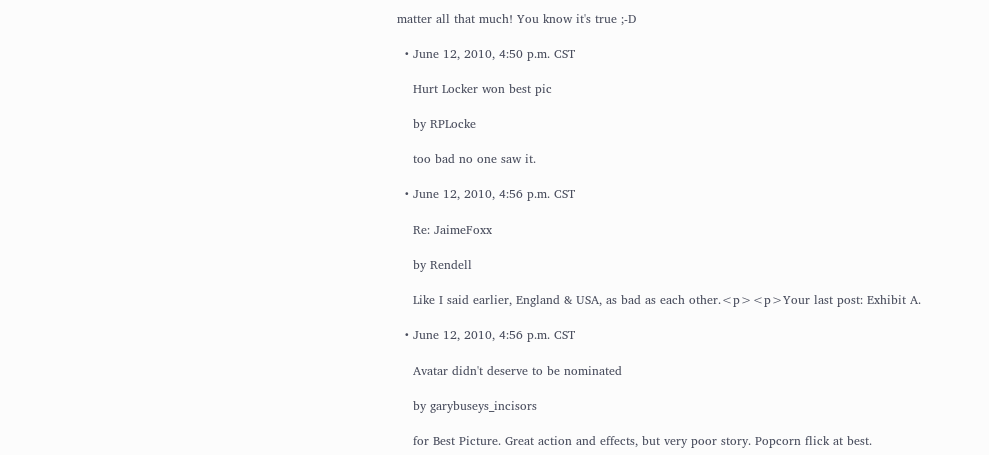matter all that much! You know it's true ;-D

  • June 12, 2010, 4:50 p.m. CST

    Hurt Locker won best pic

    by RPLocke

    too bad no one saw it.

  • June 12, 2010, 4:56 p.m. CST

    Re: JaimeFoxx

    by Rendell

    Like I said earlier, England & USA, as bad as each other.<p><p>Your last post: Exhibit A.

  • June 12, 2010, 4:56 p.m. CST

    Avatar didn't deserve to be nominated

    by garybuseys_incisors

    for Best Picture. Great action and effects, but very poor story. Popcorn flick at best.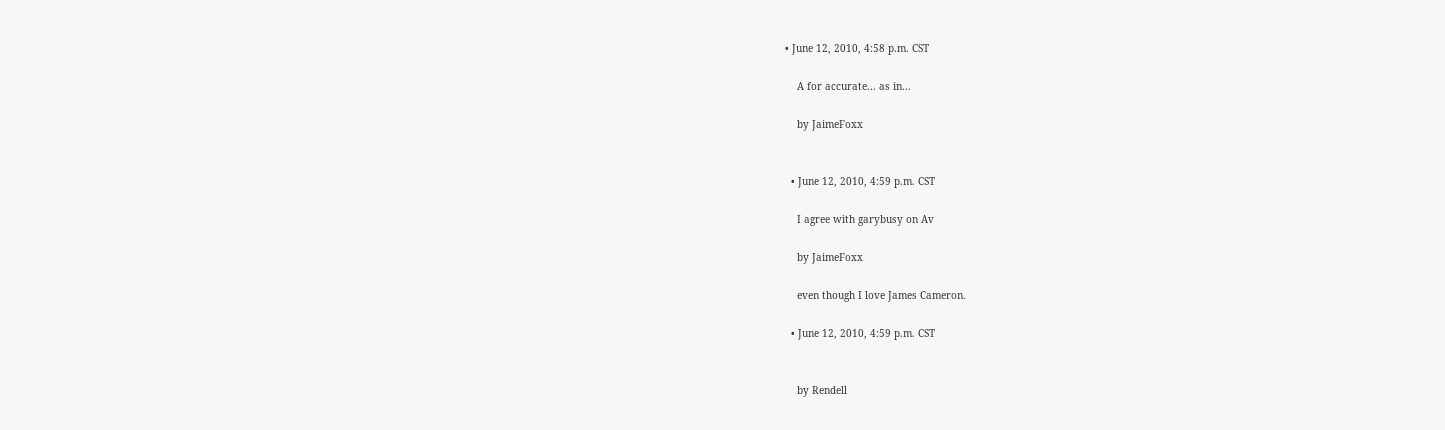• June 12, 2010, 4:58 p.m. CST

    A for accurate... as in...

    by JaimeFoxx


  • June 12, 2010, 4:59 p.m. CST

    I agree with garybusy on Av

    by JaimeFoxx

    even though I love James Cameron.

  • June 12, 2010, 4:59 p.m. CST


    by Rendell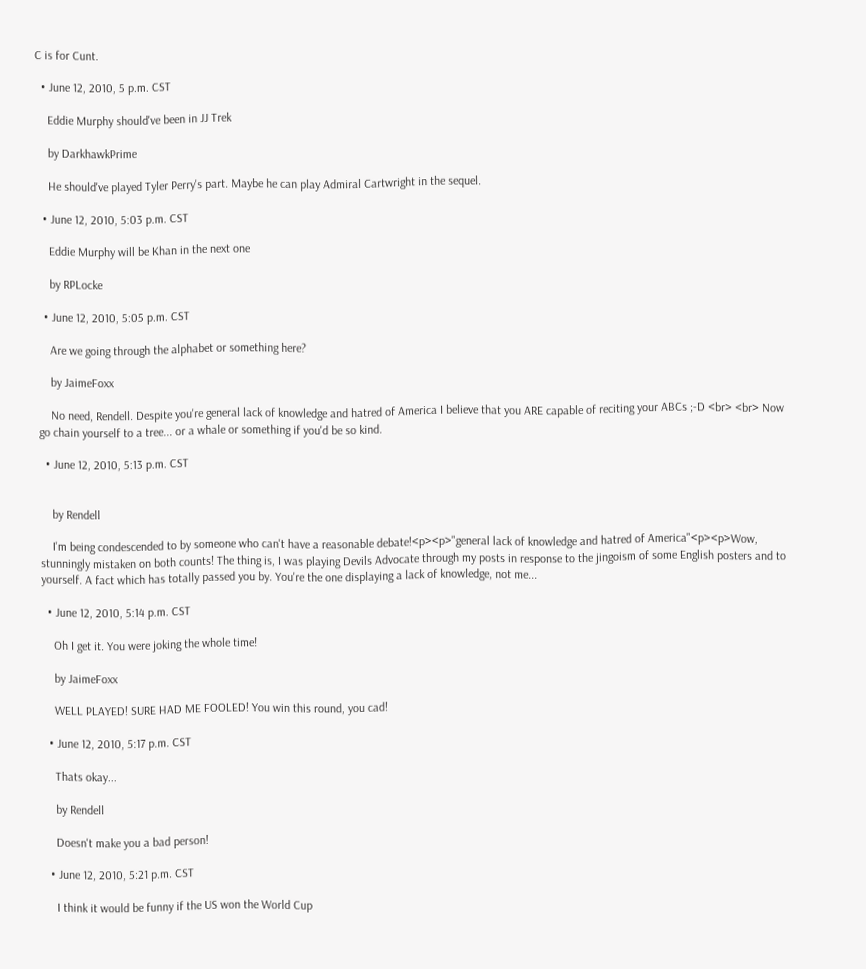C is for Cunt.

  • June 12, 2010, 5 p.m. CST

    Eddie Murphy should've been in JJ Trek

    by DarkhawkPrime

    He should've played Tyler Perry's part. Maybe he can play Admiral Cartwright in the sequel.

  • June 12, 2010, 5:03 p.m. CST

    Eddie Murphy will be Khan in the next one

    by RPLocke

  • June 12, 2010, 5:05 p.m. CST

    Are we going through the alphabet or something here?

    by JaimeFoxx

    No need, Rendell. Despite you're general lack of knowledge and hatred of America I believe that you ARE capable of reciting your ABCs ;-D <br> <br> Now go chain yourself to a tree... or a whale or something if you'd be so kind.

  • June 12, 2010, 5:13 p.m. CST


    by Rendell

    I'm being condescended to by someone who can't have a reasonable debate!<p><p>"general lack of knowledge and hatred of America"<p><p>Wow, stunningly mistaken on both counts! The thing is, I was playing Devils Advocate through my posts in response to the jingoism of some English posters and to yourself. A fact which has totally passed you by. You're the one displaying a lack of knowledge, not me...

  • June 12, 2010, 5:14 p.m. CST

    Oh I get it. You were joking the whole time!

    by JaimeFoxx

    WELL PLAYED! SURE HAD ME FOOLED! You win this round, you cad!

  • June 12, 2010, 5:17 p.m. CST

    Thats okay...

    by Rendell

    Doesn't make you a bad person!

  • June 12, 2010, 5:21 p.m. CST

    I think it would be funny if the US won the World Cup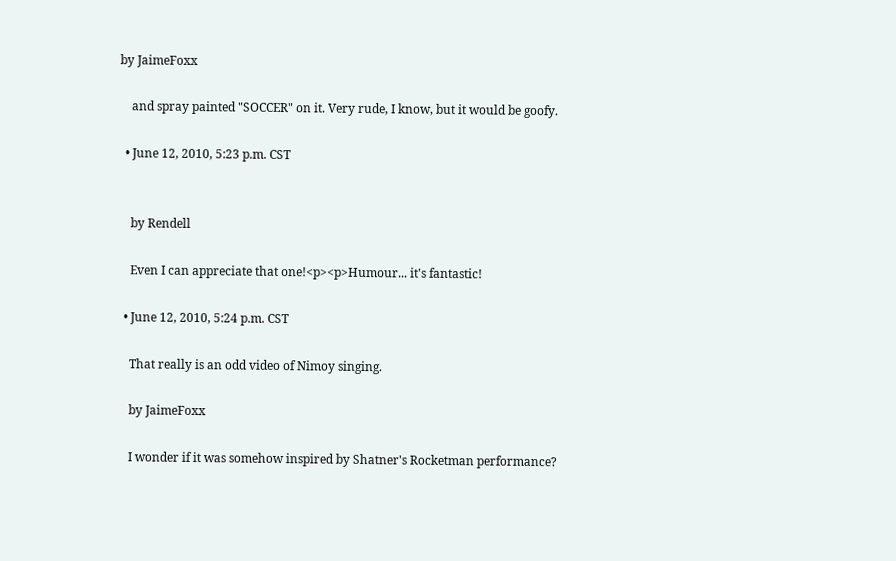by JaimeFoxx

    and spray painted "SOCCER" on it. Very rude, I know, but it would be goofy.

  • June 12, 2010, 5:23 p.m. CST


    by Rendell

    Even I can appreciate that one!<p><p>Humour... it's fantastic!

  • June 12, 2010, 5:24 p.m. CST

    That really is an odd video of Nimoy singing.

    by JaimeFoxx

    I wonder if it was somehow inspired by Shatner's Rocketman performance?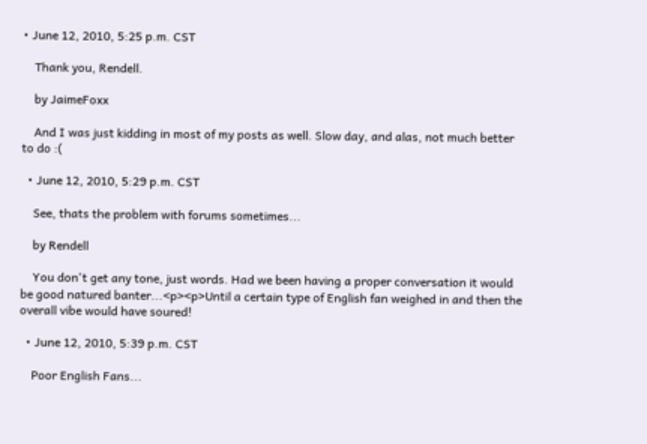• June 12, 2010, 5:25 p.m. CST

    Thank you, Rendell.

    by JaimeFoxx

    And I was just kidding in most of my posts as well. Slow day, and alas, not much better to do :(

  • June 12, 2010, 5:29 p.m. CST

    See, thats the problem with forums sometimes...

    by Rendell

    You don't get any tone, just words. Had we been having a proper conversation it would be good natured banter...<p><p>Until a certain type of English fan weighed in and then the overall vibe would have soured!

  • June 12, 2010, 5:39 p.m. CST

    Poor English Fans...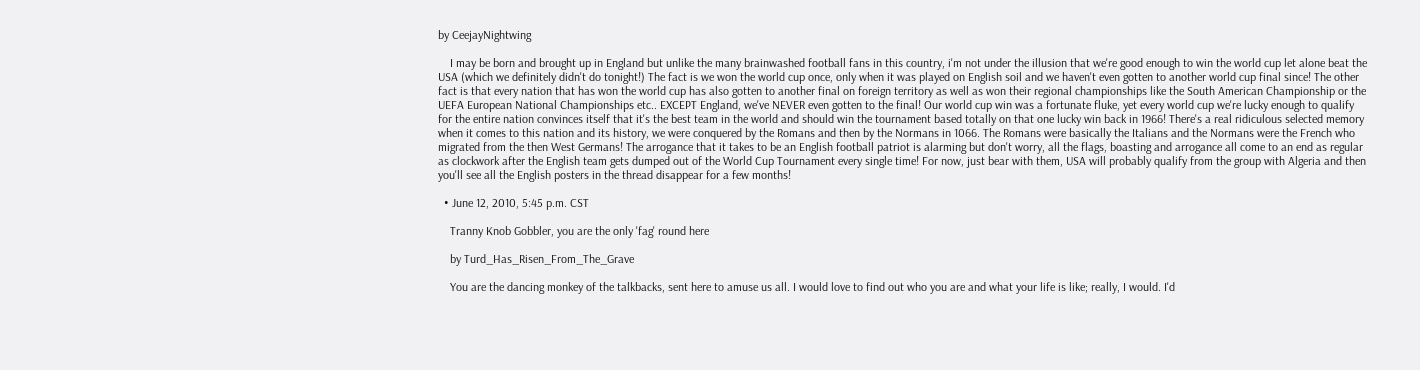by CeejayNightwing

    I may be born and brought up in England but unlike the many brainwashed football fans in this country, i'm not under the illusion that we're good enough to win the world cup let alone beat the USA (which we definitely didn't do tonight!) The fact is we won the world cup once, only when it was played on English soil and we haven't even gotten to another world cup final since! The other fact is that every nation that has won the world cup has also gotten to another final on foreign territory as well as won their regional championships like the South American Championship or the UEFA European National Championships etc.. EXCEPT England, we've NEVER even gotten to the final! Our world cup win was a fortunate fluke, yet every world cup we're lucky enough to qualify for the entire nation convinces itself that it's the best team in the world and should win the tournament based totally on that one lucky win back in 1966! There's a real ridiculous selected memory when it comes to this nation and its history, we were conquered by the Romans and then by the Normans in 1066. The Romans were basically the Italians and the Normans were the French who migrated from the then West Germans! The arrogance that it takes to be an English football patriot is alarming but don't worry, all the flags, boasting and arrogance all come to an end as regular as clockwork after the English team gets dumped out of the World Cup Tournament every single time! For now, just bear with them, USA will probably qualify from the group with Algeria and then you'll see all the English posters in the thread disappear for a few months!

  • June 12, 2010, 5:45 p.m. CST

    Tranny Knob Gobbler, you are the only 'fag' round here

    by Turd_Has_Risen_From_The_Grave

    You are the dancing monkey of the talkbacks, sent here to amuse us all. I would love to find out who you are and what your life is like; really, I would. I'd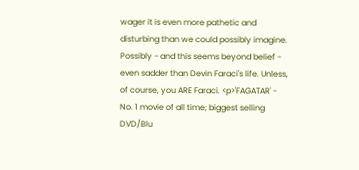wager it is even more pathetic and disturbing than we could possibly imagine. Possibly - and this seems beyond belief - even sadder than Devin Faraci's life. Unless, of course, you ARE Faraci. <p>'FAGATAR' - No. 1 movie of all time; biggest selling DVD/Blu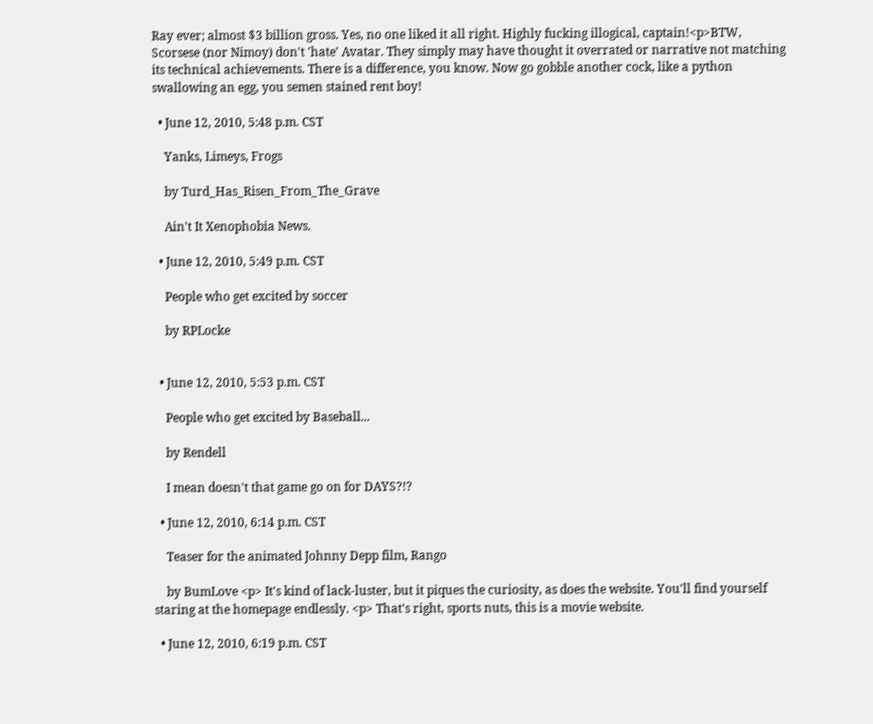Ray ever; almost $3 billion gross. Yes, no one liked it all right. Highly fucking illogical, captain!<p>BTW, Scorsese (nor Nimoy) don't 'hate' Avatar. They simply may have thought it overrated or narrative not matching its technical achievements. There is a difference, you know. Now go gobble another cock, like a python swallowing an egg, you semen stained rent boy!

  • June 12, 2010, 5:48 p.m. CST

    Yanks, Limeys, Frogs

    by Turd_Has_Risen_From_The_Grave

    Ain't It Xenophobia News.

  • June 12, 2010, 5:49 p.m. CST

    People who get excited by soccer

    by RPLocke


  • June 12, 2010, 5:53 p.m. CST

    People who get excited by Baseball...

    by Rendell

    I mean doesn't that game go on for DAYS?!?

  • June 12, 2010, 6:14 p.m. CST

    Teaser for the animated Johnny Depp film, Rango

    by BumLove <p> It's kind of lack-luster, but it piques the curiosity, as does the website. You'll find yourself staring at the homepage endlessly. <p> That's right, sports nuts, this is a movie website.

  • June 12, 2010, 6:19 p.m. CST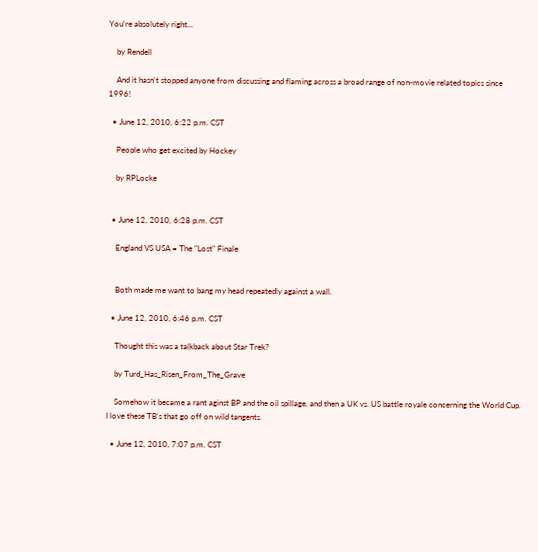You're absolutely right...

    by Rendell

    And it hasn't stopped anyone from discussing and flaming across a broad range of non-movie related topics since 1996!

  • June 12, 2010, 6:22 p.m. CST

    People who get excited by Hockey

    by RPLocke


  • June 12, 2010, 6:28 p.m. CST

    England VS USA = The "Lost" Finale


    Both made me want to bang my head repeatedly against a wall.

  • June 12, 2010, 6:46 p.m. CST

    Thought this was a talkback about Star Trek?

    by Turd_Has_Risen_From_The_Grave

    Somehow it became a rant aginst BP and the oil spillage, and then a UK vs. US battle royale concerning the World Cup. I love these TB's that go off on wild tangents.

  • June 12, 2010, 7:07 p.m. CST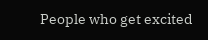People who get excited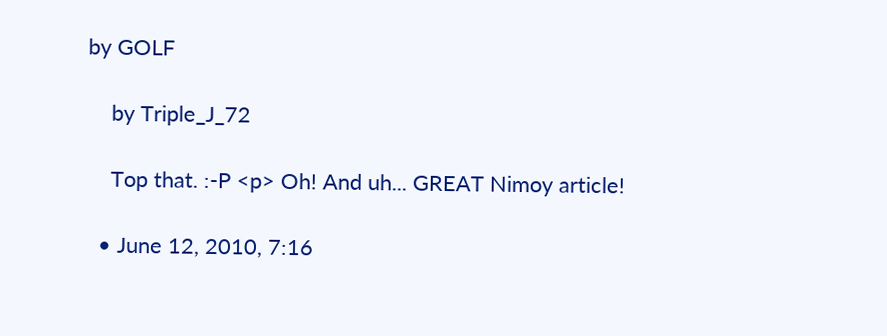by GOLF

    by Triple_J_72

    Top that. :-P <p> Oh! And uh... GREAT Nimoy article!

  • June 12, 2010, 7:16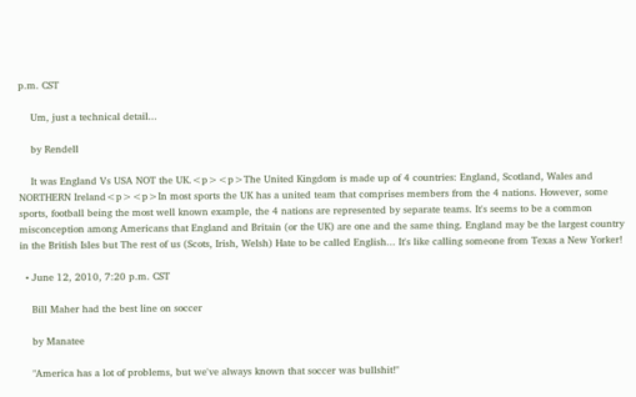p.m. CST

    Um, just a technical detail...

    by Rendell

    It was England Vs USA NOT the UK.<p><p>The United Kingdom is made up of 4 countries: England, Scotland, Wales and NORTHERN Ireland<p><p>In most sports the UK has a united team that comprises members from the 4 nations. However, some sports, football being the most well known example, the 4 nations are represented by separate teams. It's seems to be a common misconception among Americans that England and Britain (or the UK) are one and the same thing. England may be the largest country in the British Isles but The rest of us (Scots, Irish, Welsh) Hate to be called English... It's like calling someone from Texas a New Yorker!

  • June 12, 2010, 7:20 p.m. CST

    Bill Maher had the best line on soccer

    by Manatee

    "America has a lot of problems, but we've always known that soccer was bullshit!"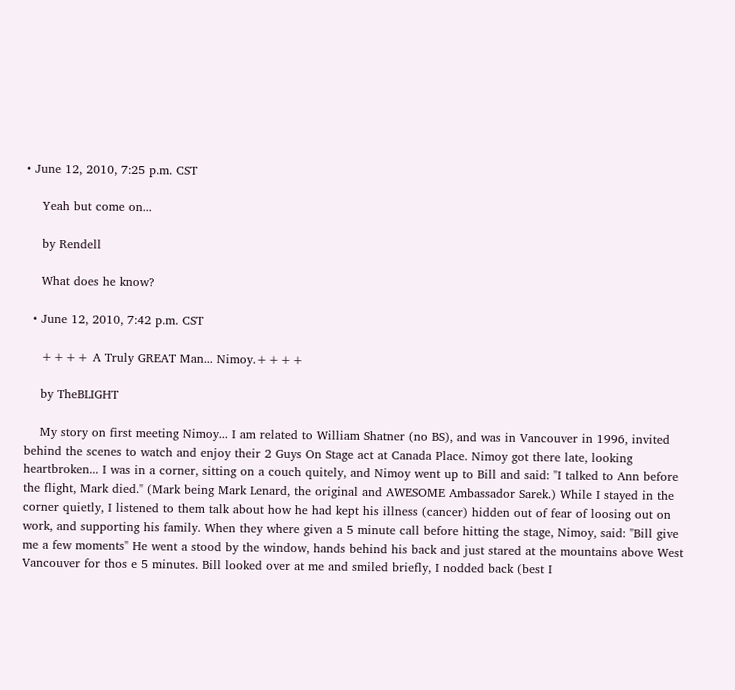• June 12, 2010, 7:25 p.m. CST

    Yeah but come on...

    by Rendell

    What does he know?

  • June 12, 2010, 7:42 p.m. CST

    ++++ A Truly GREAT Man... Nimoy.++++

    by TheBLIGHT

    My story on first meeting Nimoy... I am related to William Shatner (no BS), and was in Vancouver in 1996, invited behind the scenes to watch and enjoy their 2 Guys On Stage act at Canada Place. Nimoy got there late, looking heartbroken... I was in a corner, sitting on a couch quitely, and Nimoy went up to Bill and said: "I talked to Ann before the flight, Mark died." (Mark being Mark Lenard, the original and AWESOME Ambassador Sarek.) While I stayed in the corner quietly, I listened to them talk about how he had kept his illness (cancer) hidden out of fear of loosing out on work, and supporting his family. When they where given a 5 minute call before hitting the stage, Nimoy, said: "Bill give me a few moments" He went a stood by the window, hands behind his back and just stared at the mountains above West Vancouver for thos e 5 minutes. Bill looked over at me and smiled briefly, I nodded back (best I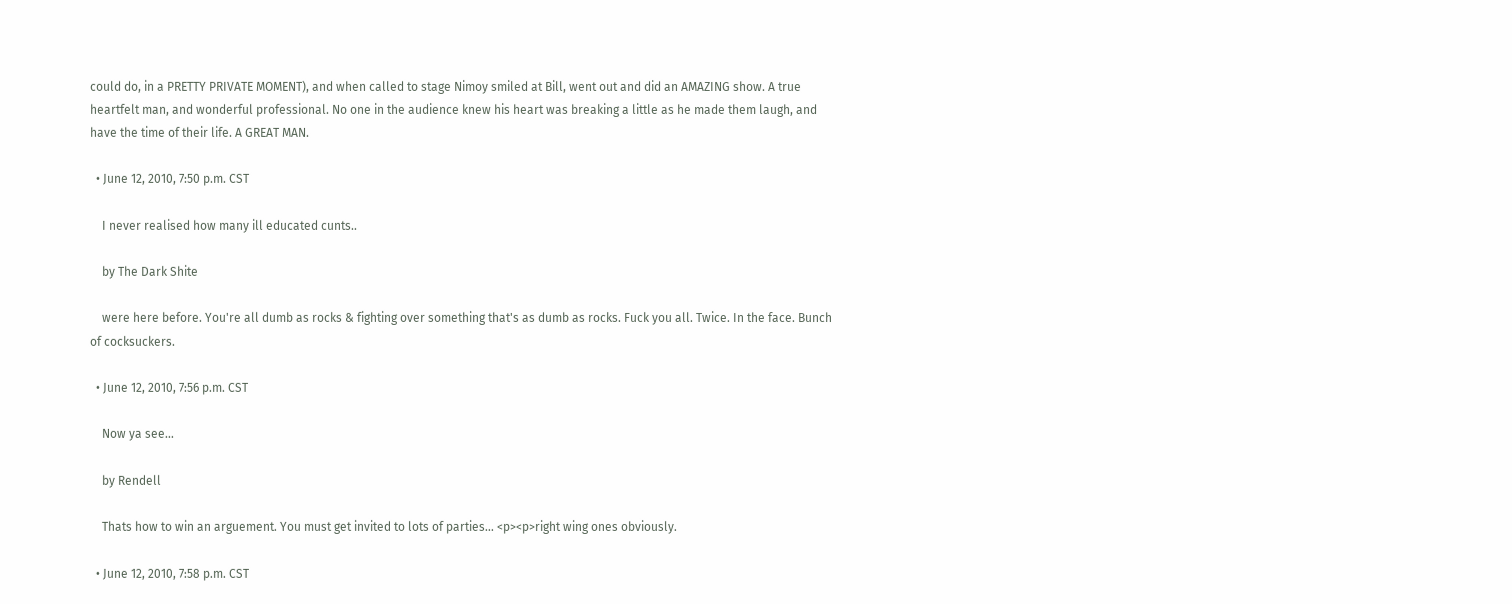could do, in a PRETTY PRIVATE MOMENT), and when called to stage Nimoy smiled at Bill, went out and did an AMAZING show. A true heartfelt man, and wonderful professional. No one in the audience knew his heart was breaking a little as he made them laugh, and have the time of their life. A GREAT MAN.

  • June 12, 2010, 7:50 p.m. CST

    I never realised how many ill educated cunts..

    by The Dark Shite

    were here before. You're all dumb as rocks & fighting over something that's as dumb as rocks. Fuck you all. Twice. In the face. Bunch of cocksuckers.

  • June 12, 2010, 7:56 p.m. CST

    Now ya see...

    by Rendell

    Thats how to win an arguement. You must get invited to lots of parties... <p><p>right wing ones obviously.

  • June 12, 2010, 7:58 p.m. CST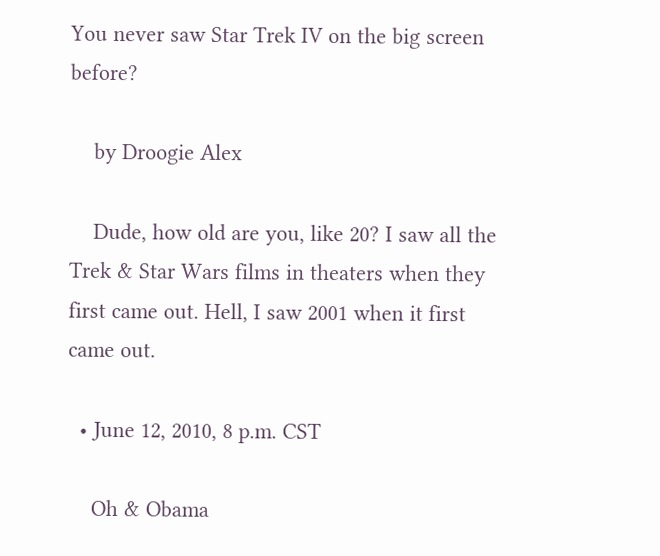You never saw Star Trek IV on the big screen before?

    by Droogie Alex

    Dude, how old are you, like 20? I saw all the Trek & Star Wars films in theaters when they first came out. Hell, I saw 2001 when it first came out.

  • June 12, 2010, 8 p.m. CST

    Oh & Obama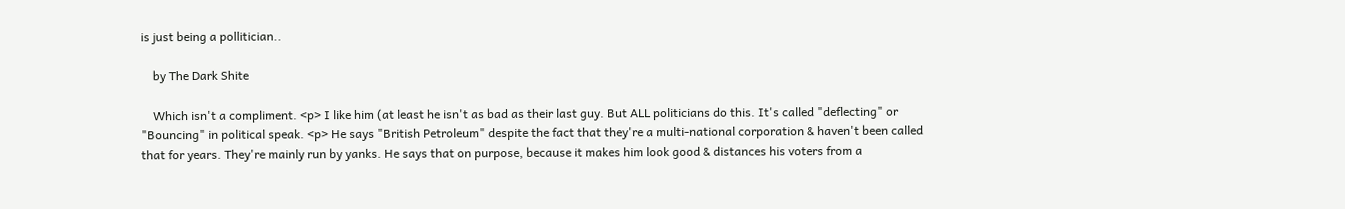is just being a pollitician..

    by The Dark Shite

    Which isn't a compliment. <p> I like him (at least he isn't as bad as their last guy. But ALL politicians do this. It's called "deflecting" or "Bouncing" in political speak. <p> He says "British Petroleum" despite the fact that they're a multi-national corporation & haven't been called that for years. They're mainly run by yanks. He says that on purpose, because it makes him look good & distances his voters from a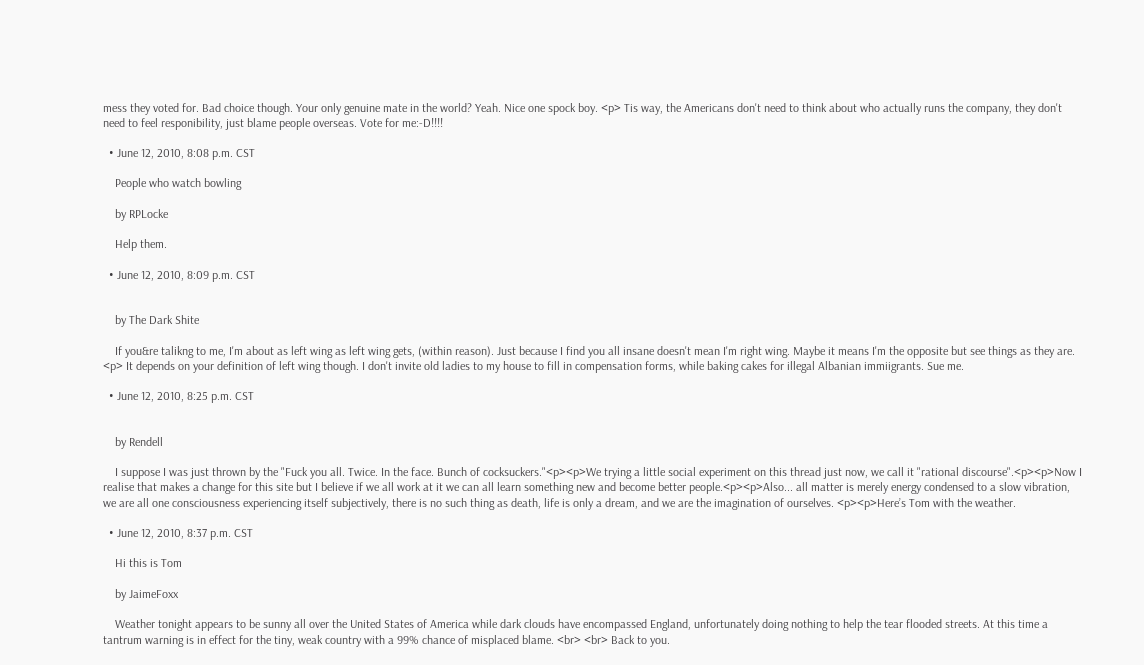mess they voted for. Bad choice though. Your only genuine mate in the world? Yeah. Nice one spock boy. <p> Tis way, the Americans don't need to think about who actually runs the company, they don't need to feel responibility, just blame people overseas. Vote for me:-D!!!!

  • June 12, 2010, 8:08 p.m. CST

    People who watch bowling

    by RPLocke

    Help them.

  • June 12, 2010, 8:09 p.m. CST


    by The Dark Shite

    If you&re talikng to me, I'm about as left wing as left wing gets, (within reason). Just because I find you all insane doesn't mean I'm right wing. Maybe it means I'm the opposite but see things as they are. <p> It depends on your definition of left wing though. I don't invite old ladies to my house to fill in compensation forms, while baking cakes for illegal Albanian immiigrants. Sue me.

  • June 12, 2010, 8:25 p.m. CST


    by Rendell

    I suppose I was just thrown by the "Fuck you all. Twice. In the face. Bunch of cocksuckers."<p><p>We trying a little social experiment on this thread just now, we call it "rational discourse".<p><p>Now I realise that makes a change for this site but I believe if we all work at it we can all learn something new and become better people.<p><p>Also... all matter is merely energy condensed to a slow vibration, we are all one consciousness experiencing itself subjectively, there is no such thing as death, life is only a dream, and we are the imagination of ourselves. <p><p>Here’s Tom with the weather.

  • June 12, 2010, 8:37 p.m. CST

    Hi this is Tom

    by JaimeFoxx

    Weather tonight appears to be sunny all over the United States of America while dark clouds have encompassed England, unfortunately doing nothing to help the tear flooded streets. At this time a tantrum warning is in effect for the tiny, weak country with a 99% chance of misplaced blame. <br> <br> Back to you.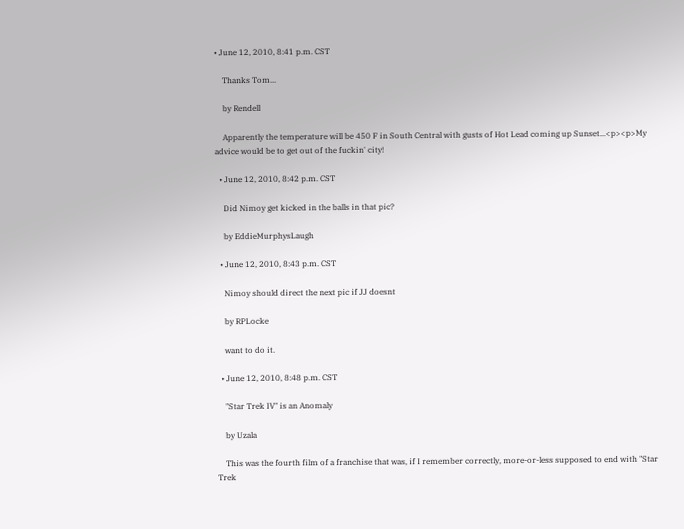• June 12, 2010, 8:41 p.m. CST

    Thanks Tom...

    by Rendell

    Apparently the temperature will be 450 F in South Central with gusts of Hot Lead coming up Sunset...<p><p>My advice would be to get out of the fuckin' city!

  • June 12, 2010, 8:42 p.m. CST

    Did Nimoy get kicked in the balls in that pic?

    by EddieMurphysLaugh

  • June 12, 2010, 8:43 p.m. CST

    Nimoy should direct the next pic if JJ doesnt

    by RPLocke

    want to do it.

  • June 12, 2010, 8:48 p.m. CST

    "Star Trek IV" is an Anomaly

    by Uzala

    This was the fourth film of a franchise that was, if I remember correctly, more-or-less supposed to end with "Star Trek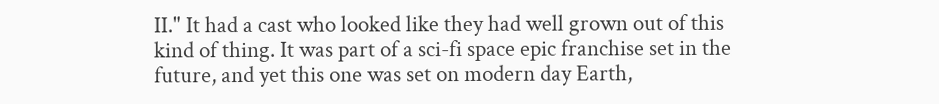II." It had a cast who looked like they had well grown out of this kind of thing. It was part of a sci-fi space epic franchise set in the future, and yet this one was set on modern day Earth,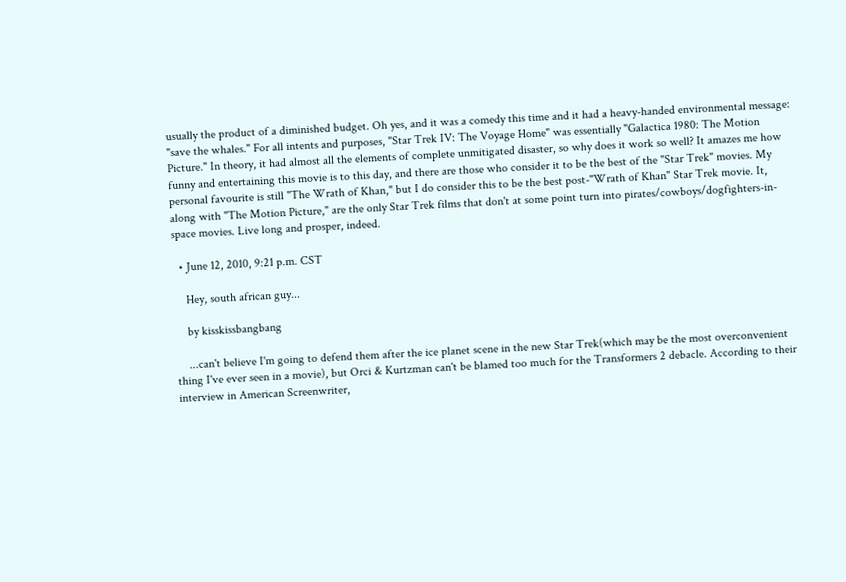usually the product of a diminished budget. Oh yes, and it was a comedy this time and it had a heavy-handed environmental message: "save the whales." For all intents and purposes, "Star Trek IV: The Voyage Home" was essentially "Galactica 1980: The Motion Picture." In theory, it had almost all the elements of complete unmitigated disaster, so why does it work so well? It amazes me how funny and entertaining this movie is to this day, and there are those who consider it to be the best of the "Star Trek" movies. My personal favourite is still "The Wrath of Khan," but I do consider this to be the best post-"Wrath of Khan" Star Trek movie. It, along with "The Motion Picture," are the only Star Trek films that don't at some point turn into pirates/cowboys/dogfighters-in-space movies. Live long and prosper, indeed.

  • June 12, 2010, 9:21 p.m. CST

    Hey, south african guy...

    by kisskissbangbang

    ...can't believe I'm going to defend them after the ice planet scene in the new Star Trek(which may be the most overconvenient thing I've ever seen in a movie), but Orci & Kurtzman can't be blamed too much for the Transformers 2 debacle. According to their interview in American Screenwriter,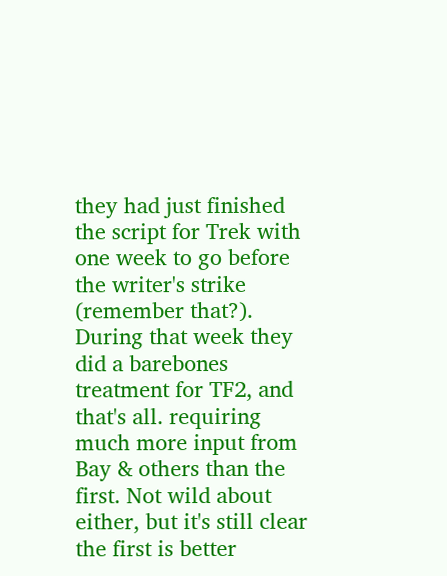they had just finished the script for Trek with one week to go before the writer's strike (remember that?). During that week they did a barebones treatment for TF2, and that's all. requiring much more input from Bay & others than the first. Not wild about either, but it's still clear the first is better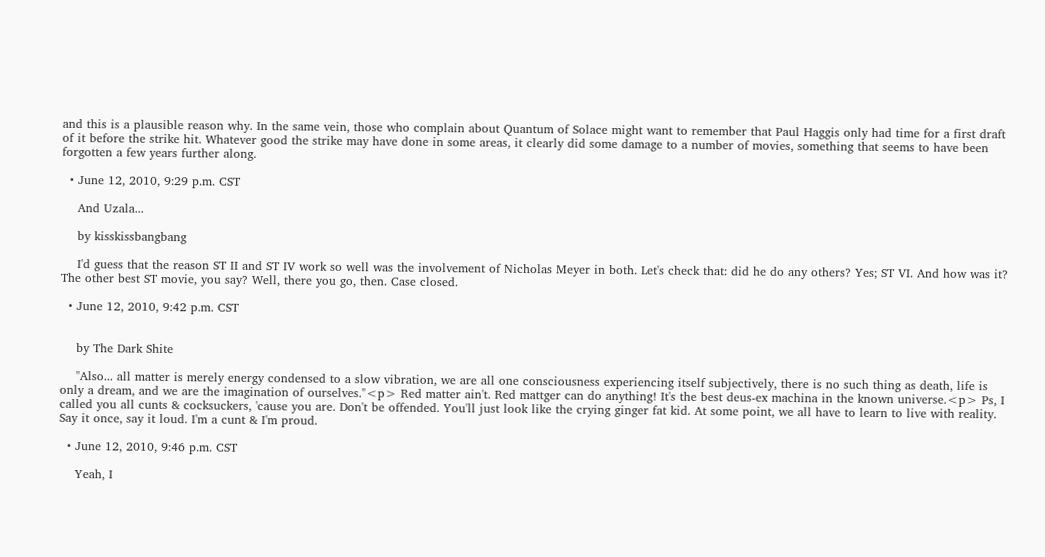and this is a plausible reason why. In the same vein, those who complain about Quantum of Solace might want to remember that Paul Haggis only had time for a first draft of it before the strike hit. Whatever good the strike may have done in some areas, it clearly did some damage to a number of movies, something that seems to have been forgotten a few years further along.

  • June 12, 2010, 9:29 p.m. CST

    And Uzala...

    by kisskissbangbang

    I'd guess that the reason ST II and ST IV work so well was the involvement of Nicholas Meyer in both. Let's check that: did he do any others? Yes; ST VI. And how was it? The other best ST movie, you say? Well, there you go, then. Case closed.

  • June 12, 2010, 9:42 p.m. CST


    by The Dark Shite

    "Also... all matter is merely energy condensed to a slow vibration, we are all one consciousness experiencing itself subjectively, there is no such thing as death, life is only a dream, and we are the imagination of ourselves."<p> Red matter ain't. Red mattger can do anything! It's the best deus-ex machina in the known universe.<p> Ps, I called you all cunts & cocksuckers, 'cause you are. Don't be offended. You'll just look like the crying ginger fat kid. At some point, we all have to learn to live with reality. Say it once, say it loud. I'm a cunt & I'm proud.

  • June 12, 2010, 9:46 p.m. CST

    Yeah, I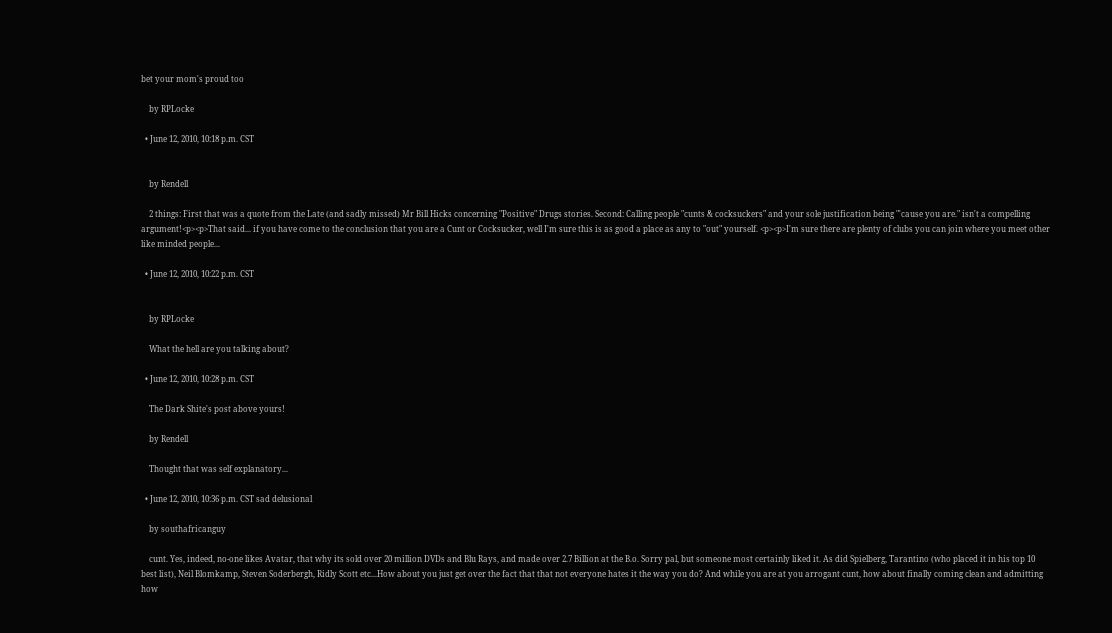bet your mom's proud too

    by RPLocke

  • June 12, 2010, 10:18 p.m. CST


    by Rendell

    2 things: First that was a quote from the Late (and sadly missed) Mr Bill Hicks concerning "Positive" Drugs stories. Second: Calling people "cunts & cocksuckers" and your sole justification being "'cause you are." isn't a compelling argument!<p><p>That said... if you have come to the conclusion that you are a Cunt or Cocksucker, well I'm sure this is as good a place as any to "out" yourself. <p><p>I'm sure there are plenty of clubs you can join where you meet other like minded people...

  • June 12, 2010, 10:22 p.m. CST


    by RPLocke

    What the hell are you talking about?

  • June 12, 2010, 10:28 p.m. CST

    The Dark Shite's post above yours!

    by Rendell

    Thought that was self explanatory...

  • June 12, 2010, 10:36 p.m. CST sad delusional

    by southafricanguy

    cunt. Yes, indeed, no-one likes Avatar, that why its sold over 20 million DVDs and Blu Rays, and made over 2.7 Billion at the B.o. Sorry pal, but someone most certainly liked it. As did Spielberg, Tarantino (who placed it in his top 10 best list), Neil Blomkamp, Steven Soderbergh, Ridly Scott etc...How about you just get over the fact that that not everyone hates it the way you do? And while you are at you arrogant cunt, how about finally coming clean and admitting how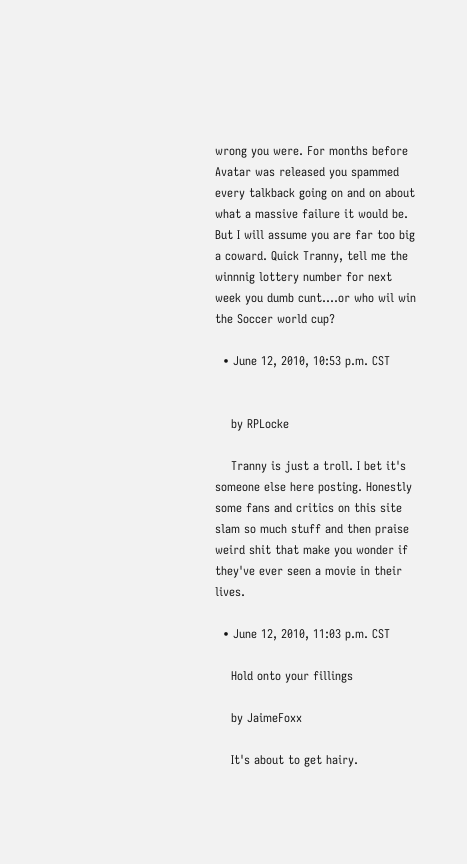wrong you were. For months before Avatar was released you spammed every talkback going on and on about what a massive failure it would be. But I will assume you are far too big a coward. Quick Tranny, tell me the winnnig lottery number for next week you dumb cunt....or who wil win the Soccer world cup?

  • June 12, 2010, 10:53 p.m. CST


    by RPLocke

    Tranny is just a troll. I bet it's someone else here posting. Honestly some fans and critics on this site slam so much stuff and then praise weird shit that make you wonder if they've ever seen a movie in their lives.

  • June 12, 2010, 11:03 p.m. CST

    Hold onto your fillings

    by JaimeFoxx

    It's about to get hairy.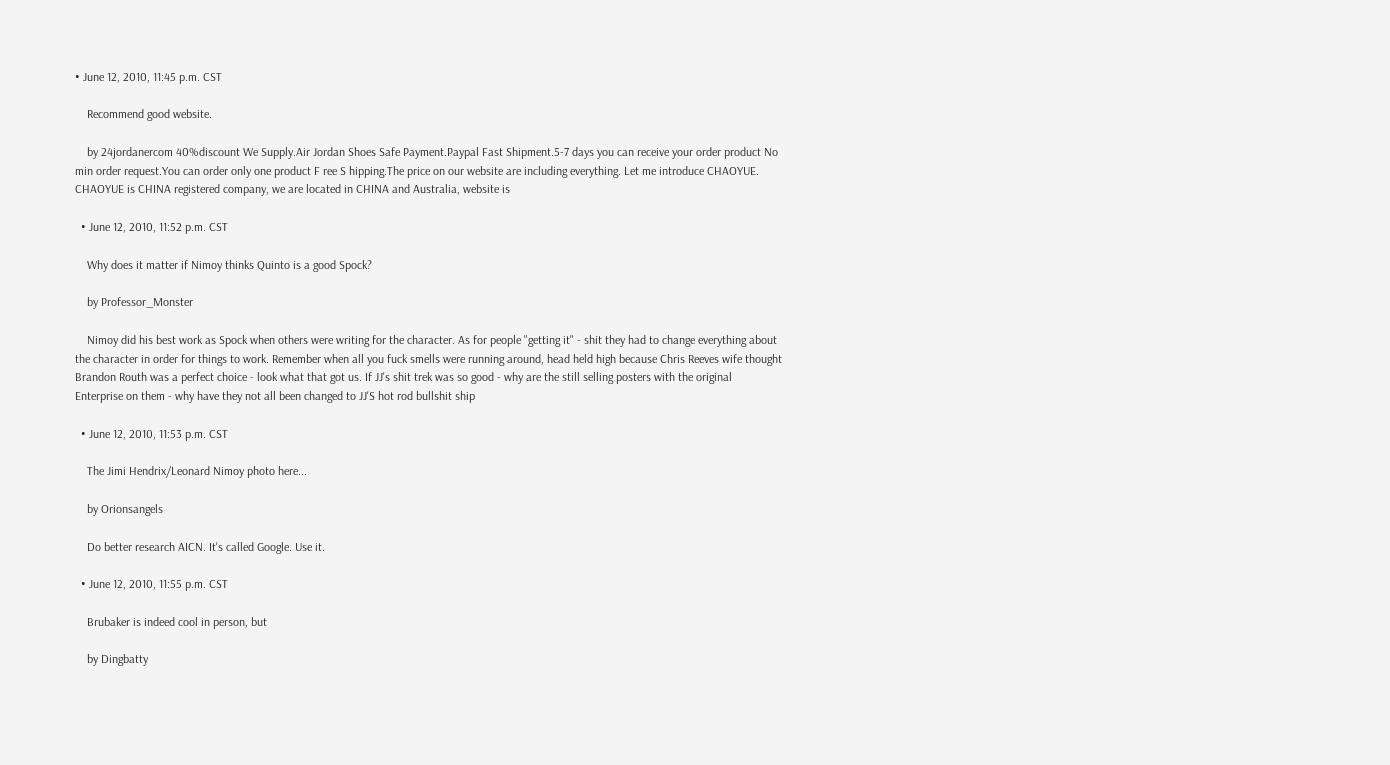• June 12, 2010, 11:45 p.m. CST

    Recommend good website.

    by 24jordanercom 40%discount We Supply.Air Jordan Shoes Safe Payment.Paypal Fast Shipment.5-7 days you can receive your order product No min order request.You can order only one product F ree S hipping.The price on our website are including everything. Let me introduce CHAOYUE. CHAOYUE is CHINA registered company, we are located in CHINA and Australia, website is

  • June 12, 2010, 11:52 p.m. CST

    Why does it matter if Nimoy thinks Quinto is a good Spock?

    by Professor_Monster

    Nimoy did his best work as Spock when others were writing for the character. As for people "getting it" - shit they had to change everything about the character in order for things to work. Remember when all you fuck smells were running around, head held high because Chris Reeves wife thought Brandon Routh was a perfect choice - look what that got us. If JJ's shit trek was so good - why are the still selling posters with the original Enterprise on them - why have they not all been changed to JJ'S hot rod bullshit ship

  • June 12, 2010, 11:53 p.m. CST

    The Jimi Hendrix/Leonard Nimoy photo here...

    by Orionsangels

    Do better research AICN. It's called Google. Use it.

  • June 12, 2010, 11:55 p.m. CST

    Brubaker is indeed cool in person, but

    by Dingbatty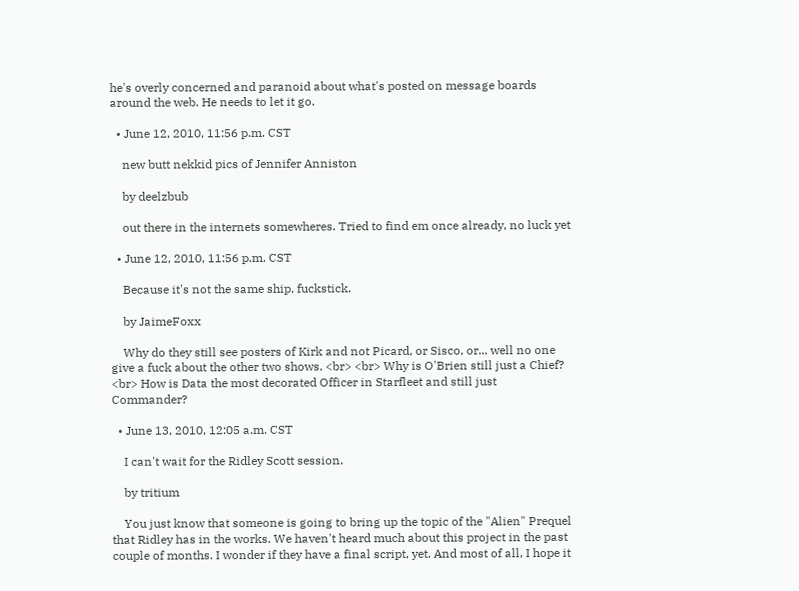he's overly concerned and paranoid about what's posted on message boards around the web. He needs to let it go.

  • June 12, 2010, 11:56 p.m. CST

    new butt nekkid pics of Jennifer Anniston

    by deelzbub

    out there in the internets somewheres. Tried to find em once already, no luck yet

  • June 12, 2010, 11:56 p.m. CST

    Because it's not the same ship, fuckstick.

    by JaimeFoxx

    Why do they still see posters of Kirk and not Picard, or Sisco, or... well no one give a fuck about the other two shows. <br> <br> Why is O'Brien still just a Chief? <br> How is Data the most decorated Officer in Starfleet and still just Commander?

  • June 13, 2010, 12:05 a.m. CST

    I can't wait for the Ridley Scott session.

    by tritium

    You just know that someone is going to bring up the topic of the "Alien" Prequel that Ridley has in the works. We haven't heard much about this project in the past couple of months. I wonder if they have a final script, yet. And most of all, I hope it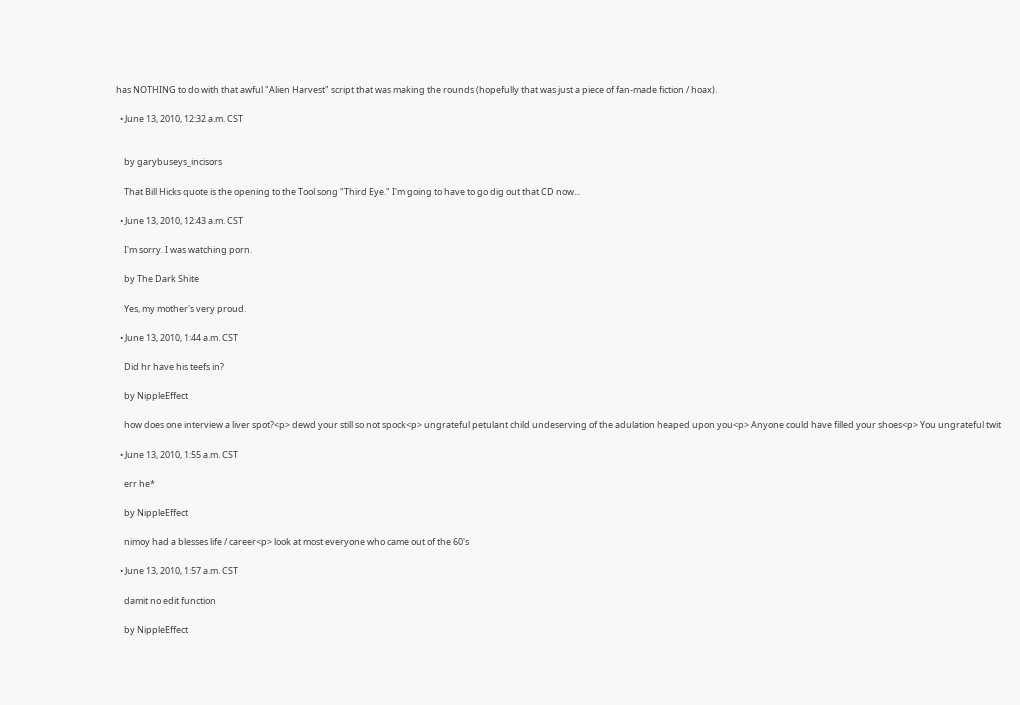has NOTHING to do with that awful "Alien Harvest" script that was making the rounds (hopefully that was just a piece of fan-made fiction / hoax).

  • June 13, 2010, 12:32 a.m. CST


    by garybuseys_incisors

    That Bill Hicks quote is the opening to the Tool song "Third Eye." I'm going to have to go dig out that CD now...

  • June 13, 2010, 12:43 a.m. CST

    I'm sorry. I was watching porn.

    by The Dark Shite

    Yes, my mother's very proud.

  • June 13, 2010, 1:44 a.m. CST

    Did hr have his teefs in?

    by NippleEffect

    how does one interview a liver spot?<p> dewd your still so not spock<p> ungrateful petulant child undeserving of the adulation heaped upon you<p> Anyone could have filled your shoes<p> You ungrateful twit

  • June 13, 2010, 1:55 a.m. CST

    err he*

    by NippleEffect

    nimoy had a blesses life / career<p> look at most everyone who came out of the 60's

  • June 13, 2010, 1:57 a.m. CST

    damit no edit function

    by NippleEffect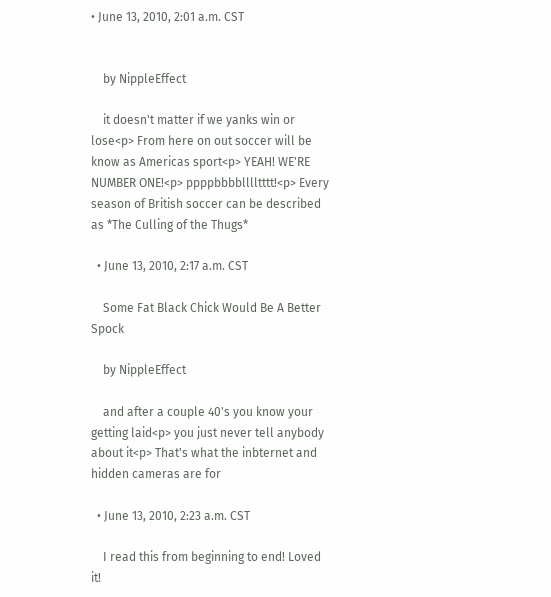• June 13, 2010, 2:01 a.m. CST


    by NippleEffect

    it doesn't matter if we yanks win or lose<p> From here on out soccer will be know as Americas sport<p> YEAH! WE'RE NUMBER ONE!<p> ppppbbbblllltttt!<p> Every season of British soccer can be described as *The Culling of the Thugs*

  • June 13, 2010, 2:17 a.m. CST

    Some Fat Black Chick Would Be A Better Spock

    by NippleEffect

    and after a couple 40's you know your getting laid<p> you just never tell anybody about it<p> That's what the inbternet and hidden cameras are for

  • June 13, 2010, 2:23 a.m. CST

    I read this from beginning to end! Loved it!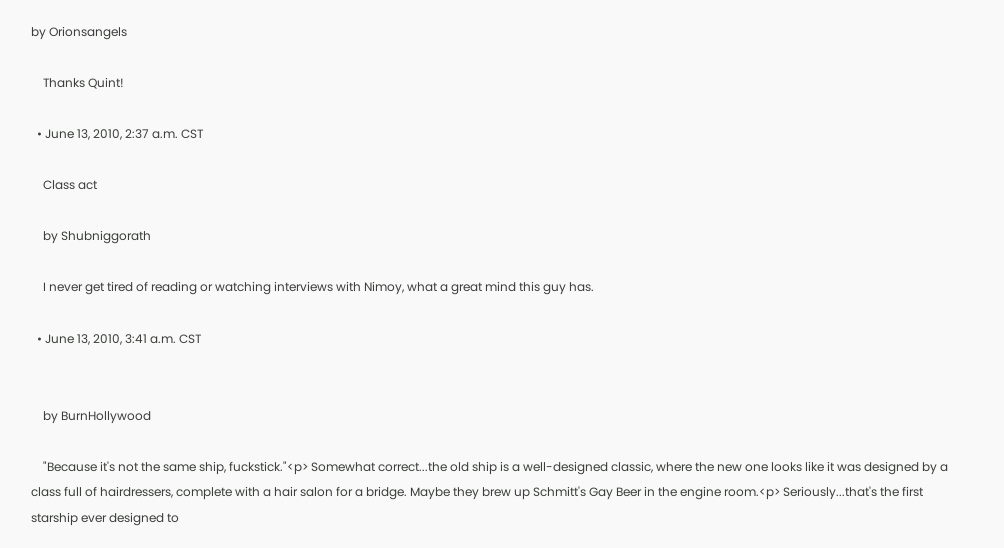by Orionsangels

    Thanks Quint!

  • June 13, 2010, 2:37 a.m. CST

    Class act

    by Shubniggorath

    I never get tired of reading or watching interviews with Nimoy, what a great mind this guy has.

  • June 13, 2010, 3:41 a.m. CST


    by BurnHollywood

    "Because it's not the same ship, fuckstick."<p> Somewhat correct...the old ship is a well-designed classic, where the new one looks like it was designed by a class full of hairdressers, complete with a hair salon for a bridge. Maybe they brew up Schmitt's Gay Beer in the engine room.<p> Seriously...that's the first starship ever designed to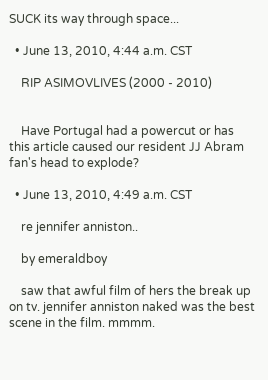SUCK its way through space...

  • June 13, 2010, 4:44 a.m. CST

    RIP ASIMOVLIVES (2000 - 2010)


    Have Portugal had a powercut or has this article caused our resident JJ Abram fan's head to explode?

  • June 13, 2010, 4:49 a.m. CST

    re jennifer anniston..

    by emeraldboy

    saw that awful film of hers the break up on tv. jennifer anniston naked was the best scene in the film. mmmm.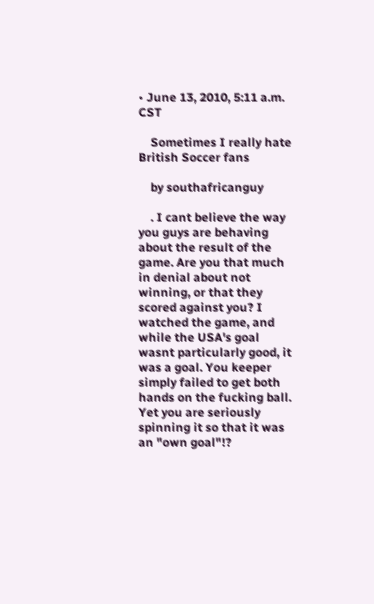• June 13, 2010, 5:11 a.m. CST

    Sometimes I really hate British Soccer fans

    by southafricanguy

    . I cant believe the way you guys are behaving about the result of the game. Are you that much in denial about not winning, or that they scored against you? I watched the game, and while the USA's goal wasnt particularly good, it was a goal. You keeper simply failed to get both hands on the fucking ball. Yet you are seriously spinning it so that it was an "own goal"!?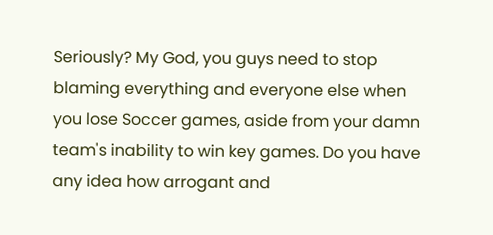Seriously? My God, you guys need to stop blaming everything and everyone else when you lose Soccer games, aside from your damn team's inability to win key games. Do you have any idea how arrogant and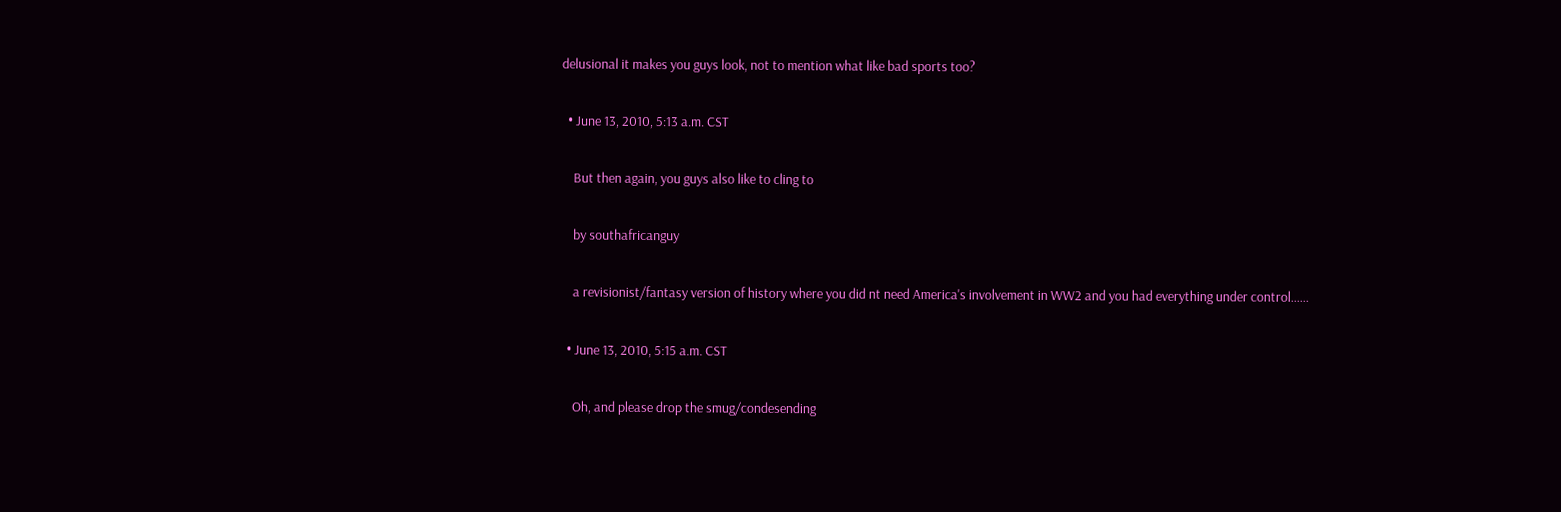delusional it makes you guys look, not to mention what like bad sports too?

  • June 13, 2010, 5:13 a.m. CST

    But then again, you guys also like to cling to

    by southafricanguy

    a revisionist/fantasy version of history where you did nt need America's involvement in WW2 and you had everything under control......

  • June 13, 2010, 5:15 a.m. CST

    Oh, and please drop the smug/condesending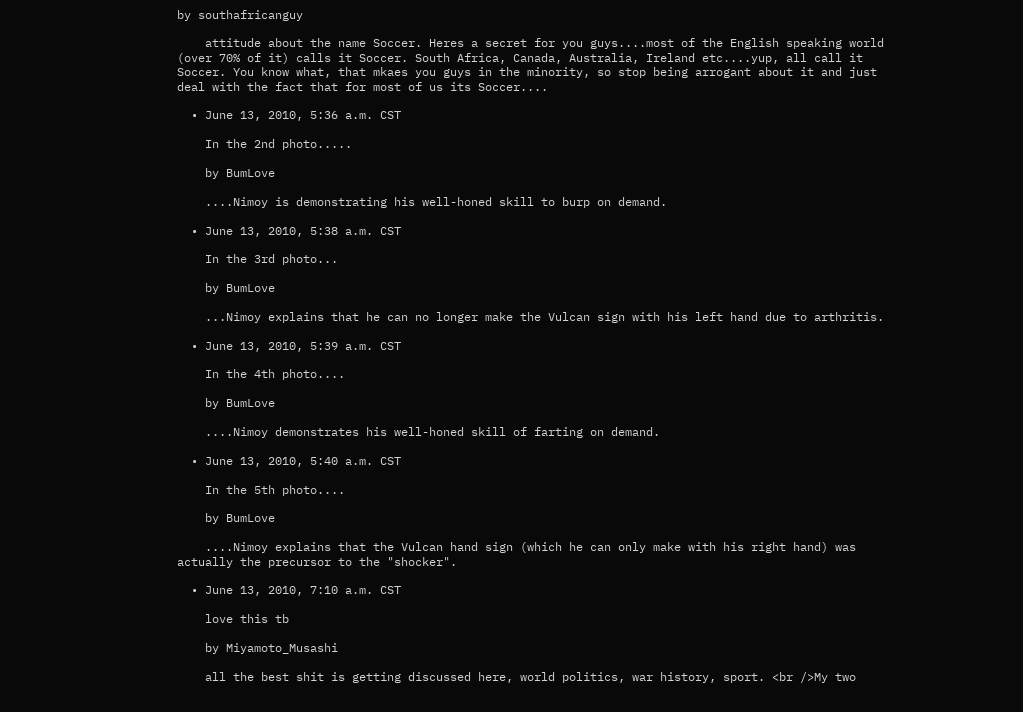by southafricanguy

    attitude about the name Soccer. Heres a secret for you guys....most of the English speaking world (over 70% of it) calls it Soccer. South Africa, Canada, Australia, Ireland etc....yup, all call it Soccer. You know what, that mkaes you guys in the minority, so stop being arrogant about it and just deal with the fact that for most of us its Soccer....

  • June 13, 2010, 5:36 a.m. CST

    In the 2nd photo.....

    by BumLove

    ....Nimoy is demonstrating his well-honed skill to burp on demand.

  • June 13, 2010, 5:38 a.m. CST

    In the 3rd photo...

    by BumLove

    ...Nimoy explains that he can no longer make the Vulcan sign with his left hand due to arthritis.

  • June 13, 2010, 5:39 a.m. CST

    In the 4th photo....

    by BumLove

    ....Nimoy demonstrates his well-honed skill of farting on demand.

  • June 13, 2010, 5:40 a.m. CST

    In the 5th photo....

    by BumLove

    ....Nimoy explains that the Vulcan hand sign (which he can only make with his right hand) was actually the precursor to the "shocker".

  • June 13, 2010, 7:10 a.m. CST

    love this tb

    by Miyamoto_Musashi

    all the best shit is getting discussed here, world politics, war history, sport. <br />My two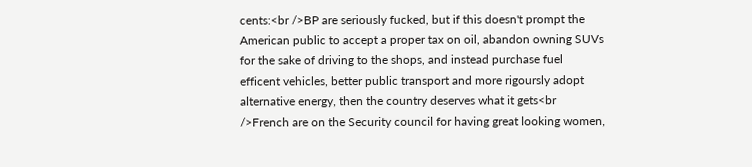cents:<br />BP are seriously fucked, but if this doesn't prompt the American public to accept a proper tax on oil, abandon owning SUVs for the sake of driving to the shops, and instead purchase fuel efficent vehicles, better public transport and more rigoursly adopt alternative energy, then the country deserves what it gets<br />French are on the Security council for having great looking women,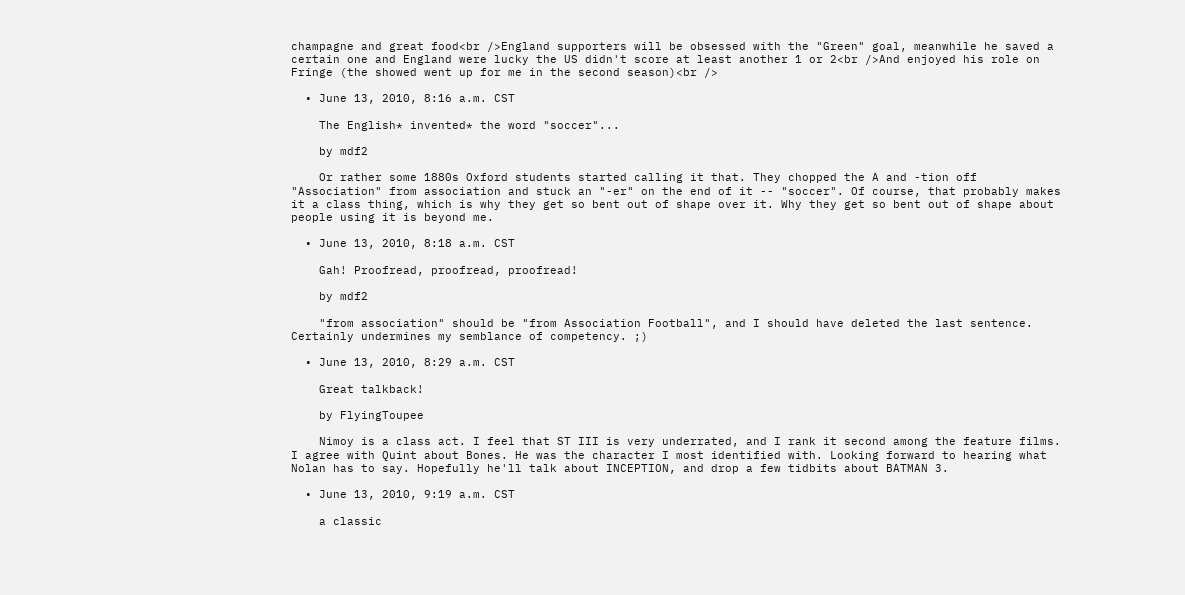champagne and great food<br />England supporters will be obsessed with the "Green" goal, meanwhile he saved a certain one and England were lucky the US didn't score at least another 1 or 2<br />And enjoyed his role on Fringe (the showed went up for me in the second season)<br />

  • June 13, 2010, 8:16 a.m. CST

    The English* invented* the word "soccer"...

    by mdf2

    Or rather some 1880s Oxford students started calling it that. They chopped the A and -tion off "Association" from association and stuck an "-er" on the end of it -- "soccer". Of course, that probably makes it a class thing, which is why they get so bent out of shape over it. Why they get so bent out of shape about people using it is beyond me.

  • June 13, 2010, 8:18 a.m. CST

    Gah! Proofread, proofread, proofread!

    by mdf2

    "from association" should be "from Association Football", and I should have deleted the last sentence. Certainly undermines my semblance of competency. ;)

  • June 13, 2010, 8:29 a.m. CST

    Great talkback!

    by FlyingToupee

    Nimoy is a class act. I feel that ST III is very underrated, and I rank it second among the feature films. I agree with Quint about Bones. He was the character I most identified with. Looking forward to hearing what Nolan has to say. Hopefully he'll talk about INCEPTION, and drop a few tidbits about BATMAN 3.

  • June 13, 2010, 9:19 a.m. CST

    a classic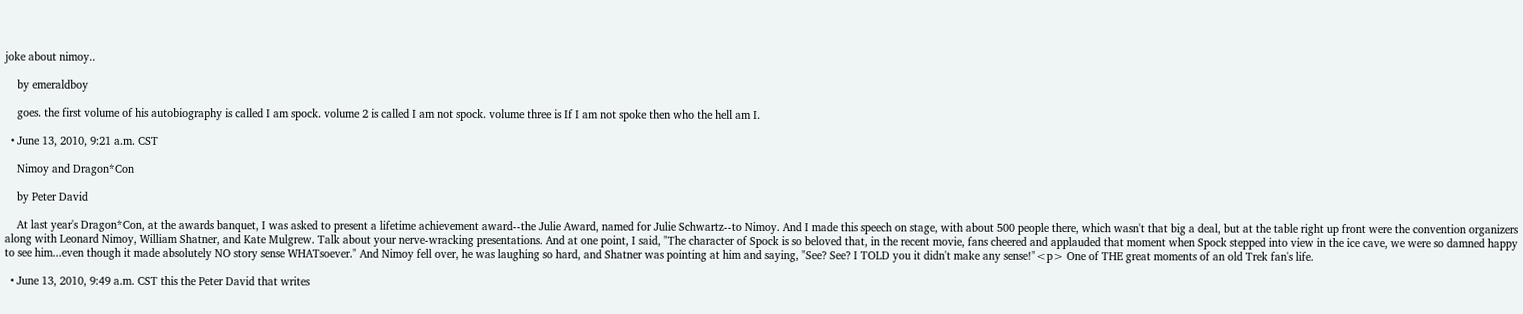joke about nimoy..

    by emeraldboy

    goes. the first volume of his autobiography is called I am spock. volume 2 is called I am not spock. volume three is If I am not spoke then who the hell am I.

  • June 13, 2010, 9:21 a.m. CST

    Nimoy and Dragon*Con

    by Peter David

    At last year's Dragon*Con, at the awards banquet, I was asked to present a lifetime achievement award--the Julie Award, named for Julie Schwartz--to Nimoy. And I made this speech on stage, with about 500 people there, which wasn't that big a deal, but at the table right up front were the convention organizers along with Leonard Nimoy, William Shatner, and Kate Mulgrew. Talk about your nerve-wracking presentations. And at one point, I said, "The character of Spock is so beloved that, in the recent movie, fans cheered and applauded that moment when Spock stepped into view in the ice cave, we were so damned happy to see him...even though it made absolutely NO story sense WHATsoever." And Nimoy fell over, he was laughing so hard, and Shatner was pointing at him and saying, "See? See? I TOLD you it didn't make any sense!"<p> One of THE great moments of an old Trek fan's life.

  • June 13, 2010, 9:49 a.m. CST this the Peter David that writes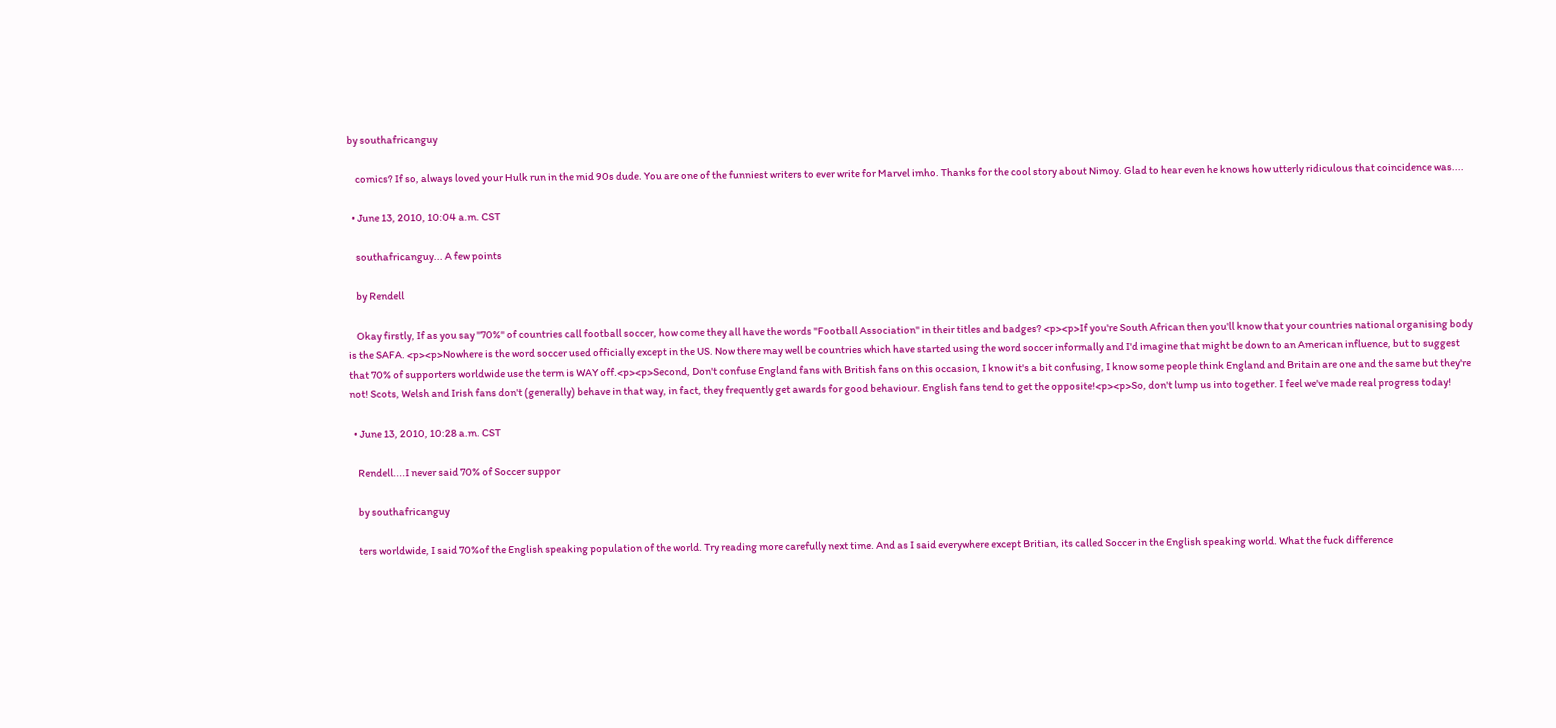by southafricanguy

    comics? If so, always loved your Hulk run in the mid 90s dude. You are one of the funniest writers to ever write for Marvel imho. Thanks for the cool story about Nimoy. Glad to hear even he knows how utterly ridiculous that coincidence was....

  • June 13, 2010, 10:04 a.m. CST

    southafricanguy... A few points

    by Rendell

    Okay firstly, If as you say "70%" of countries call football soccer, how come they all have the words "Football Association" in their titles and badges? <p><p>If you're South African then you'll know that your countries national organising body is the SAFA. <p><p>Nowhere is the word soccer used officially except in the US. Now there may well be countries which have started using the word soccer informally and I'd imagine that might be down to an American influence, but to suggest that 70% of supporters worldwide use the term is WAY off.<p><p>Second, Don't confuse England fans with British fans on this occasion, I know it's a bit confusing, I know some people think England and Britain are one and the same but they're not! Scots, Welsh and Irish fans don't (generally) behave in that way, in fact, they frequently get awards for good behaviour. English fans tend to get the opposite!<p><p>So, don't lump us into together. I feel we've made real progress today!

  • June 13, 2010, 10:28 a.m. CST

    Rendell....I never said 70% of Soccer suppor

    by southafricanguy

    ters worldwide, I said 70%of the English speaking population of the world. Try reading more carefully next time. And as I said everywhere except Britian, its called Soccer in the English speaking world. What the fuck difference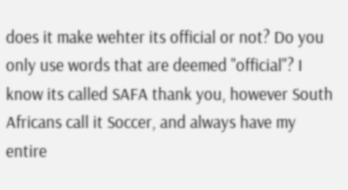does it make wehter its official or not? Do you only use words that are deemed "official"? I know its called SAFA thank you, however South Africans call it Soccer, and always have my entire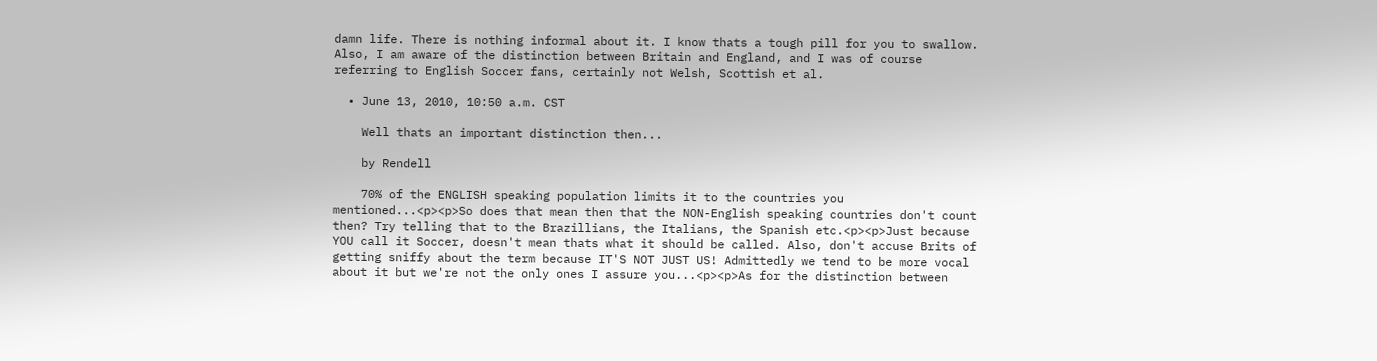damn life. There is nothing informal about it. I know thats a tough pill for you to swallow. Also, I am aware of the distinction between Britain and England, and I was of course referring to English Soccer fans, certainly not Welsh, Scottish et al.

  • June 13, 2010, 10:50 a.m. CST

    Well thats an important distinction then...

    by Rendell

    70% of the ENGLISH speaking population limits it to the countries you mentioned...<p><p>So does that mean then that the NON-English speaking countries don't count then? Try telling that to the Brazillians, the Italians, the Spanish etc.<p><p>Just because YOU call it Soccer, doesn't mean thats what it should be called. Also, don't accuse Brits of getting sniffy about the term because IT'S NOT JUST US! Admittedly we tend to be more vocal about it but we're not the only ones I assure you...<p><p>As for the distinction between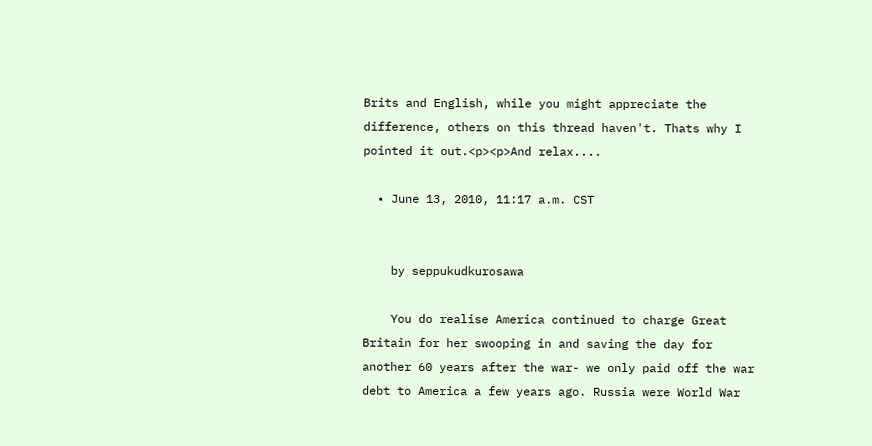Brits and English, while you might appreciate the difference, others on this thread haven't. Thats why I pointed it out.<p><p>And relax....

  • June 13, 2010, 11:17 a.m. CST


    by seppukudkurosawa

    You do realise America continued to charge Great Britain for her swooping in and saving the day for another 60 years after the war- we only paid off the war debt to America a few years ago. Russia were World War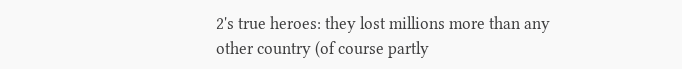2's true heroes: they lost millions more than any other country (of course partly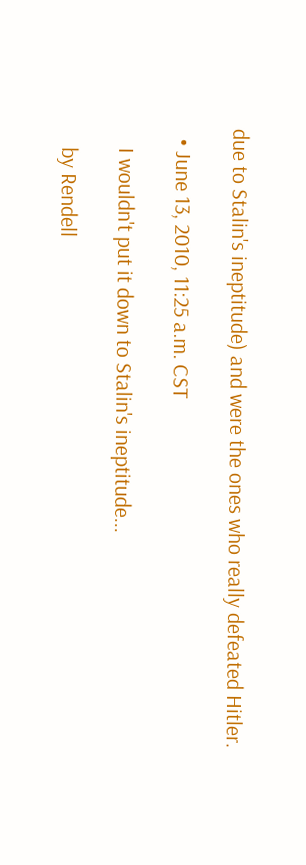due to Stalin's ineptitude) and were the ones who really defeated Hitler.

  • June 13, 2010, 11:25 a.m. CST

    I wouldn't put it down to Stalin's ineptitude...

    by Rendell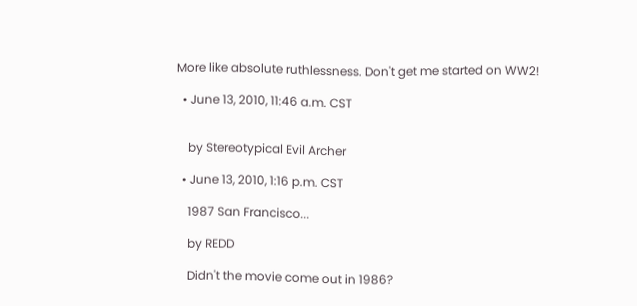More like absolute ruthlessness. Don't get me started on WW2!

  • June 13, 2010, 11:46 a.m. CST


    by Stereotypical Evil Archer

  • June 13, 2010, 1:16 p.m. CST

    1987 San Francisco...

    by REDD

    Didn't the movie come out in 1986?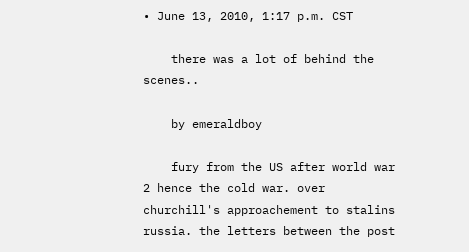• June 13, 2010, 1:17 p.m. CST

    there was a lot of behind the scenes..

    by emeraldboy

    fury from the US after world war 2 hence the cold war. over churchill's approachement to stalins russia. the letters between the post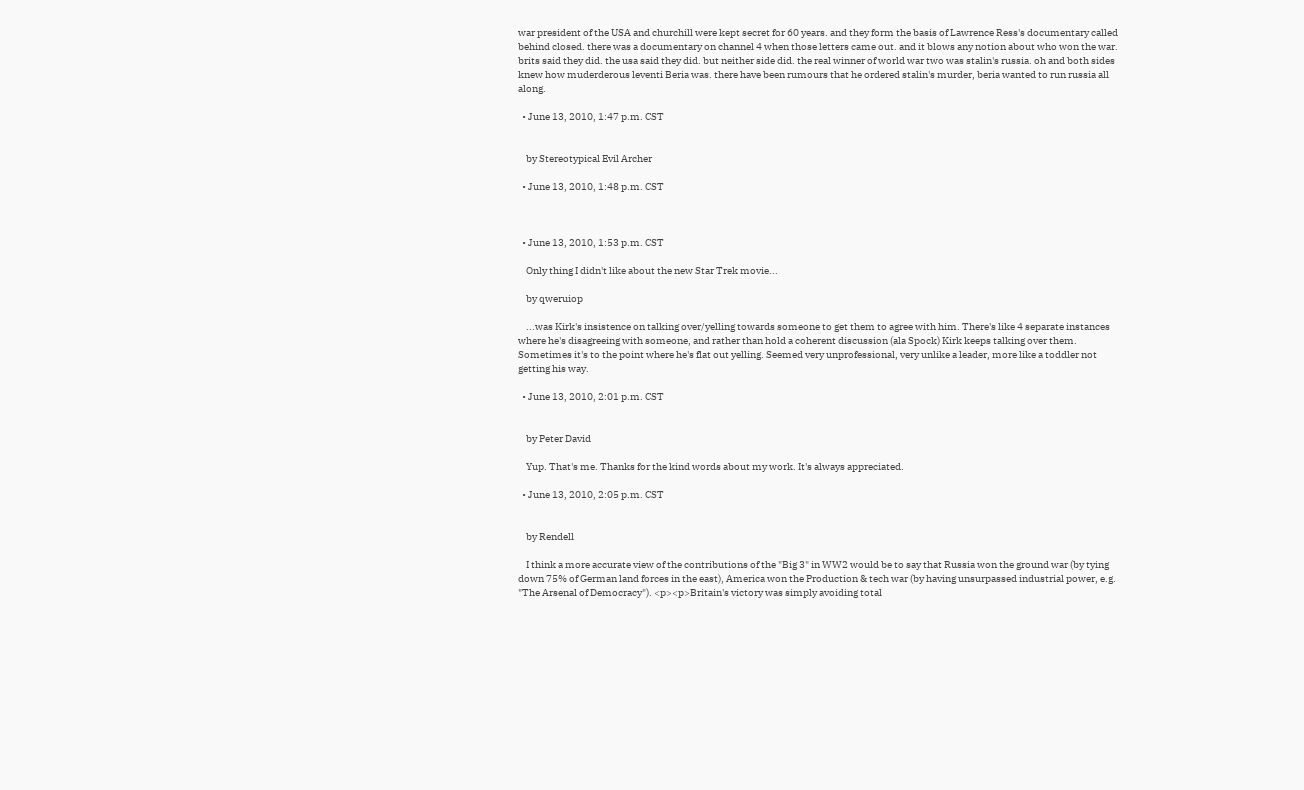war president of the USA and churchill were kept secret for 60 years. and they form the basis of Lawrence Ress's documentary called behind closed. there was a documentary on channel 4 when those letters came out. and it blows any notion about who won the war. brits said they did. the usa said they did. but neither side did. the real winner of world war two was stalin's russia. oh and both sides knew how muderderous leventi Beria was. there have been rumours that he ordered stalin's murder, beria wanted to run russia all along.

  • June 13, 2010, 1:47 p.m. CST


    by Stereotypical Evil Archer

  • June 13, 2010, 1:48 p.m. CST



  • June 13, 2010, 1:53 p.m. CST

    Only thing I didn't like about the new Star Trek movie...

    by qweruiop

    ...was Kirk's insistence on talking over/yelling towards someone to get them to agree with him. There's like 4 separate instances where he's disagreeing with someone, and rather than hold a coherent discussion (ala Spock) Kirk keeps talking over them. Sometimes it's to the point where he's flat out yelling. Seemed very unprofessional, very unlike a leader, more like a toddler not getting his way.

  • June 13, 2010, 2:01 p.m. CST


    by Peter David

    Yup. That's me. Thanks for the kind words about my work. It's always appreciated.

  • June 13, 2010, 2:05 p.m. CST


    by Rendell

    I think a more accurate view of the contributions of the "Big 3" in WW2 would be to say that Russia won the ground war (by tying down 75% of German land forces in the east), America won the Production & tech war (by having unsurpassed industrial power, e.g. "The Arsenal of Democracy"). <p><p>Britain's victory was simply avoiding total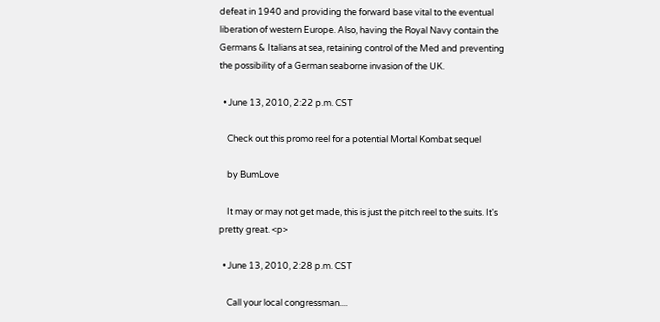defeat in 1940 and providing the forward base vital to the eventual liberation of western Europe. Also, having the Royal Navy contain the Germans & Italians at sea, retaining control of the Med and preventing the possibility of a German seaborne invasion of the UK.

  • June 13, 2010, 2:22 p.m. CST

    Check out this promo reel for a potential Mortal Kombat sequel

    by BumLove

    It may or may not get made, this is just the pitch reel to the suits. It's pretty great. <p>

  • June 13, 2010, 2:28 p.m. CST

    Call your local congressman....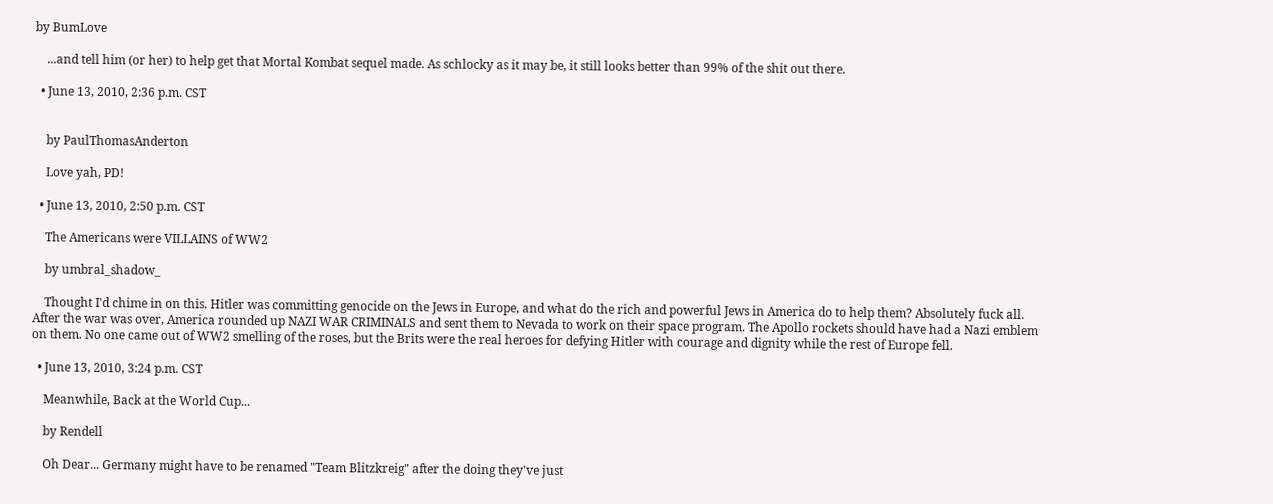by BumLove

    ...and tell him (or her) to help get that Mortal Kombat sequel made. As schlocky as it may be, it still looks better than 99% of the shit out there.

  • June 13, 2010, 2:36 p.m. CST


    by PaulThomasAnderton

    Love yah, PD!

  • June 13, 2010, 2:50 p.m. CST

    The Americans were VILLAINS of WW2

    by umbral_shadow_

    Thought I'd chime in on this. Hitler was committing genocide on the Jews in Europe, and what do the rich and powerful Jews in America do to help them? Absolutely fuck all. After the war was over, America rounded up NAZI WAR CRIMINALS and sent them to Nevada to work on their space program. The Apollo rockets should have had a Nazi emblem on them. No one came out of WW2 smelling of the roses, but the Brits were the real heroes for defying Hitler with courage and dignity while the rest of Europe fell.

  • June 13, 2010, 3:24 p.m. CST

    Meanwhile, Back at the World Cup...

    by Rendell

    Oh Dear... Germany might have to be renamed "Team Blitzkreig" after the doing they've just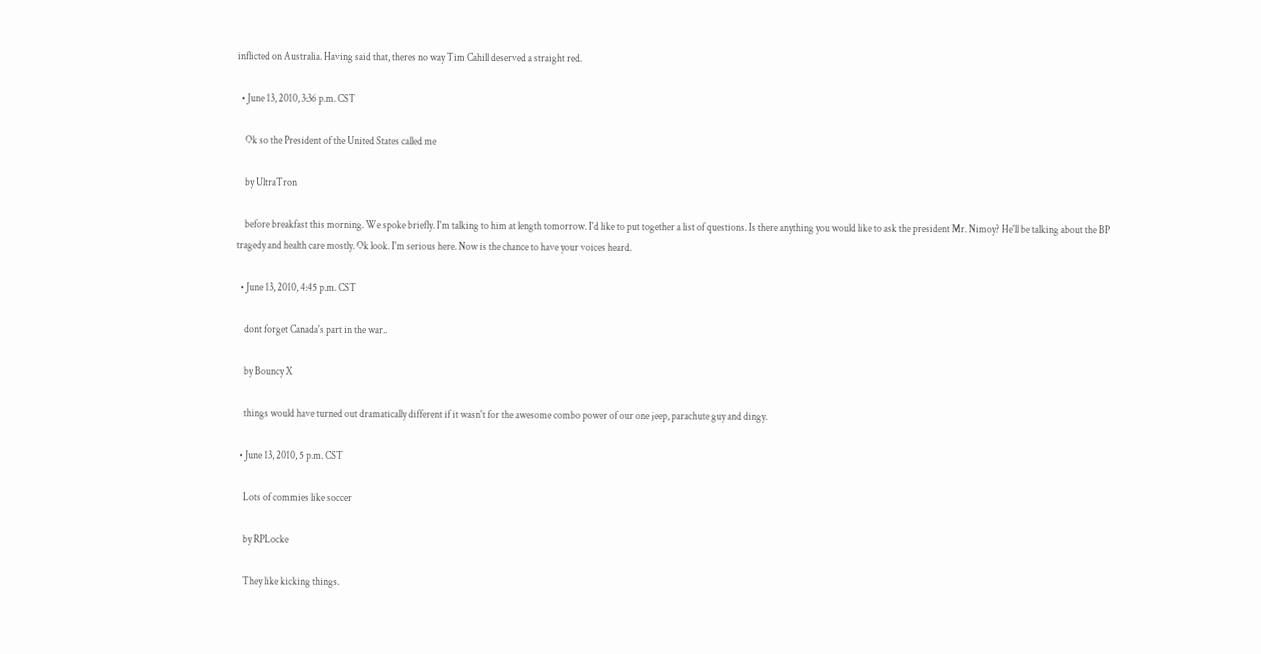inflicted on Australia. Having said that, theres no way Tim Cahill deserved a straight red.

  • June 13, 2010, 3:36 p.m. CST

    Ok so the President of the United States called me

    by UltraTron

    before breakfast this morning. We spoke briefly. I'm talking to him at length tomorrow. I'd like to put together a list of questions. Is there anything you would like to ask the president Mr. Nimoy? He'll be talking about the BP tragedy and health care mostly. Ok look. I'm serious here. Now is the chance to have your voices heard.

  • June 13, 2010, 4:45 p.m. CST

    dont forget Canada's part in the war..

    by Bouncy X

    things would have turned out dramatically different if it wasn't for the awesome combo power of our one jeep, parachute guy and dingy.

  • June 13, 2010, 5 p.m. CST

    Lots of commies like soccer

    by RPLocke

    They like kicking things.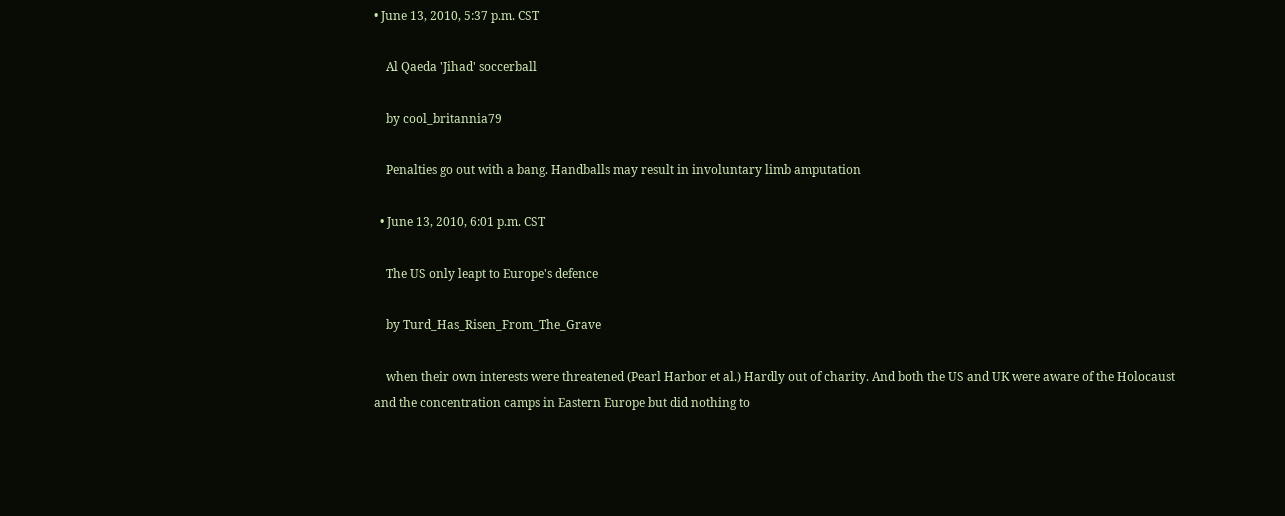• June 13, 2010, 5:37 p.m. CST

    Al Qaeda 'Jihad' soccerball

    by cool_britannia79

    Penalties go out with a bang. Handballs may result in involuntary limb amputation

  • June 13, 2010, 6:01 p.m. CST

    The US only leapt to Europe's defence

    by Turd_Has_Risen_From_The_Grave

    when their own interests were threatened (Pearl Harbor et al.) Hardly out of charity. And both the US and UK were aware of the Holocaust and the concentration camps in Eastern Europe but did nothing to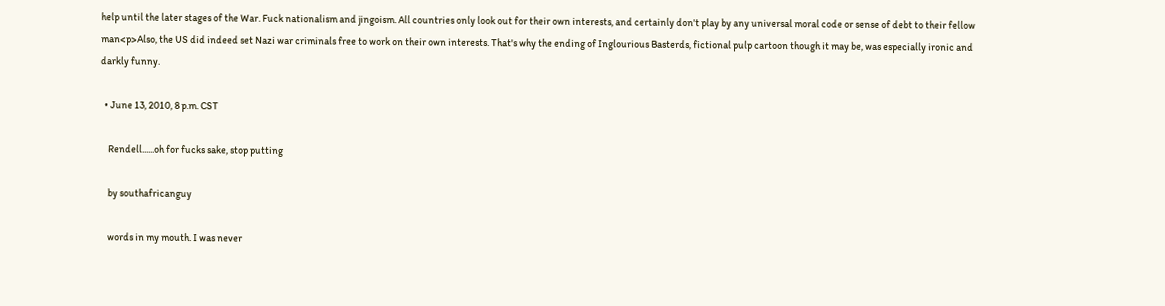help until the later stages of the War. Fuck nationalism and jingoism. All countries only look out for their own interests, and certainly don't play by any universal moral code or sense of debt to their fellow man<p>Also, the US did indeed set Nazi war criminals free to work on their own interests. That's why the ending of Inglourious Basterds, fictional pulp cartoon though it may be, was especially ironic and darkly funny.

  • June 13, 2010, 8 p.m. CST

    Rendell......oh for fucks sake, stop putting

    by southafricanguy

    words in my mouth. I was never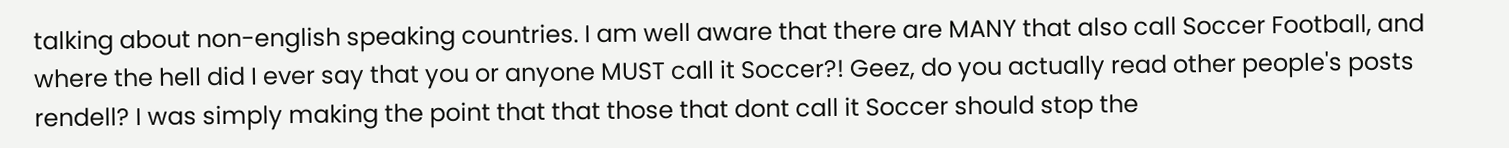talking about non-english speaking countries. I am well aware that there are MANY that also call Soccer Football, and where the hell did I ever say that you or anyone MUST call it Soccer?! Geez, do you actually read other people's posts rendell? I was simply making the point that that those that dont call it Soccer should stop the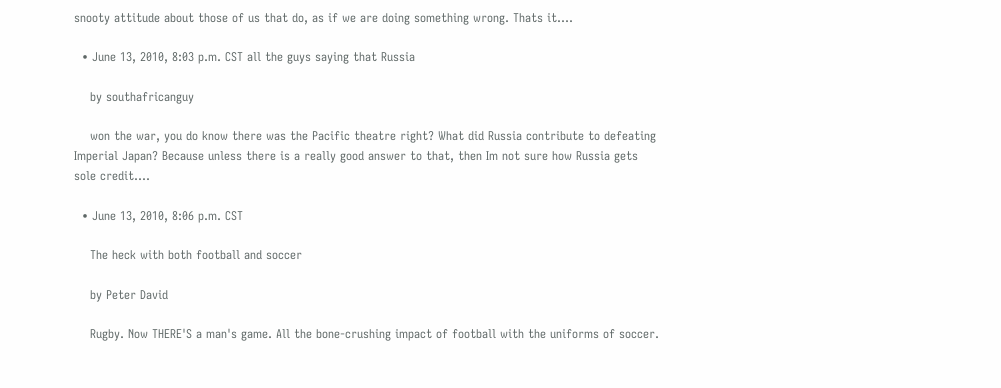snooty attitude about those of us that do, as if we are doing something wrong. Thats it....

  • June 13, 2010, 8:03 p.m. CST all the guys saying that Russia

    by southafricanguy

    won the war, you do know there was the Pacific theatre right? What did Russia contribute to defeating Imperial Japan? Because unless there is a really good answer to that, then Im not sure how Russia gets sole credit....

  • June 13, 2010, 8:06 p.m. CST

    The heck with both football and soccer

    by Peter David

    Rugby. Now THERE'S a man's game. All the bone-crushing impact of football with the uniforms of soccer.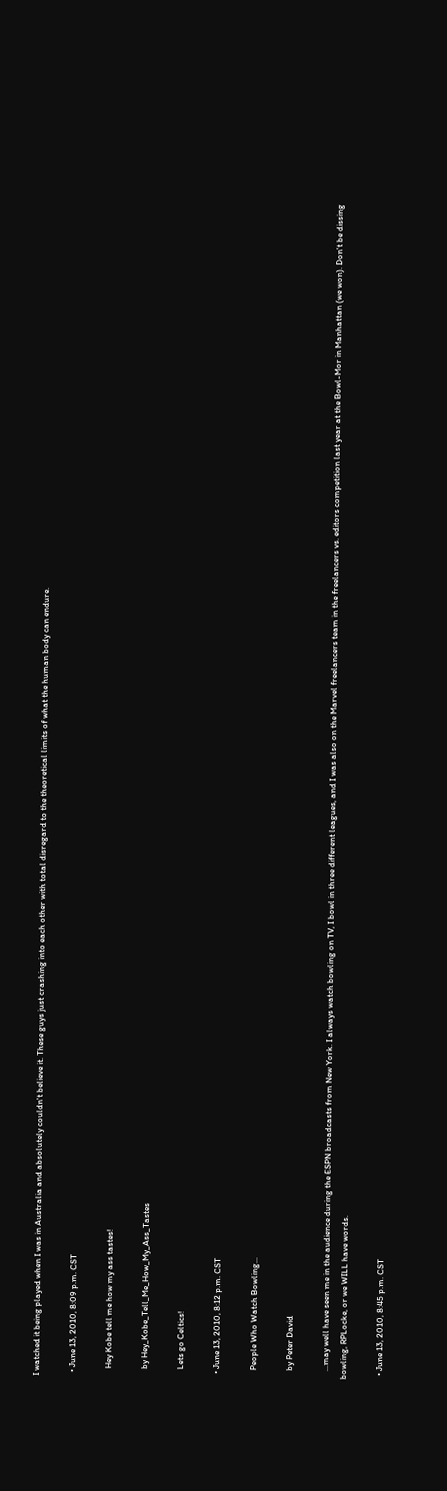I watched it being played when I was in Australia and absolutely couldn't believe it. These guys just crashing into each other with total disregard to the theoretical limits of what the human body can endure.

  • June 13, 2010, 8:09 p.m. CST

    Hey Kobe tell me how my ass tastes!

    by Hey_Kobe_Tell_Me_How_My_Ass_Tastes

    Lets go Celtics!

  • June 13, 2010, 8:12 p.m. CST

    People Who Watch Bowling...

    by Peter David

    ...may well have seen me in the audience during the ESPN broadcasts from New York. I always watch bowling on TV, I bowl in three different leagues, and I was also on the Marvel freelancers team in the freelancers vs. editors competition last year at the Bowl-Mor in Manhattan (we won). Don't be dissing bowling, RPLocke, or we WILL have words.

  • June 13, 2010, 8:45 p.m. CST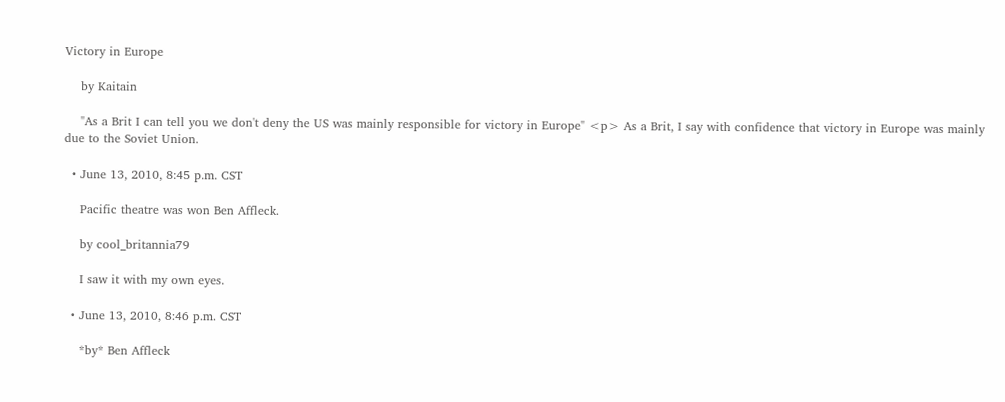Victory in Europe

    by Kaitain

    "As a Brit I can tell you we don't deny the US was mainly responsible for victory in Europe" <p> As a Brit, I say with confidence that victory in Europe was mainly due to the Soviet Union.

  • June 13, 2010, 8:45 p.m. CST

    Pacific theatre was won Ben Affleck.

    by cool_britannia79

    I saw it with my own eyes.

  • June 13, 2010, 8:46 p.m. CST

    *by* Ben Affleck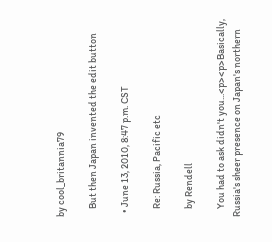by cool_britannia79

    But then Japan invented the edit button

  • June 13, 2010, 8:47 p.m. CST

    Re: Russia, Pacific etc

    by Rendell

    You had to ask didn't you...<p><p>Basically, Russia's sheer presence on Japan's northern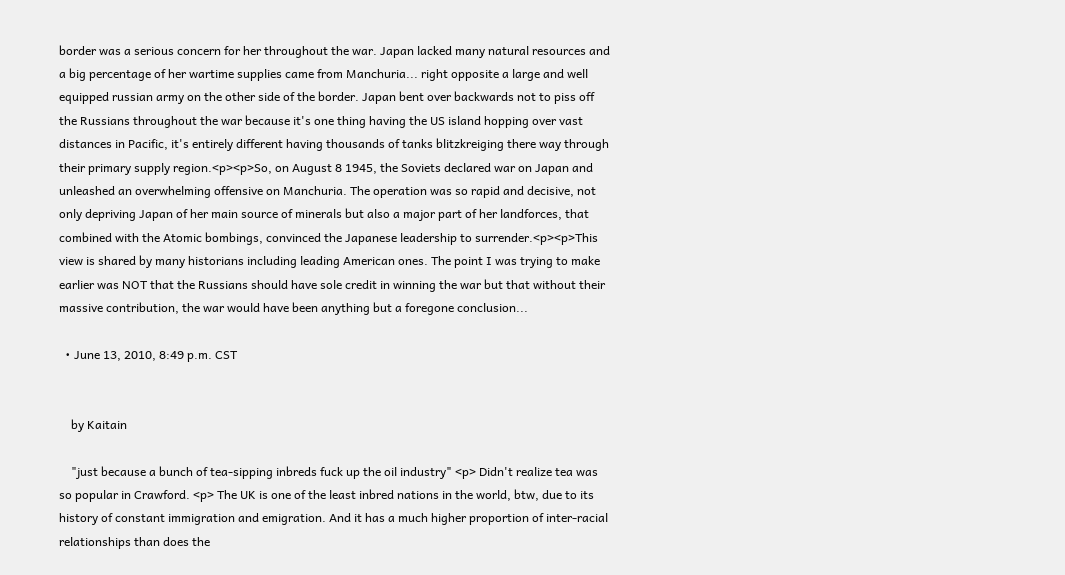border was a serious concern for her throughout the war. Japan lacked many natural resources and a big percentage of her wartime supplies came from Manchuria... right opposite a large and well equipped russian army on the other side of the border. Japan bent over backwards not to piss off the Russians throughout the war because it's one thing having the US island hopping over vast distances in Pacific, it's entirely different having thousands of tanks blitzkreiging there way through their primary supply region.<p><p>So, on August 8 1945, the Soviets declared war on Japan and unleashed an overwhelming offensive on Manchuria. The operation was so rapid and decisive, not only depriving Japan of her main source of minerals but also a major part of her landforces, that combined with the Atomic bombings, convinced the Japanese leadership to surrender.<p><p>This view is shared by many historians including leading American ones. The point I was trying to make earlier was NOT that the Russians should have sole credit in winning the war but that without their massive contribution, the war would have been anything but a foregone conclusion...

  • June 13, 2010, 8:49 p.m. CST


    by Kaitain

    "just because a bunch of tea-sipping inbreds fuck up the oil industry" <p> Didn't realize tea was so popular in Crawford. <p> The UK is one of the least inbred nations in the world, btw, due to its history of constant immigration and emigration. And it has a much higher proportion of inter-racial relationships than does the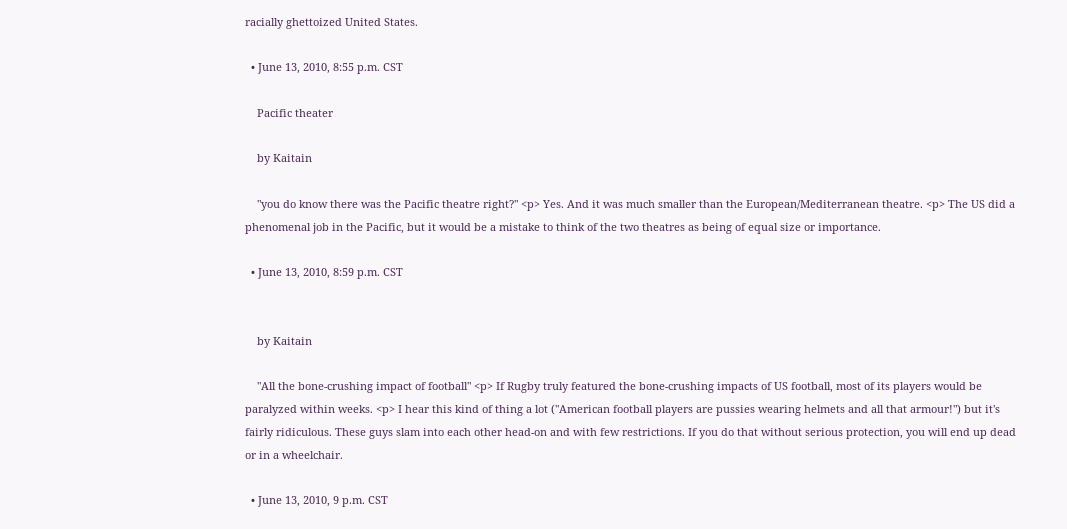racially ghettoized United States.

  • June 13, 2010, 8:55 p.m. CST

    Pacific theater

    by Kaitain

    "you do know there was the Pacific theatre right?" <p> Yes. And it was much smaller than the European/Mediterranean theatre. <p> The US did a phenomenal job in the Pacific, but it would be a mistake to think of the two theatres as being of equal size or importance.

  • June 13, 2010, 8:59 p.m. CST


    by Kaitain

    "All the bone-crushing impact of football" <p> If Rugby truly featured the bone-crushing impacts of US football, most of its players would be paralyzed within weeks. <p> I hear this kind of thing a lot ("American football players are pussies wearing helmets and all that armour!") but it's fairly ridiculous. These guys slam into each other head-on and with few restrictions. If you do that without serious protection, you will end up dead or in a wheelchair.

  • June 13, 2010, 9 p.m. CST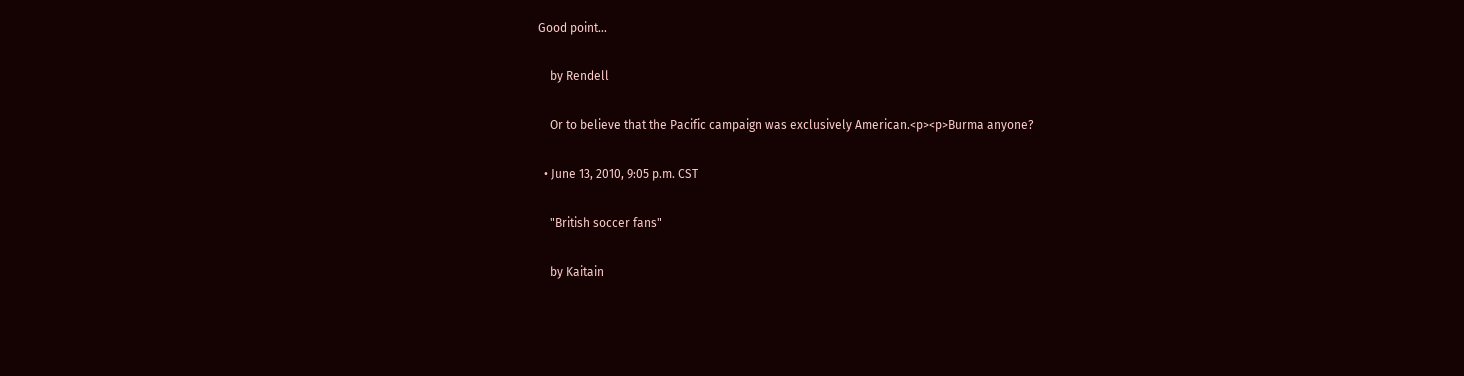Good point...

    by Rendell

    Or to believe that the Pacific campaign was exclusively American.<p><p>Burma anyone?

  • June 13, 2010, 9:05 p.m. CST

    "British soccer fans"

    by Kaitain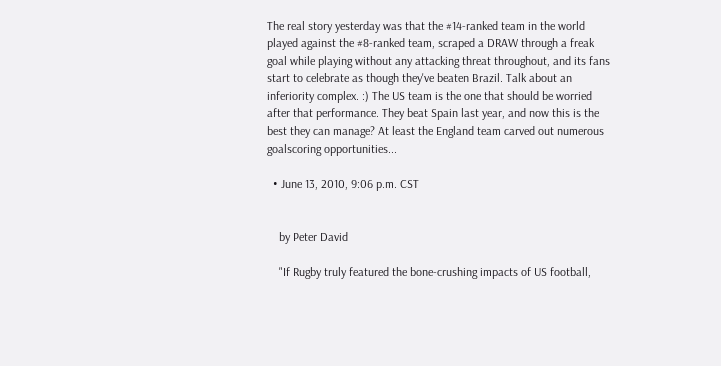The real story yesterday was that the #14-ranked team in the world played against the #8-ranked team, scraped a DRAW through a freak goal while playing without any attacking threat throughout, and its fans start to celebrate as though they've beaten Brazil. Talk about an inferiority complex. :) The US team is the one that should be worried after that performance. They beat Spain last year, and now this is the best they can manage? At least the England team carved out numerous goalscoring opportunities...

  • June 13, 2010, 9:06 p.m. CST


    by Peter David

    "If Rugby truly featured the bone-crushing impacts of US football,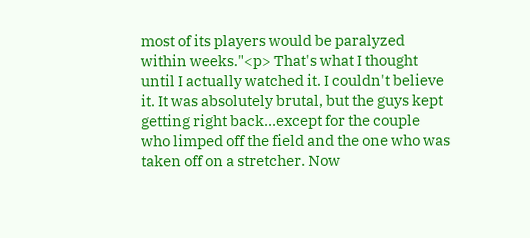most of its players would be paralyzed within weeks."<p> That's what I thought until I actually watched it. I couldn't believe it. It was absolutely brutal, but the guys kept getting right back...except for the couple who limped off the field and the one who was taken off on a stretcher. Now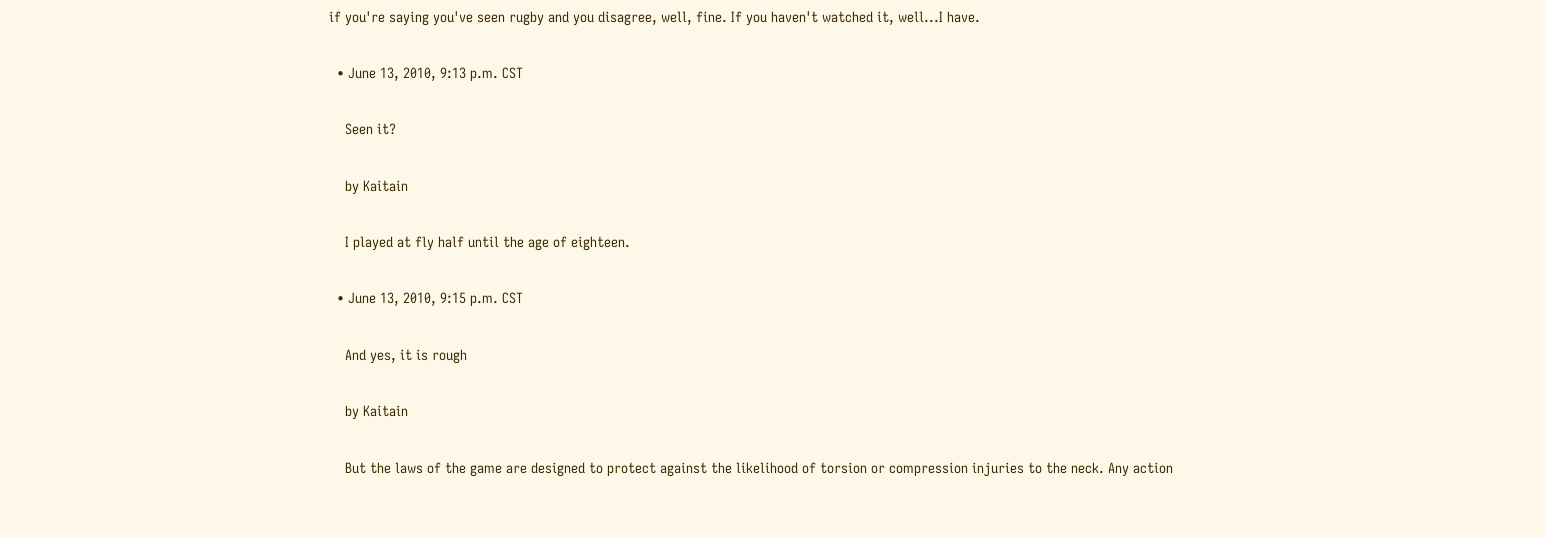if you're saying you've seen rugby and you disagree, well, fine. If you haven't watched it, well...I have.

  • June 13, 2010, 9:13 p.m. CST

    Seen it?

    by Kaitain

    I played at fly half until the age of eighteen.

  • June 13, 2010, 9:15 p.m. CST

    And yes, it is rough

    by Kaitain

    But the laws of the game are designed to protect against the likelihood of torsion or compression injuries to the neck. Any action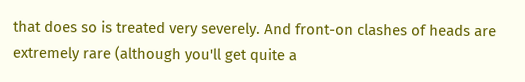that does so is treated very severely. And front-on clashes of heads are extremely rare (although you'll get quite a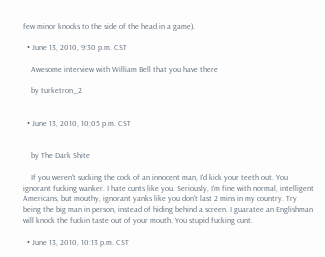few minor knocks to the side of the head in a game).

  • June 13, 2010, 9:30 p.m. CST

    Awesome interview with William Bell that you have there

    by turketron_2


  • June 13, 2010, 10:05 p.m. CST


    by The Dark Shite

    If you weren't sucking the cock of an innocent man, I'd kick your teeth out. You ignorant fucking wanker. I hate cunts like you. Seriously, I'm fine with normal, intelligent Americans, but mouthy, ignorant yanks like you don't last 2 mins in my country. Try being the big man in person, instead of hiding behind a screen. I guaratee an Englishman will knock the fuckin taste out of your mouth. You stupid fucking cunt.

  • June 13, 2010, 10:13 p.m. CST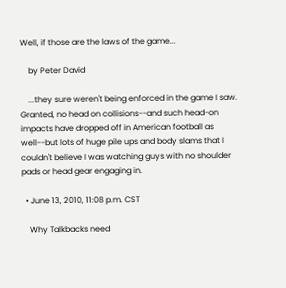Well, if those are the laws of the game...

    by Peter David

    ...they sure weren't being enforced in the game I saw. Granted, no head on collisions--and such head-on impacts have dropped off in American football as well--but lots of huge pile ups and body slams that I couldn't believe I was watching guys with no shoulder pads or head gear engaging in.

  • June 13, 2010, 11:08 p.m. CST

    Why Talkbacks need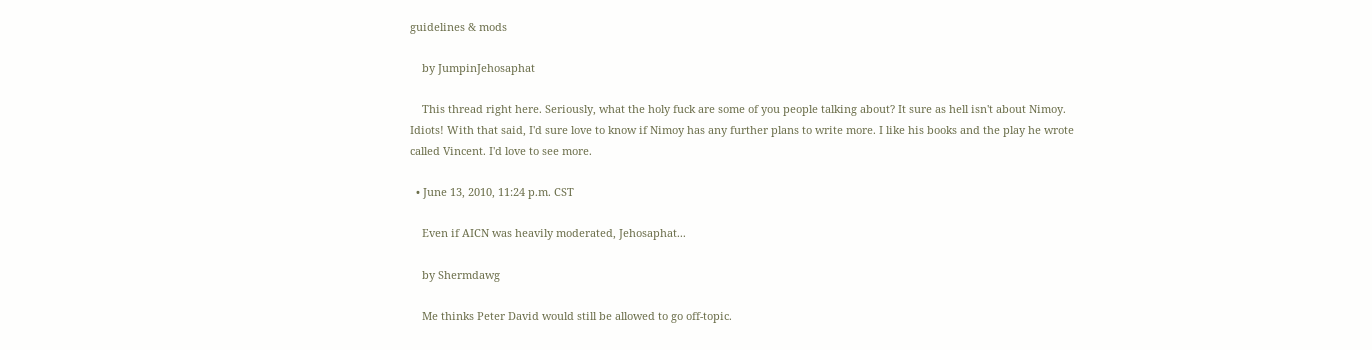guidelines & mods

    by JumpinJehosaphat

    This thread right here. Seriously, what the holy fuck are some of you people talking about? It sure as hell isn't about Nimoy. Idiots! With that said, I'd sure love to know if Nimoy has any further plans to write more. I like his books and the play he wrote called Vincent. I'd love to see more.

  • June 13, 2010, 11:24 p.m. CST

    Even if AICN was heavily moderated, Jehosaphat...

    by Shermdawg

    Me thinks Peter David would still be allowed to go off-topic.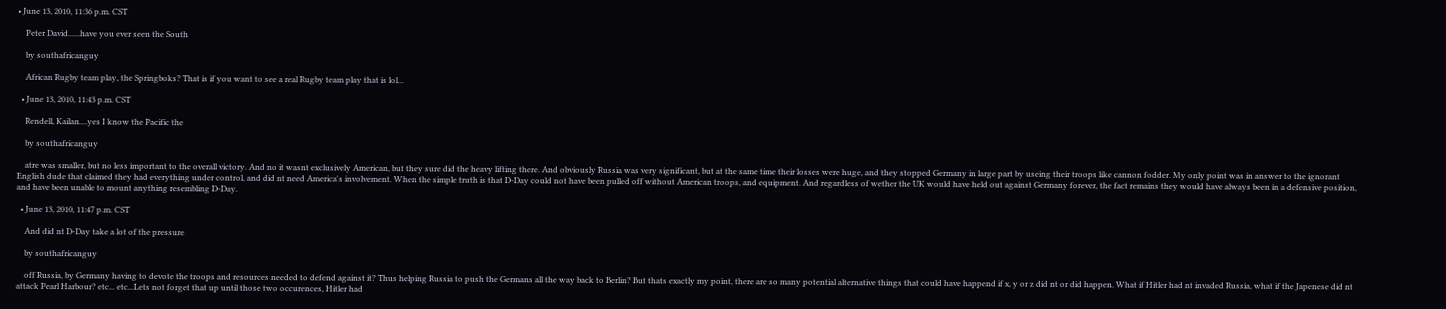• June 13, 2010, 11:36 p.m. CST

    Peter David......have you ever seen the South

    by southafricanguy

    African Rugby team play, the Springboks? That is if you want to see a real Rugby team play that is lol...

  • June 13, 2010, 11:43 p.m. CST

    Rendell, Kailan....yes I know the Pacific the

    by southafricanguy

    atre was smaller, but no less important to the overall victory. And no it wasnt exclusively American, but they sure did the heavy lifting there. And obviously Russia was very significant, but at the same time their losses were huge, and they stopped Germany in large part by useing their troops like cannon fodder. My only point was in answer to the ignorant English dude that claimed they had everything under control, and did nt need America's involvement. When the simple truth is that D-Day could not have been pulled off without American troops, and equipment. And regardless of wether the UK would have held out against Germany forever, the fact remains they would have always been in a defensive position, and have been unable to mount anything resembling D-Day.

  • June 13, 2010, 11:47 p.m. CST

    And did nt D-Day take a lot of the pressure

    by southafricanguy

    off Russia, by Germany having to devote the troops and resources needed to defend against it? Thus helping Russia to push the Germans all the way back to Berlin? But thats exactly my point, there are so many potential alternative things that could have happend if x, y or z did nt or did happen. What if Hitler had nt invaded Russia, what if the Japenese did nt attack Pearl Harbour? etc... etc...Lets not forget that up until those two occurences, Hitler had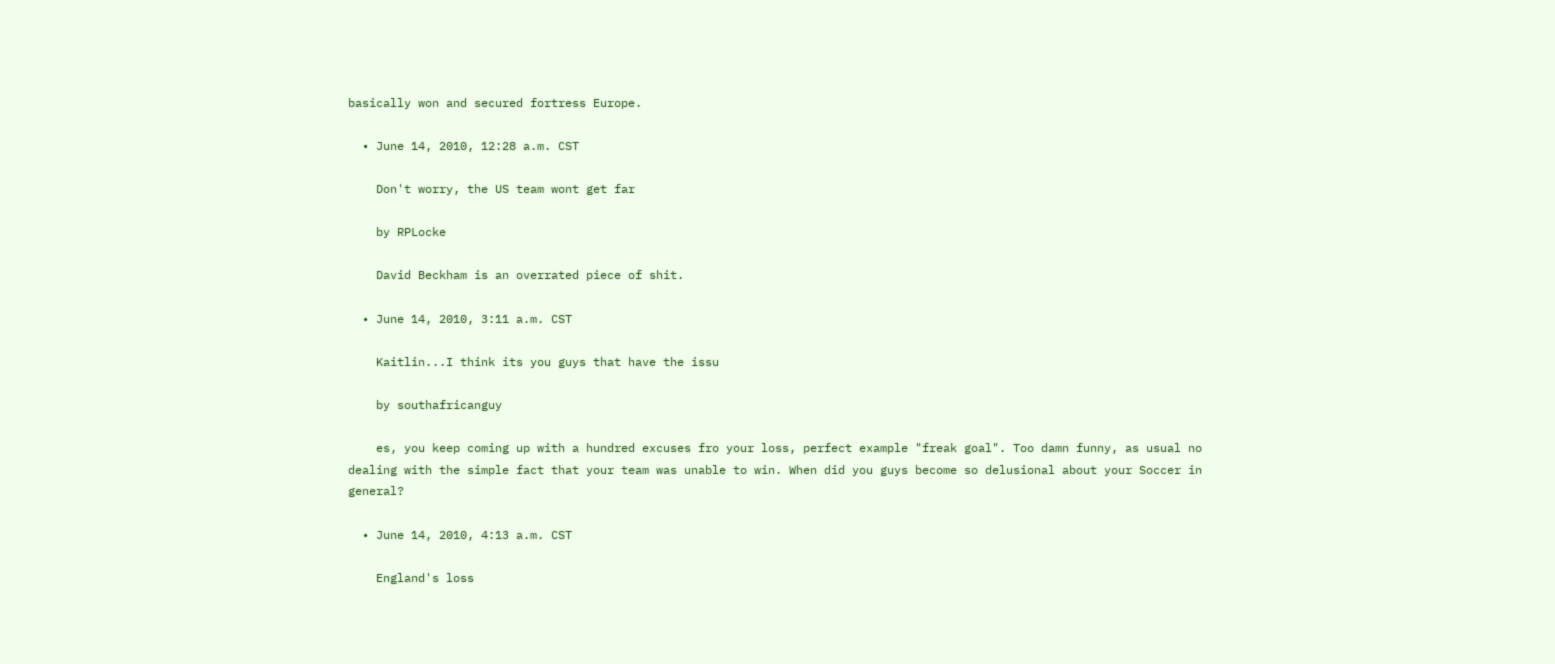basically won and secured fortress Europe.

  • June 14, 2010, 12:28 a.m. CST

    Don't worry, the US team wont get far

    by RPLocke

    David Beckham is an overrated piece of shit.

  • June 14, 2010, 3:11 a.m. CST

    Kaitlin...I think its you guys that have the issu

    by southafricanguy

    es, you keep coming up with a hundred excuses fro your loss, perfect example "freak goal". Too damn funny, as usual no dealing with the simple fact that your team was unable to win. When did you guys become so delusional about your Soccer in general?

  • June 14, 2010, 4:13 a.m. CST

    England's loss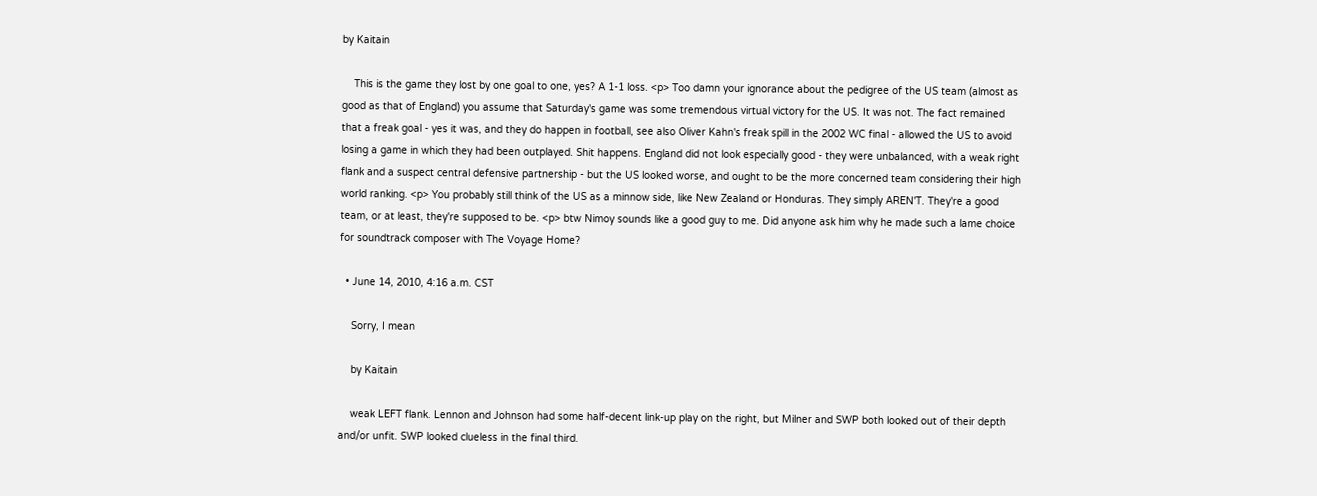by Kaitain

    This is the game they lost by one goal to one, yes? A 1-1 loss. <p> Too damn your ignorance about the pedigree of the US team (almost as good as that of England) you assume that Saturday's game was some tremendous virtual victory for the US. It was not. The fact remained that a freak goal - yes it was, and they do happen in football, see also Oliver Kahn's freak spill in the 2002 WC final - allowed the US to avoid losing a game in which they had been outplayed. Shit happens. England did not look especially good - they were unbalanced, with a weak right flank and a suspect central defensive partnership - but the US looked worse, and ought to be the more concerned team considering their high world ranking. <p> You probably still think of the US as a minnow side, like New Zealand or Honduras. They simply AREN'T. They're a good team, or at least, they're supposed to be. <p> btw Nimoy sounds like a good guy to me. Did anyone ask him why he made such a lame choice for soundtrack composer with The Voyage Home?

  • June 14, 2010, 4:16 a.m. CST

    Sorry, I mean

    by Kaitain

    weak LEFT flank. Lennon and Johnson had some half-decent link-up play on the right, but Milner and SWP both looked out of their depth and/or unfit. SWP looked clueless in the final third.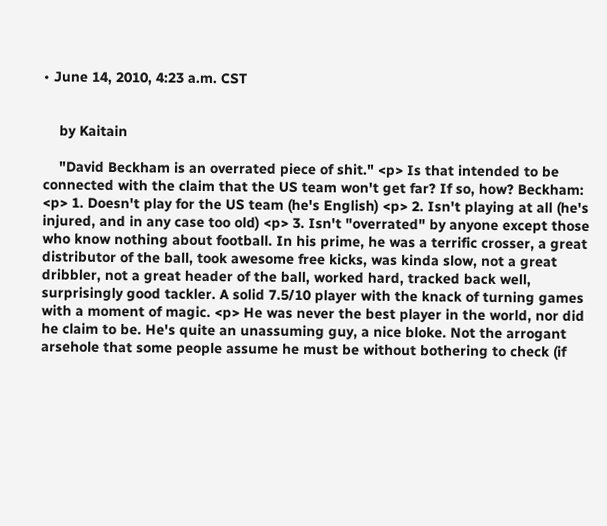• June 14, 2010, 4:23 a.m. CST


    by Kaitain

    "David Beckham is an overrated piece of shit." <p> Is that intended to be connected with the claim that the US team won't get far? If so, how? Beckham: <p> 1. Doesn't play for the US team (he's English) <p> 2. Isn't playing at all (he's injured, and in any case too old) <p> 3. Isn't "overrated" by anyone except those who know nothing about football. In his prime, he was a terrific crosser, a great distributor of the ball, took awesome free kicks, was kinda slow, not a great dribbler, not a great header of the ball, worked hard, tracked back well, surprisingly good tackler. A solid 7.5/10 player with the knack of turning games with a moment of magic. <p> He was never the best player in the world, nor did he claim to be. He's quite an unassuming guy, a nice bloke. Not the arrogant arsehole that some people assume he must be without bothering to check (if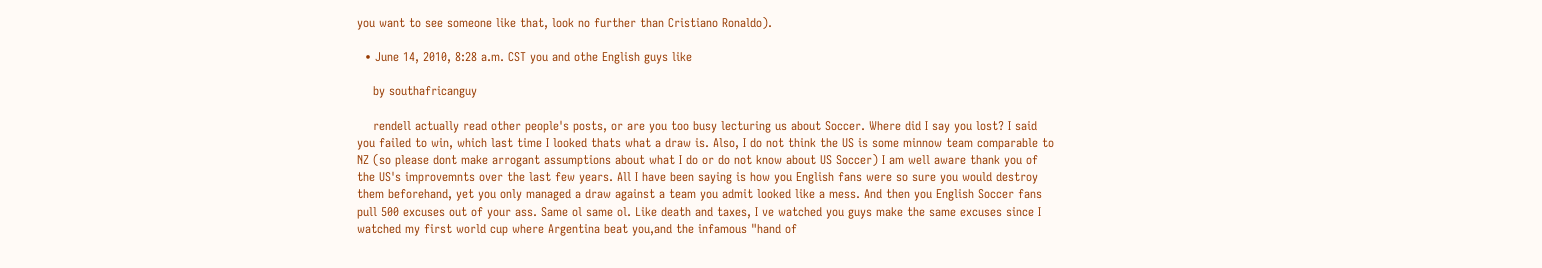you want to see someone like that, look no further than Cristiano Ronaldo).

  • June 14, 2010, 8:28 a.m. CST you and othe English guys like

    by southafricanguy

    rendell actually read other people's posts, or are you too busy lecturing us about Soccer. Where did I say you lost? I said you failed to win, which last time I looked thats what a draw is. Also, I do not think the US is some minnow team comparable to NZ (so please dont make arrogant assumptions about what I do or do not know about US Soccer) I am well aware thank you of the US's improvemnts over the last few years. All I have been saying is how you English fans were so sure you would destroy them beforehand, yet you only managed a draw against a team you admit looked like a mess. And then you English Soccer fans pull 500 excuses out of your ass. Same ol same ol. Like death and taxes, I ve watched you guys make the same excuses since I watched my first world cup where Argentina beat you,and the infamous "hand of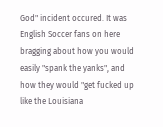God" incident occured. It was English Soccer fans on here bragging about how you would easily "spank the yanks", and how they would "get fucked up like the Louisiana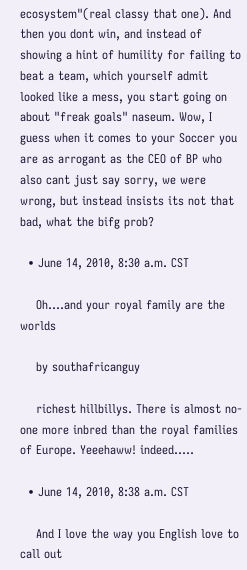ecosystem"(real classy that one). And then you dont win, and instead of showing a hint of humility for failing to beat a team, which yourself admit looked like a mess, you start going on about "freak goals" naseum. Wow, I guess when it comes to your Soccer you are as arrogant as the CEO of BP who also cant just say sorry, we were wrong, but instead insists its not that bad, what the bifg prob?

  • June 14, 2010, 8:30 a.m. CST

    Oh....and your royal family are the worlds

    by southafricanguy

    richest hillbillys. There is almost no-one more inbred than the royal families of Europe. Yeeehaww! indeed.....

  • June 14, 2010, 8:38 a.m. CST

    And I love the way you English love to call out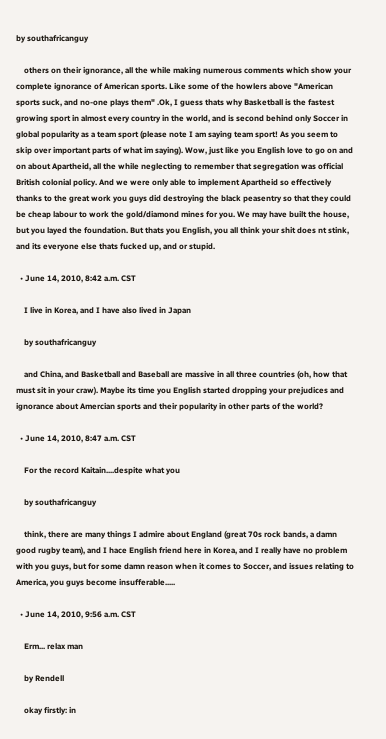by southafricanguy

    others on their ignorance, all the while making numerous comments which show your complete ignorance of American sports. Like some of the howlers above "American sports suck, and no-one plays them" .Ok, I guess thats why Basketball is the fastest growing sport in almost every country in the world, and is second behind only Soccer in global popularity as a team sport (please note I am saying team sport! As you seem to skip over important parts of what im saying). Wow, just like you English love to go on and on about Apartheid, all the while neglecting to remember that segregation was official British colonial policy. And we were only able to implement Apartheid so effectively thanks to the great work you guys did destroying the black peasentry so that they could be cheap labour to work the gold/diamond mines for you. We may have built the house, but you layed the foundation. But thats you English, you all think your shit does nt stink, and its everyone else thats fucked up, and or stupid.

  • June 14, 2010, 8:42 a.m. CST

    I live in Korea, and I have also lived in Japan

    by southafricanguy

    and China, and Basketball and Baseball are massive in all three countries (oh, how that must sit in your craw). Maybe its time you English started dropping your prejudices and ignorance about Amercian sports and their popularity in other parts of the world?

  • June 14, 2010, 8:47 a.m. CST

    For the record Kaitain....despite what you

    by southafricanguy

    think, there are many things I admire about England (great 70s rock bands, a damn good rugby team), and I hace English friend here in Korea, and I really have no problem with you guys, but for some damn reason when it comes to Soccer, and issues relating to America, you guys become insufferable.....

  • June 14, 2010, 9:56 a.m. CST

    Erm... relax man

    by Rendell

    okay firstly: in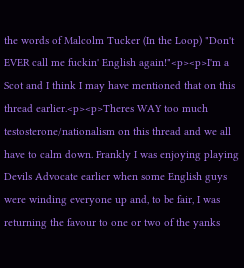the words of Malcolm Tucker (In the Loop) "Don't EVER call me fuckin' English again!"<p><p>I'm a Scot and I think I may have mentioned that on this thread earlier.<p><p>Theres WAY too much testosterone/nationalism on this thread and we all have to calm down. Frankly I was enjoying playing Devils Advocate earlier when some English guys were winding everyone up and, to be fair, I was returning the favour to one or two of the yanks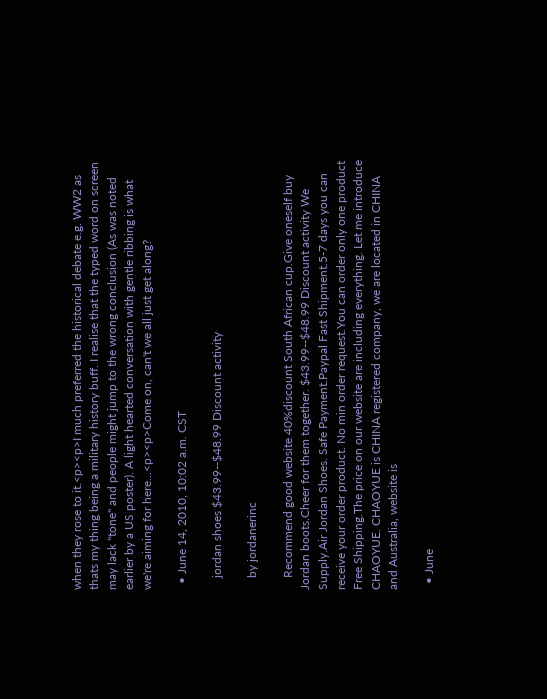when they rose to it.<p><p>I much preferred the historical debate e.g. WW2 as thats my thing being a military history buff. I realise that the typed word on screen may lack "tone" and people might jump to the wrong conclusion (As was noted earlier by a US poster). A light hearted conversation with gentle ribbing is what we're aiming for here...<p><p>Come on, can't we all just get along?

  • June 14, 2010, 10:02 a.m. CST

    jordan shoes $43.99--$48.99 Discount activity

    by jordanerinc

    Recommend good website 40%discount South African cup.Give oneself buy Jordan boots.Cheer for them together. $43.99--$48.99 Discount activity We Supply.Air Jordan Shoes. Safe Payment.Paypal Fast Shipment.5-7 days you can receive your order product. No min order request.You can order only one product Free Shipping.The price on our website are including everything. Let me introduce CHAOYUE. CHAOYUE is CHINA registered company, we are located in CHINA and Australia, website is

  • June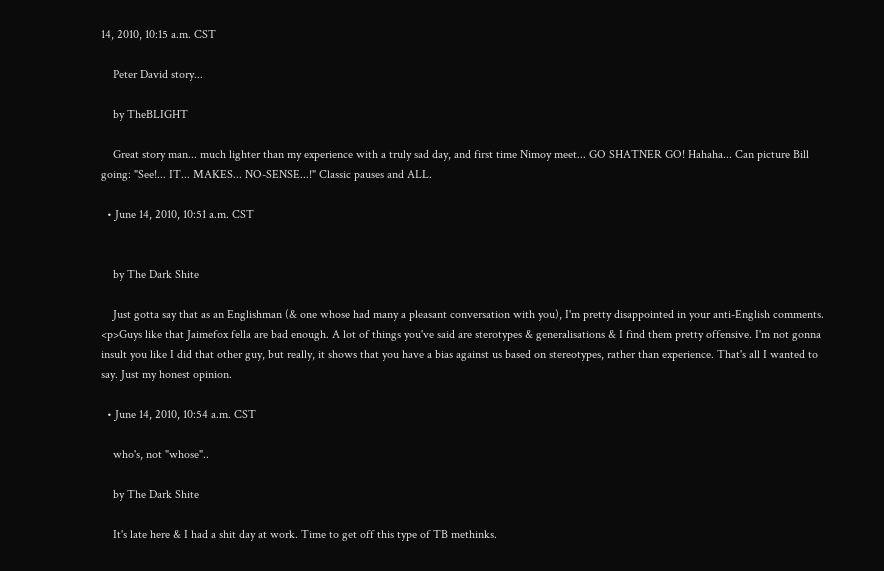14, 2010, 10:15 a.m. CST

    Peter David story...

    by TheBLIGHT

    Great story man... much lighter than my experience with a truly sad day, and first time Nimoy meet... GO SHATNER GO! Hahaha... Can picture Bill going: "See!... IT... MAKES... NO-SENSE...!" Classic pauses and ALL.

  • June 14, 2010, 10:51 a.m. CST


    by The Dark Shite

    Just gotta say that as an Englishman (& one whose had many a pleasant conversation with you), I'm pretty disappointed in your anti-English comments. <p>Guys like that Jaimefox fella are bad enough. A lot of things you've said are sterotypes & generalisations & I find them pretty offensive. I'm not gonna insult you like I did that other guy, but really, it shows that you have a bias against us based on stereotypes, rather than experience. That's all I wanted to say. Just my honest opinion.

  • June 14, 2010, 10:54 a.m. CST

    who's, not "whose"..

    by The Dark Shite

    It's late here & I had a shit day at work. Time to get off this type of TB methinks.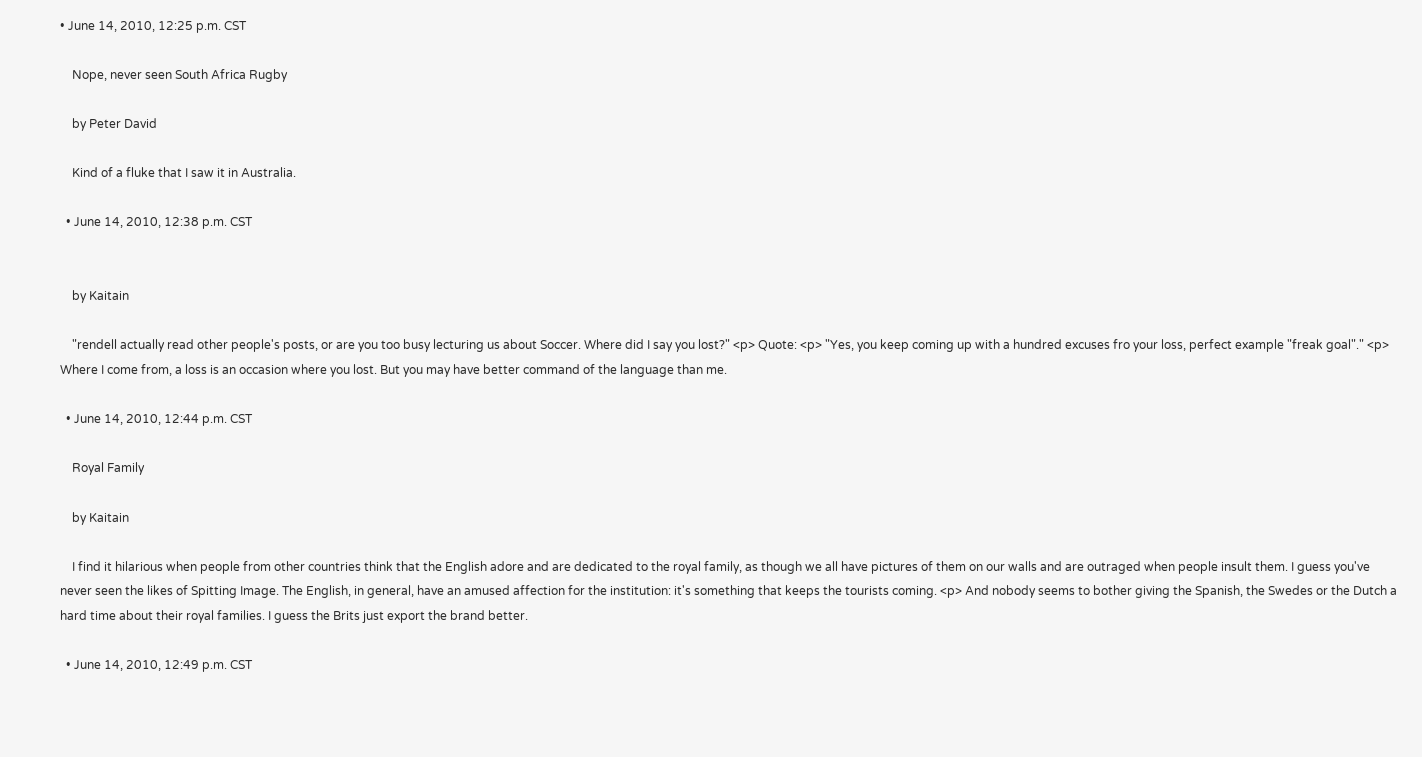• June 14, 2010, 12:25 p.m. CST

    Nope, never seen South Africa Rugby

    by Peter David

    Kind of a fluke that I saw it in Australia.

  • June 14, 2010, 12:38 p.m. CST


    by Kaitain

    "rendell actually read other people's posts, or are you too busy lecturing us about Soccer. Where did I say you lost?" <p> Quote: <p> "Yes, you keep coming up with a hundred excuses fro your loss, perfect example "freak goal"." <p> Where I come from, a loss is an occasion where you lost. But you may have better command of the language than me.

  • June 14, 2010, 12:44 p.m. CST

    Royal Family

    by Kaitain

    I find it hilarious when people from other countries think that the English adore and are dedicated to the royal family, as though we all have pictures of them on our walls and are outraged when people insult them. I guess you've never seen the likes of Spitting Image. The English, in general, have an amused affection for the institution: it's something that keeps the tourists coming. <p> And nobody seems to bother giving the Spanish, the Swedes or the Dutch a hard time about their royal families. I guess the Brits just export the brand better.

  • June 14, 2010, 12:49 p.m. CST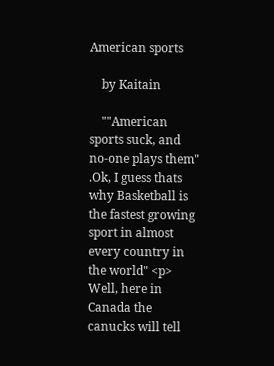American sports

    by Kaitain

    ""American sports suck, and no-one plays them" .Ok, I guess thats why Basketball is the fastest growing sport in almost every country in the world" <p> Well, here in Canada the canucks will tell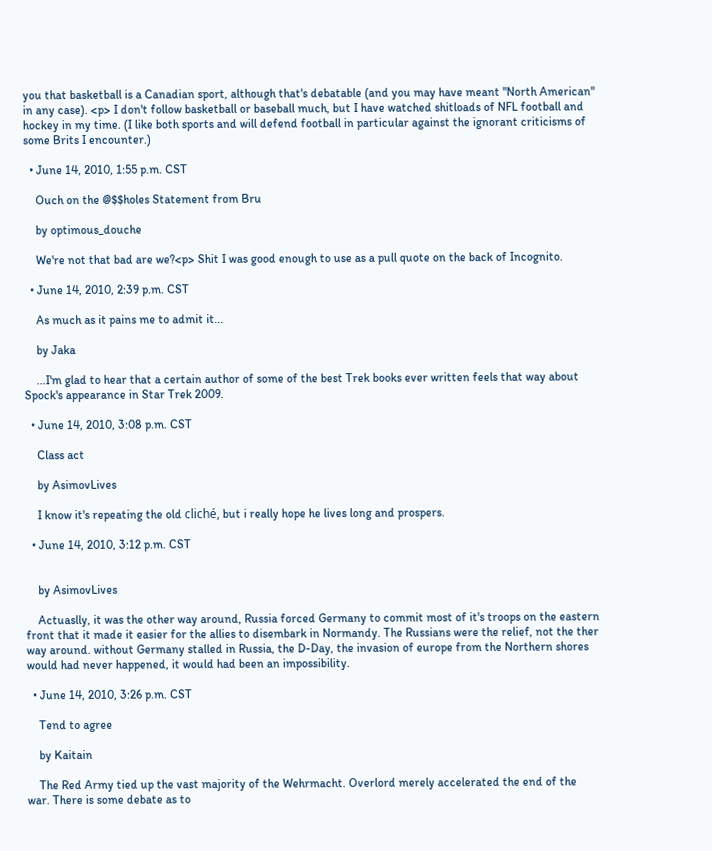you that basketball is a Canadian sport, although that's debatable (and you may have meant "North American" in any case). <p> I don't follow basketball or baseball much, but I have watched shitloads of NFL football and hockey in my time. (I like both sports and will defend football in particular against the ignorant criticisms of some Brits I encounter.)

  • June 14, 2010, 1:55 p.m. CST

    Ouch on the @$$holes Statement from Bru

    by optimous_douche

    We're not that bad are we?<p> Shit I was good enough to use as a pull quote on the back of Incognito.

  • June 14, 2010, 2:39 p.m. CST

    As much as it pains me to admit it...

    by Jaka

    ...I'm glad to hear that a certain author of some of the best Trek books ever written feels that way about Spock's appearance in Star Trek 2009.

  • June 14, 2010, 3:08 p.m. CST

    Class act

    by AsimovLives

    I know it's repeating the old cliché, but i really hope he lives long and prospers.

  • June 14, 2010, 3:12 p.m. CST


    by AsimovLives

    Actuaslly, it was the other way around, Russia forced Germany to commit most of it's troops on the eastern front that it made it easier for the allies to disembark in Normandy. The Russians were the relief, not the ther way around. without Germany stalled in Russia, the D-Day, the invasion of europe from the Northern shores would had never happened, it would had been an impossibility.

  • June 14, 2010, 3:26 p.m. CST

    Tend to agree

    by Kaitain

    The Red Army tied up the vast majority of the Wehrmacht. Overlord merely accelerated the end of the war. There is some debate as to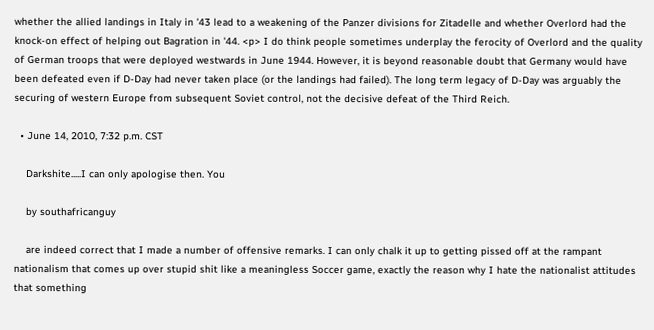whether the allied landings in Italy in '43 lead to a weakening of the Panzer divisions for Zitadelle and whether Overlord had the knock-on effect of helping out Bagration in '44. <p> I do think people sometimes underplay the ferocity of Overlord and the quality of German troops that were deployed westwards in June 1944. However, it is beyond reasonable doubt that Germany would have been defeated even if D-Day had never taken place (or the landings had failed). The long term legacy of D-Day was arguably the securing of western Europe from subsequent Soviet control, not the decisive defeat of the Third Reich.

  • June 14, 2010, 7:32 p.m. CST

    Darkshite.....I can only apologise then. You

    by southafricanguy

    are indeed correct that I made a number of offensive remarks. I can only chalk it up to getting pissed off at the rampant nationalism that comes up over stupid shit like a meaningless Soccer game, exactly the reason why I hate the nationalist attitudes that something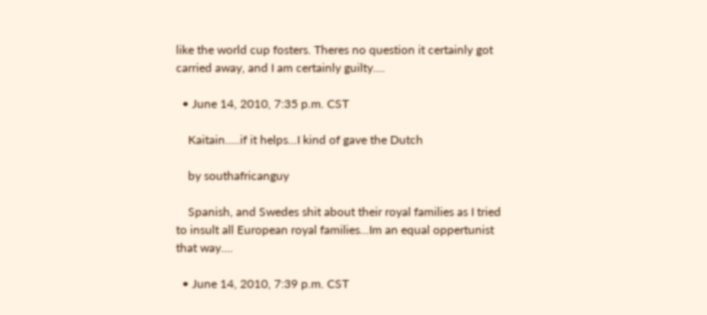like the world cup fosters. Theres no question it certainly got carried away, and I am certainly guilty....

  • June 14, 2010, 7:35 p.m. CST

    Kaitain.....if it helps...I kind of gave the Dutch

    by southafricanguy

    Spanish, and Swedes shit about their royal families as I tried to insult all European royal families...Im an equal oppertunist that way....

  • June 14, 2010, 7:39 p.m. CST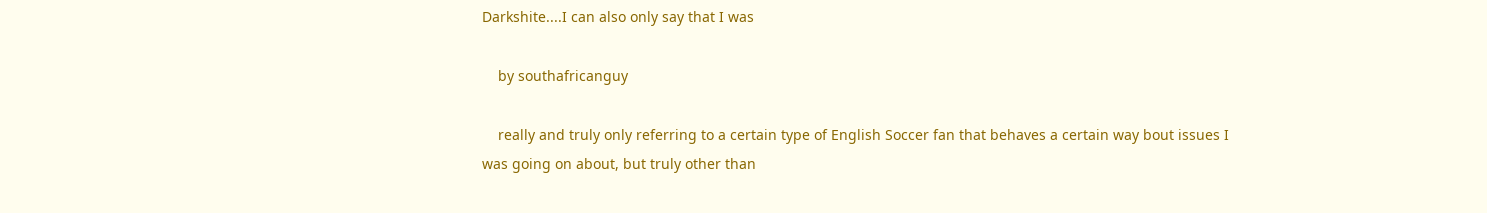Darkshite....I can also only say that I was

    by southafricanguy

    really and truly only referring to a certain type of English Soccer fan that behaves a certain way bout issues I was going on about, but truly other than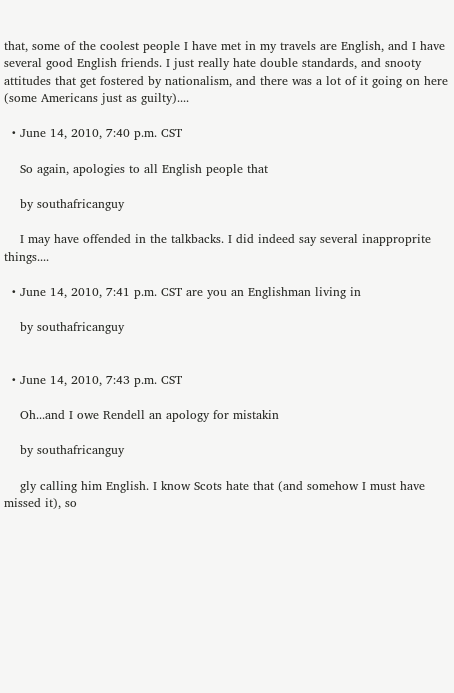that, some of the coolest people I have met in my travels are English, and I have several good English friends. I just really hate double standards, and snooty attitudes that get fostered by nationalism, and there was a lot of it going on here (some Americans just as guilty)....

  • June 14, 2010, 7:40 p.m. CST

    So again, apologies to all English people that

    by southafricanguy

    I may have offended in the talkbacks. I did indeed say several inapproprite things....

  • June 14, 2010, 7:41 p.m. CST are you an Englishman living in

    by southafricanguy


  • June 14, 2010, 7:43 p.m. CST

    Oh...and I owe Rendell an apology for mistakin

    by southafricanguy

    gly calling him English. I know Scots hate that (and somehow I must have missed it), so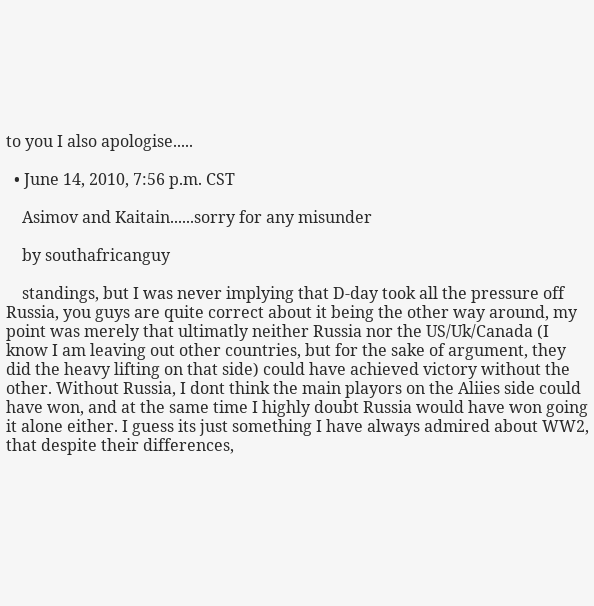to you I also apologise.....

  • June 14, 2010, 7:56 p.m. CST

    Asimov and Kaitain......sorry for any misunder

    by southafricanguy

    standings, but I was never implying that D-day took all the pressure off Russia, you guys are quite correct about it being the other way around, my point was merely that ultimatly neither Russia nor the US/Uk/Canada (I know I am leaving out other countries, but for the sake of argument, they did the heavy lifting on that side) could have achieved victory without the other. Without Russia, I dont think the main playors on the Aliies side could have won, and at the same time I highly doubt Russia would have won going it alone either. I guess its just something I have always admired about WW2, that despite their differences,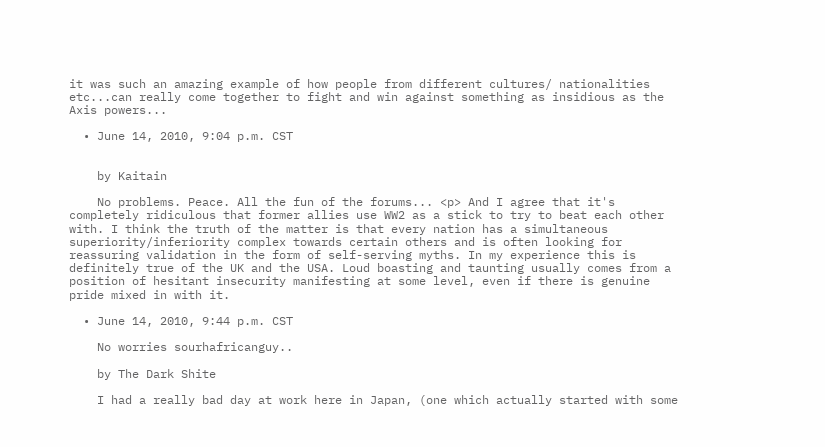it was such an amazing example of how people from different cultures/ nationalities etc...can really come together to fight and win against something as insidious as the Axis powers...

  • June 14, 2010, 9:04 p.m. CST


    by Kaitain

    No problems. Peace. All the fun of the forums... <p> And I agree that it's completely ridiculous that former allies use WW2 as a stick to try to beat each other with. I think the truth of the matter is that every nation has a simultaneous superiority/inferiority complex towards certain others and is often looking for reassuring validation in the form of self-serving myths. In my experience this is definitely true of the UK and the USA. Loud boasting and taunting usually comes from a position of hesitant insecurity manifesting at some level, even if there is genuine pride mixed in with it.

  • June 14, 2010, 9:44 p.m. CST

    No worries sourhafricanguy..

    by The Dark Shite

    I had a really bad day at work here in Japan, (one which actually started with some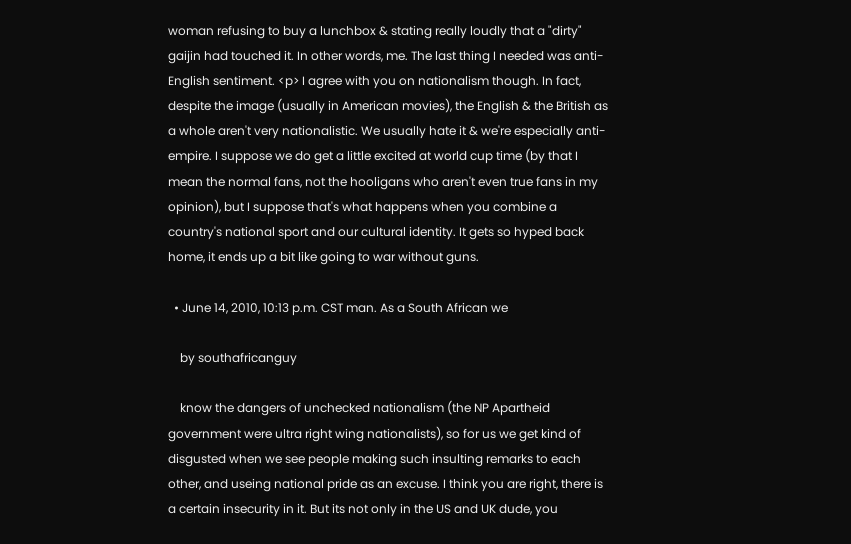woman refusing to buy a lunchbox & stating really loudly that a "dirty" gaijin had touched it. In other words, me. The last thing I needed was anti-English sentiment. <p> I agree with you on nationalism though. In fact, despite the image (usually in American movies), the English & the British as a whole aren't very nationalistic. We usually hate it & we're especially anti-empire. I suppose we do get a little excited at world cup time (by that I mean the normal fans, not the hooligans who aren't even true fans in my opinion), but I suppose that's what happens when you combine a country's national sport and our cultural identity. It gets so hyped back home, it ends up a bit like going to war without guns.

  • June 14, 2010, 10:13 p.m. CST man. As a South African we

    by southafricanguy

    know the dangers of unchecked nationalism (the NP Apartheid government were ultra right wing nationalists), so for us we get kind of disgusted when we see people making such insulting remarks to each other, and useing national pride as an excuse. I think you are right, there is a certain insecurity in it. But its not only in the US and UK dude, you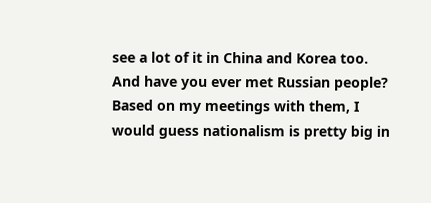see a lot of it in China and Korea too. And have you ever met Russian people? Based on my meetings with them, I would guess nationalism is pretty big in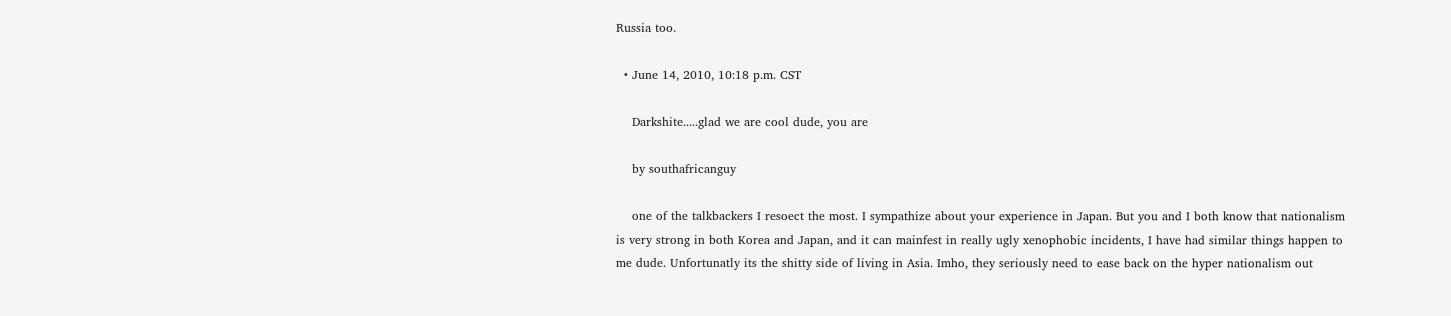Russia too.

  • June 14, 2010, 10:18 p.m. CST

    Darkshite.....glad we are cool dude, you are

    by southafricanguy

    one of the talkbackers I resoect the most. I sympathize about your experience in Japan. But you and I both know that nationalism is very strong in both Korea and Japan, and it can mainfest in really ugly xenophobic incidents, I have had similar things happen to me dude. Unfortunatly its the shitty side of living in Asia. Imho, they seriously need to ease back on the hyper nationalism out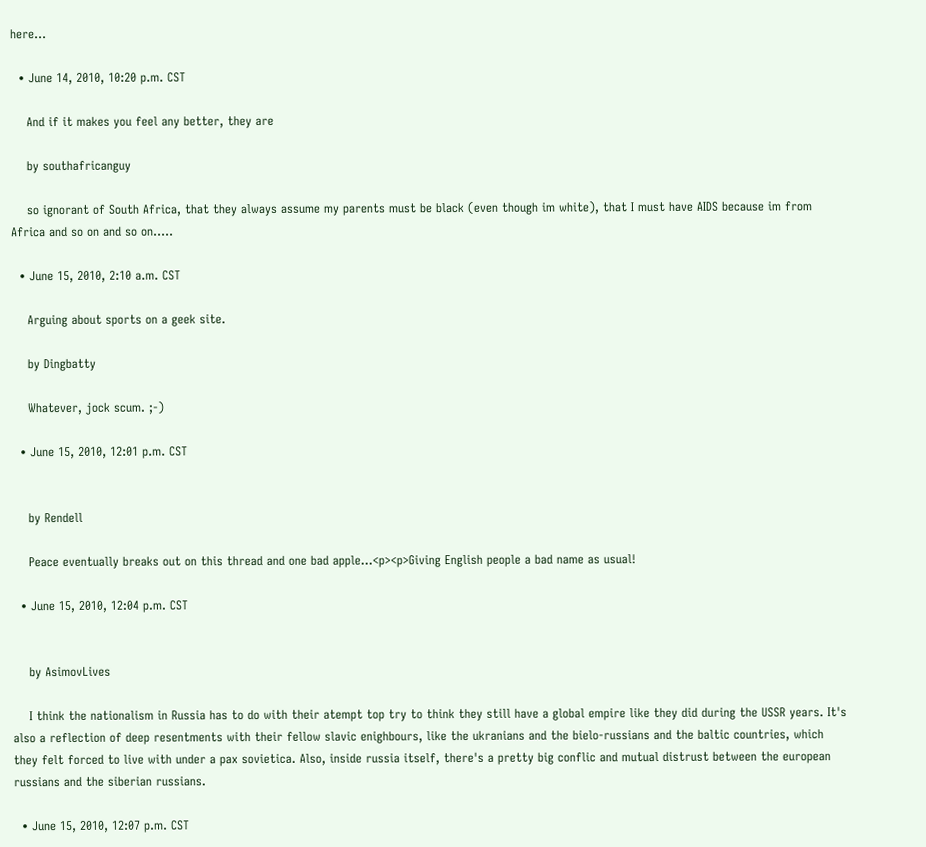here...

  • June 14, 2010, 10:20 p.m. CST

    And if it makes you feel any better, they are

    by southafricanguy

    so ignorant of South Africa, that they always assume my parents must be black (even though im white), that I must have AIDS because im from Africa and so on and so on.....

  • June 15, 2010, 2:10 a.m. CST

    Arguing about sports on a geek site.

    by Dingbatty

    Whatever, jock scum. ;-)

  • June 15, 2010, 12:01 p.m. CST


    by Rendell

    Peace eventually breaks out on this thread and one bad apple...<p><p>Giving English people a bad name as usual!

  • June 15, 2010, 12:04 p.m. CST


    by AsimovLives

    I think the nationalism in Russia has to do with their atempt top try to think they still have a global empire like they did during the USSR years. It's also a reflection of deep resentments with their fellow slavic enighbours, like the ukranians and the bielo-russians and the baltic countries, which they felt forced to live with under a pax sovietica. Also, inside russia itself, there's a pretty big conflic and mutual distrust between the european russians and the siberian russians.

  • June 15, 2010, 12:07 p.m. CST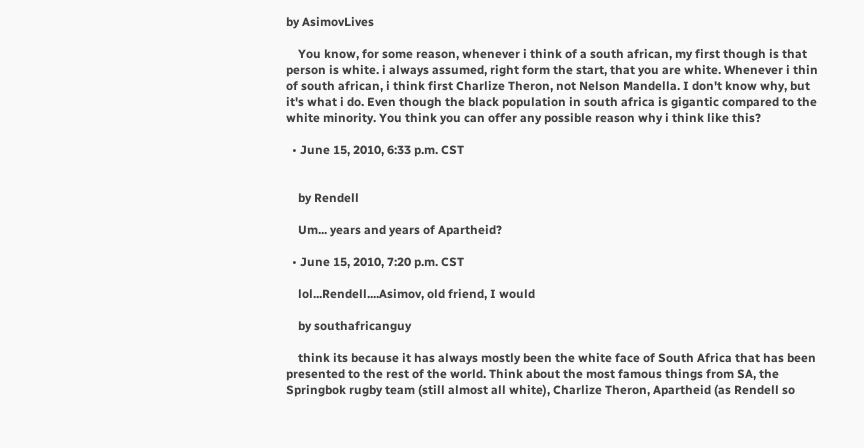by AsimovLives

    You know, for some reason, whenever i think of a south african, my first though is that person is white. i always assumed, right form the start, that you are white. Whenever i thin of south african, i think first Charlize Theron, not Nelson Mandella. I don't know why, but it's what i do. Even though the black population in south africa is gigantic compared to the white minority. You think you can offer any possible reason why i think like this?

  • June 15, 2010, 6:33 p.m. CST


    by Rendell

    Um... years and years of Apartheid?

  • June 15, 2010, 7:20 p.m. CST

    lol...Rendell....Asimov, old friend, I would

    by southafricanguy

    think its because it has always mostly been the white face of South Africa that has been presented to the rest of the world. Think about the most famous things from SA, the Springbok rugby team (still almost all white), Charlize Theron, Apartheid (as Rendell so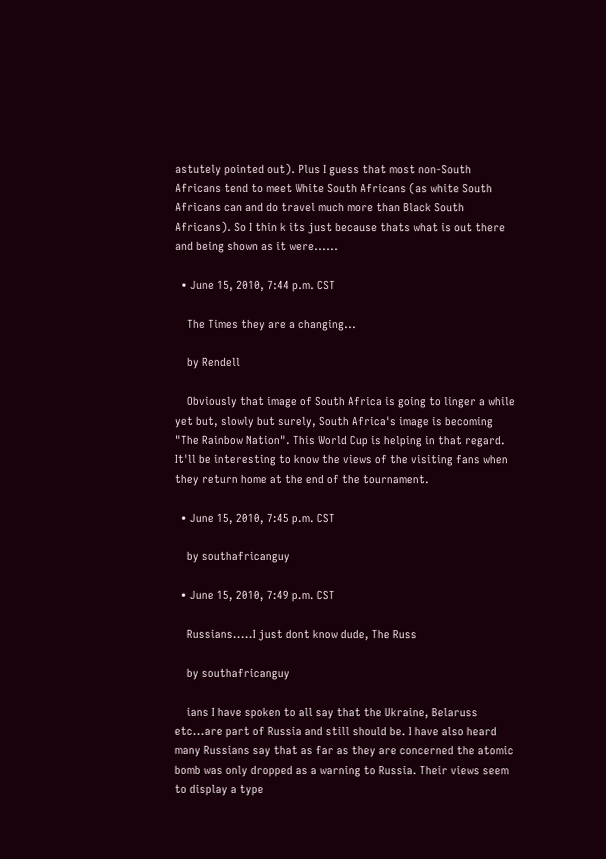astutely pointed out). Plus I guess that most non-South Africans tend to meet White South Africans (as white South Africans can and do travel much more than Black South Africans). So I thin k its just because thats what is out there and being shown as it were......

  • June 15, 2010, 7:44 p.m. CST

    The Times they are a changing...

    by Rendell

    Obviously that image of South Africa is going to linger a while yet but, slowly but surely, South Africa's image is becoming "The Rainbow Nation". This World Cup is helping in that regard. It'll be interesting to know the views of the visiting fans when they return home at the end of the tournament.

  • June 15, 2010, 7:45 p.m. CST

    by southafricanguy

  • June 15, 2010, 7:49 p.m. CST

    Russians.....I just dont know dude, The Russ

    by southafricanguy

    ians I have spoken to all say that the Ukraine, Belaruss etc...are part of Russia and still should be. I have also heard many Russians say that as far as they are concerned the atomic bomb was only dropped as a warning to Russia. Their views seem to display a type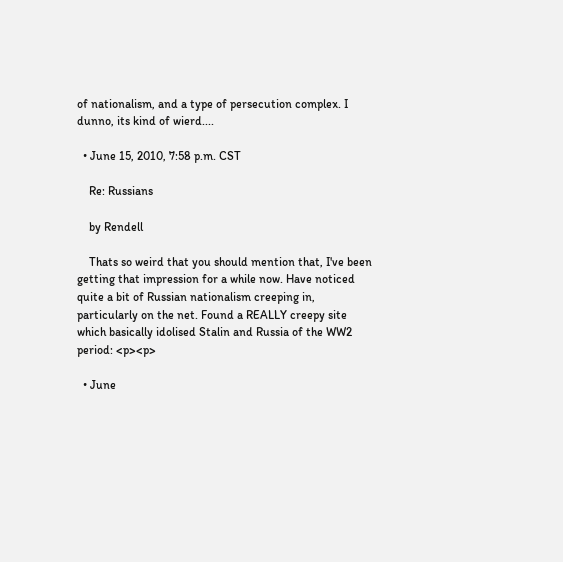of nationalism, and a type of persecution complex. I dunno, its kind of wierd....

  • June 15, 2010, 7:58 p.m. CST

    Re: Russians

    by Rendell

    Thats so weird that you should mention that, I've been getting that impression for a while now. Have noticed quite a bit of Russian nationalism creeping in, particularly on the net. Found a REALLY creepy site which basically idolised Stalin and Russia of the WW2 period: <p><p>

  • June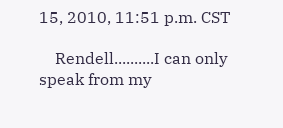15, 2010, 11:51 p.m. CST

    Rendell..........I can only speak from my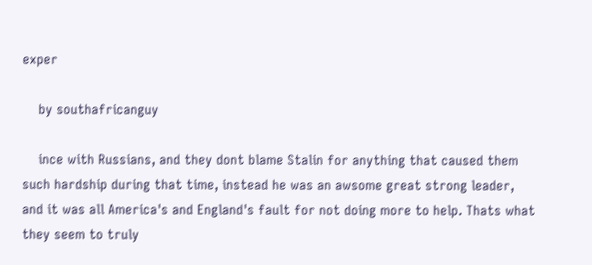exper

    by southafricanguy

    ince with Russians, and they dont blame Stalin for anything that caused them such hardship during that time, instead he was an awsome great strong leader, and it was all America's and England's fault for not doing more to help. Thats what they seem to truly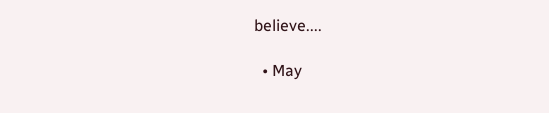believe....

  • May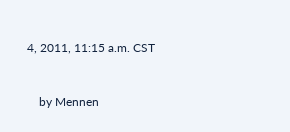4, 2011, 11:15 a.m. CST


    by Mennen